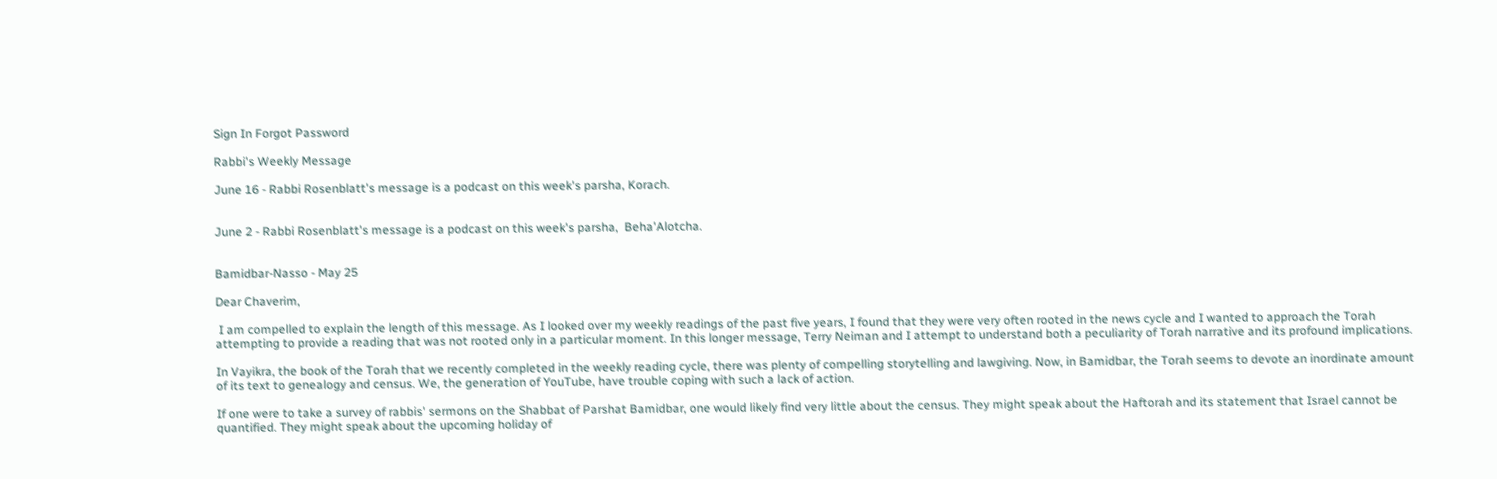Sign In Forgot Password

Rabbi's Weekly Message

June 16 - Rabbi Rosenblatt's message is a podcast on this week's parsha, Korach.


June 2 - Rabbi Rosenblatt's message is a podcast on this week's parsha,  Beha'Alotcha.


Bamidbar-Nasso - May 25

Dear Chaverim,

 I am compelled to explain the length of this message. As I looked over my weekly readings of the past five years, I found that they were very often rooted in the news cycle and I wanted to approach the Torah attempting to provide a reading that was not rooted only in a particular moment. In this longer message, Terry Neiman and I attempt to understand both a peculiarity of Torah narrative and its profound implications.

In Vayikra, the book of the Torah that we recently completed in the weekly reading cycle, there was plenty of compelling storytelling and lawgiving. Now, in Bamidbar, the Torah seems to devote an inordinate amount of its text to genealogy and census. We, the generation of YouTube, have trouble coping with such a lack of action.

If one were to take a survey of rabbis' sermons on the Shabbat of Parshat Bamidbar, one would likely find very little about the census. They might speak about the Haftorah and its statement that Israel cannot be quantified. They might speak about the upcoming holiday of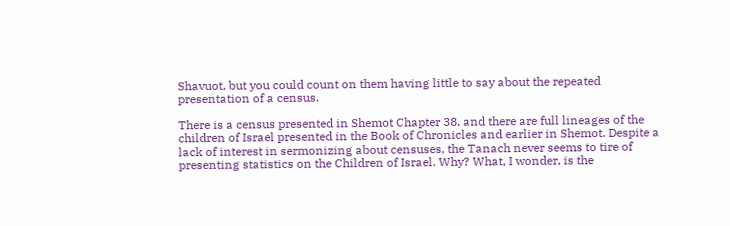Shavuot, but you could count on them having little to say about the repeated presentation of a census.

There is a census presented in Shemot Chapter 38, and there are full lineages of the children of Israel presented in the Book of Chronicles and earlier in Shemot. Despite a lack of interest in sermonizing about censuses, the Tanach never seems to tire of presenting statistics on the Children of Israel. Why? What, I wonder, is the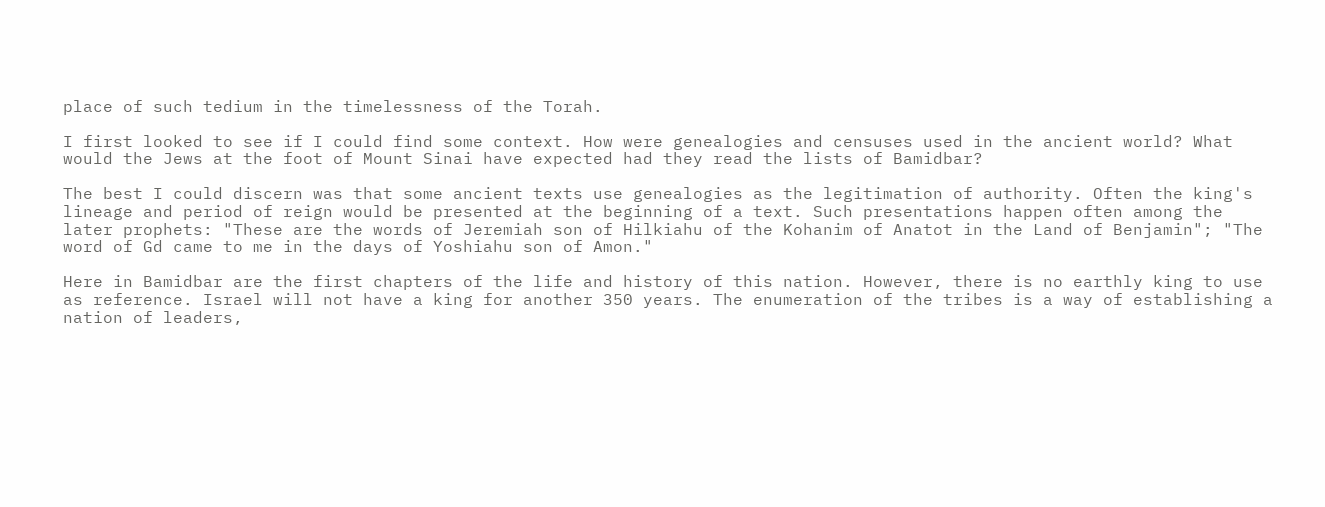place of such tedium in the timelessness of the Torah.

I first looked to see if I could find some context. How were genealogies and censuses used in the ancient world? What would the Jews at the foot of Mount Sinai have expected had they read the lists of Bamidbar?

The best I could discern was that some ancient texts use genealogies as the legitimation of authority. Often the king's lineage and period of reign would be presented at the beginning of a text. Such presentations happen often among the later prophets: "These are the words of Jeremiah son of Hilkiahu of the Kohanim of Anatot in the Land of Benjamin"; "The word of Gd came to me in the days of Yoshiahu son of Amon."

Here in Bamidbar are the first chapters of the life and history of this nation. However, there is no earthly king to use as reference. Israel will not have a king for another 350 years. The enumeration of the tribes is a way of establishing a nation of leaders,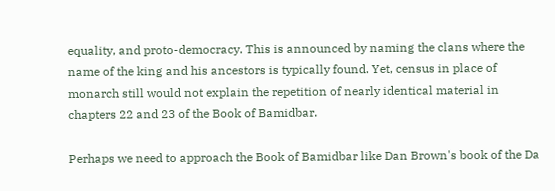equality, and proto-democracy. This is announced by naming the clans where the name of the king and his ancestors is typically found. Yet, census in place of monarch still would not explain the repetition of nearly identical material in chapters 22 and 23 of the Book of Bamidbar.

Perhaps we need to approach the Book of Bamidbar like Dan Brown's book of the Da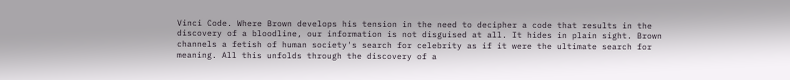Vinci Code. Where Brown develops his tension in the need to decipher a code that results in the discovery of a bloodline, our information is not disguised at all. It hides in plain sight. Brown channels a fetish of human society's search for celebrity as if it were the ultimate search for meaning. All this unfolds through the discovery of a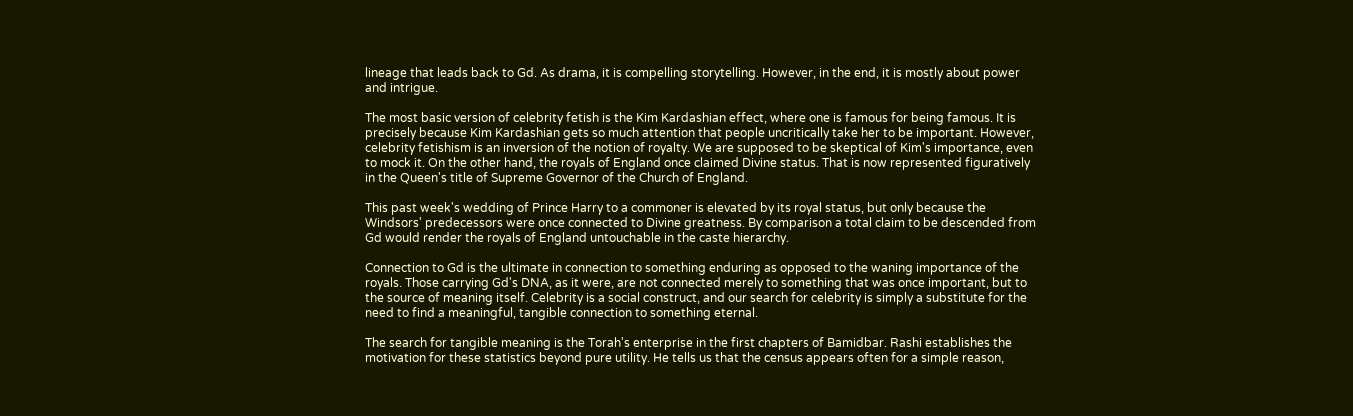lineage that leads back to Gd. As drama, it is compelling storytelling. However, in the end, it is mostly about power and intrigue.

The most basic version of celebrity fetish is the Kim Kardashian effect, where one is famous for being famous. It is precisely because Kim Kardashian gets so much attention that people uncritically take her to be important. However, celebrity fetishism is an inversion of the notion of royalty. We are supposed to be skeptical of Kim's importance, even to mock it. On the other hand, the royals of England once claimed Divine status. That is now represented figuratively in the Queen's title of Supreme Governor of the Church of England.

This past week's wedding of Prince Harry to a commoner is elevated by its royal status, but only because the Windsors' predecessors were once connected to Divine greatness. By comparison a total claim to be descended from Gd would render the royals of England untouchable in the caste hierarchy.

Connection to Gd is the ultimate in connection to something enduring as opposed to the waning importance of the royals. Those carrying Gd's DNA, as it were, are not connected merely to something that was once important, but to the source of meaning itself. Celebrity is a social construct, and our search for celebrity is simply a substitute for the need to find a meaningful, tangible connection to something eternal.

The search for tangible meaning is the Torah's enterprise in the first chapters of Bamidbar. Rashi establishes the motivation for these statistics beyond pure utility. He tells us that the census appears often for a simple reason,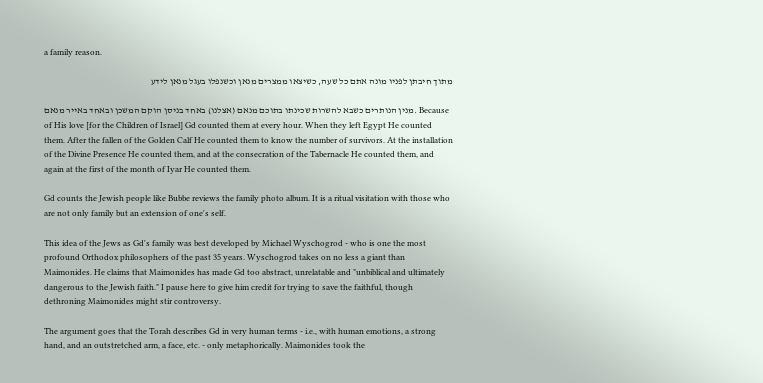a family reason.

מתוך חיבתן לפניו מונה אתם כל שעה, כשיצאו ממצרים מנאן וכשנפלו בעגל מנאן לידע

מנין הנותרים כשבא להשרות שכינתו בתוכם מנאם (אצלנו) באחד בניסן הוקם המשכן ובאחד באייר מנאם. Because of His love [for the Children of Israel] Gd counted them at every hour. When they left Egypt He counted them. After the fallen of the Golden Calf He counted them to know the number of survivors. At the installation of the Divine Presence He counted them, and at the consecration of the Tabernacle He counted them, and again at the first of the month of Iyar He counted them.

Gd counts the Jewish people like Bubbe reviews the family photo album. It is a ritual visitation with those who are not only family but an extension of one's self.

This idea of the Jews as Gd's family was best developed by Michael Wyschogrod - who is one the most profound Orthodox philosophers of the past 35 years. Wyschogrod takes on no less a giant than Maimonides. He claims that Maimonides has made Gd too abstract, unrelatable and "unbiblical and ultimately dangerous to the Jewish faith." I pause here to give him credit for trying to save the faithful, though dethroning Maimonides might stir controversy.

The argument goes that the Torah describes Gd in very human terms - i.e., with human emotions, a strong hand, and an outstretched arm, a face, etc. - only metaphorically. Maimonides took the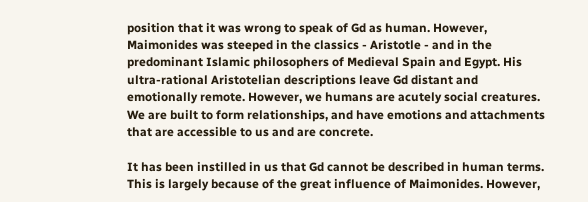position that it was wrong to speak of Gd as human. However, Maimonides was steeped in the classics - Aristotle - and in the predominant Islamic philosophers of Medieval Spain and Egypt. His ultra-rational Aristotelian descriptions leave Gd distant and emotionally remote. However, we humans are acutely social creatures. We are built to form relationships, and have emotions and attachments that are accessible to us and are concrete.

It has been instilled in us that Gd cannot be described in human terms. This is largely because of the great influence of Maimonides. However,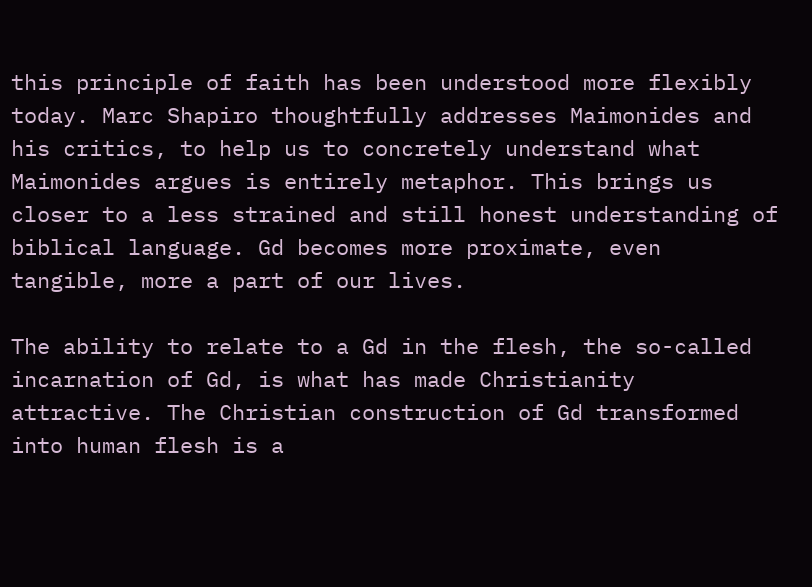this principle of faith has been understood more flexibly today. Marc Shapiro thoughtfully addresses Maimonides and his critics, to help us to concretely understand what Maimonides argues is entirely metaphor. This brings us closer to a less strained and still honest understanding of biblical language. Gd becomes more proximate, even tangible, more a part of our lives.

The ability to relate to a Gd in the flesh, the so-called incarnation of Gd, is what has made Christianity attractive. The Christian construction of Gd transformed into human flesh is a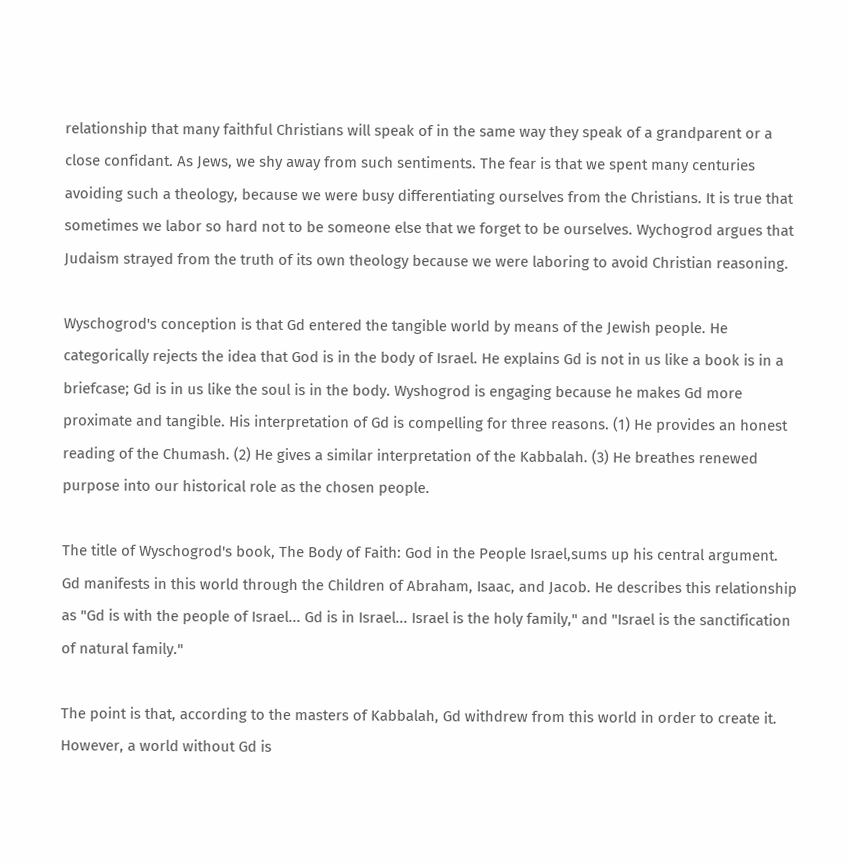relationship that many faithful Christians will speak of in the same way they speak of a grandparent or a close confidant. As Jews, we shy away from such sentiments. The fear is that we spent many centuries avoiding such a theology, because we were busy differentiating ourselves from the Christians. It is true that sometimes we labor so hard not to be someone else that we forget to be ourselves. Wychogrod argues that Judaism strayed from the truth of its own theology because we were laboring to avoid Christian reasoning.

Wyschogrod's conception is that Gd entered the tangible world by means of the Jewish people. He categorically rejects the idea that God is in the body of Israel. He explains Gd is not in us like a book is in a briefcase; Gd is in us like the soul is in the body. Wyshogrod is engaging because he makes Gd more proximate and tangible. His interpretation of Gd is compelling for three reasons. (1) He provides an honest reading of the Chumash. (2) He gives a similar interpretation of the Kabbalah. (3) He breathes renewed purpose into our historical role as the chosen people.

The title of Wyschogrod's book, The Body of Faith: God in the People Israel,sums up his central argument. Gd manifests in this world through the Children of Abraham, Isaac, and Jacob. He describes this relationship as "Gd is with the people of Israel... Gd is in Israel... Israel is the holy family," and "Israel is the sanctification of natural family."

The point is that, according to the masters of Kabbalah, Gd withdrew from this world in order to create it. However, a world without Gd is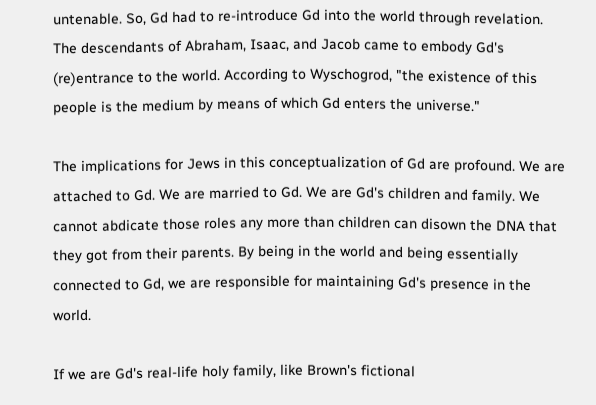untenable. So, Gd had to re-introduce Gd into the world through revelation. The descendants of Abraham, Isaac, and Jacob came to embody Gd's (re)entrance to the world. According to Wyschogrod, "the existence of this people is the medium by means of which Gd enters the universe."

The implications for Jews in this conceptualization of Gd are profound. We are attached to Gd. We are married to Gd. We are Gd's children and family. We cannot abdicate those roles any more than children can disown the DNA that they got from their parents. By being in the world and being essentially connected to Gd, we are responsible for maintaining Gd's presence in the world.

If we are Gd's real-life holy family, like Brown's fictional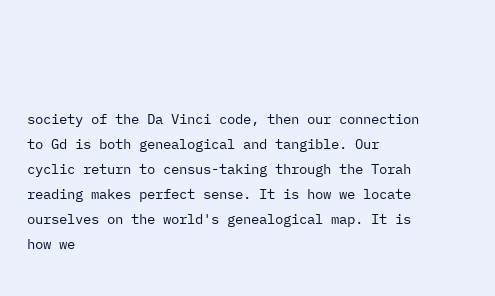society of the Da Vinci code, then our connection to Gd is both genealogical and tangible. Our cyclic return to census-taking through the Torah reading makes perfect sense. It is how we locate ourselves on the world's genealogical map. It is how we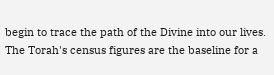begin to trace the path of the Divine into our lives. The Torah's census figures are the baseline for a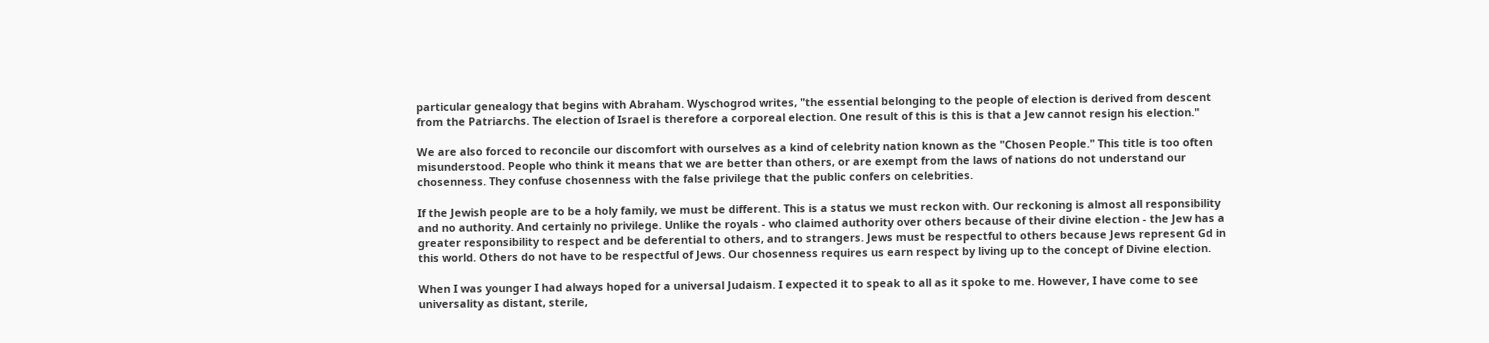particular genealogy that begins with Abraham. Wyschogrod writes, "the essential belonging to the people of election is derived from descent from the Patriarchs. The election of Israel is therefore a corporeal election. One result of this is this is that a Jew cannot resign his election."

We are also forced to reconcile our discomfort with ourselves as a kind of celebrity nation known as the "Chosen People." This title is too often misunderstood. People who think it means that we are better than others, or are exempt from the laws of nations do not understand our chosenness. They confuse chosenness with the false privilege that the public confers on celebrities.

If the Jewish people are to be a holy family, we must be different. This is a status we must reckon with. Our reckoning is almost all responsibility and no authority. And certainly no privilege. Unlike the royals - who claimed authority over others because of their divine election - the Jew has a greater responsibility to respect and be deferential to others, and to strangers. Jews must be respectful to others because Jews represent Gd in this world. Others do not have to be respectful of Jews. Our chosenness requires us earn respect by living up to the concept of Divine election.

When I was younger I had always hoped for a universal Judaism. I expected it to speak to all as it spoke to me. However, I have come to see universality as distant, sterile,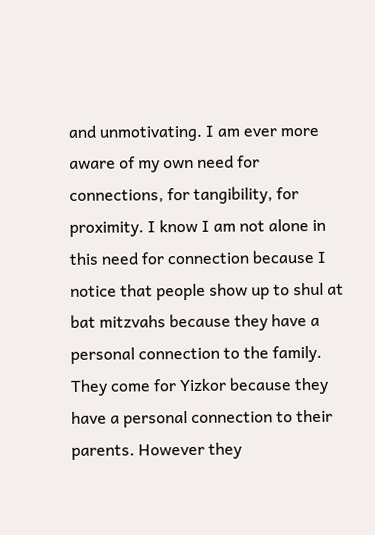and unmotivating. I am ever more aware of my own need for connections, for tangibility, for proximity. I know I am not alone in this need for connection because I notice that people show up to shul at bat mitzvahs because they have a personal connection to the family. They come for Yizkor because they have a personal connection to their parents. However they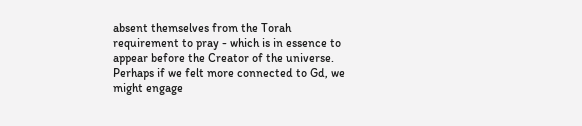absent themselves from the Torah requirement to pray - which is in essence to appear before the Creator of the universe. Perhaps if we felt more connected to Gd, we might engage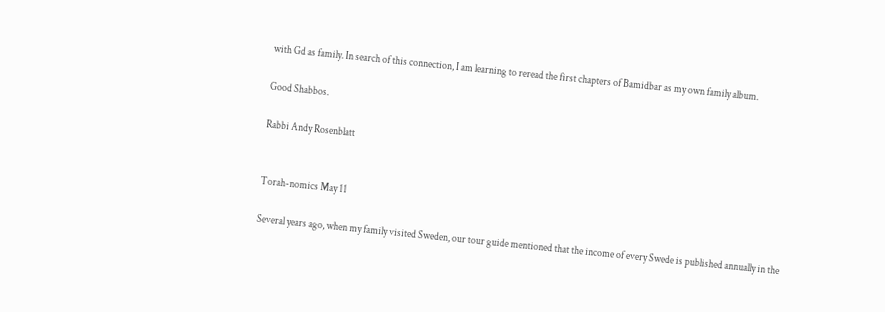with Gd as family. In search of this connection, I am learning to reread the first chapters of Bamidbar as my own family album.

Good Shabbos.

Rabbi Andy Rosenblatt


Torah-nomics May 11

Several years ago, when my family visited Sweden, our tour guide mentioned that the income of every Swede is published annually in the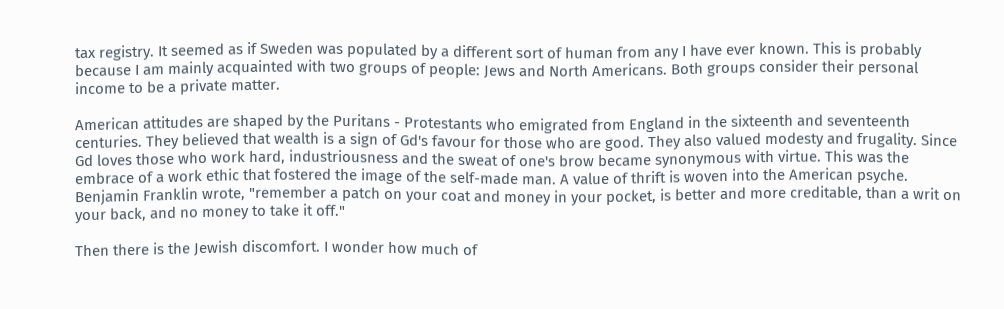tax registry. It seemed as if Sweden was populated by a different sort of human from any I have ever known. This is probably because I am mainly acquainted with two groups of people: Jews and North Americans. Both groups consider their personal income to be a private matter.

American attitudes are shaped by the Puritans - Protestants who emigrated from England in the sixteenth and seventeenth centuries. They believed that wealth is a sign of Gd's favour for those who are good. They also valued modesty and frugality. Since Gd loves those who work hard, industriousness and the sweat of one's brow became synonymous with virtue. This was the embrace of a work ethic that fostered the image of the self-made man. A value of thrift is woven into the American psyche. Benjamin Franklin wrote, "remember a patch on your coat and money in your pocket, is better and more creditable, than a writ on your back, and no money to take it off."

Then there is the Jewish discomfort. I wonder how much of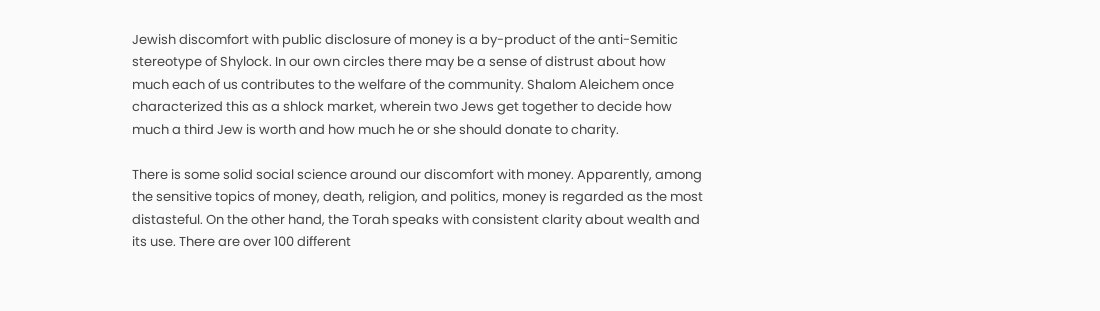Jewish discomfort with public disclosure of money is a by-product of the anti-Semitic stereotype of Shylock. In our own circles there may be a sense of distrust about how much each of us contributes to the welfare of the community. Shalom Aleichem once characterized this as a shlock market, wherein two Jews get together to decide how much a third Jew is worth and how much he or she should donate to charity.

There is some solid social science around our discomfort with money. Apparently, among the sensitive topics of money, death, religion, and politics, money is regarded as the most distasteful. On the other hand, the Torah speaks with consistent clarity about wealth and its use. There are over 100 different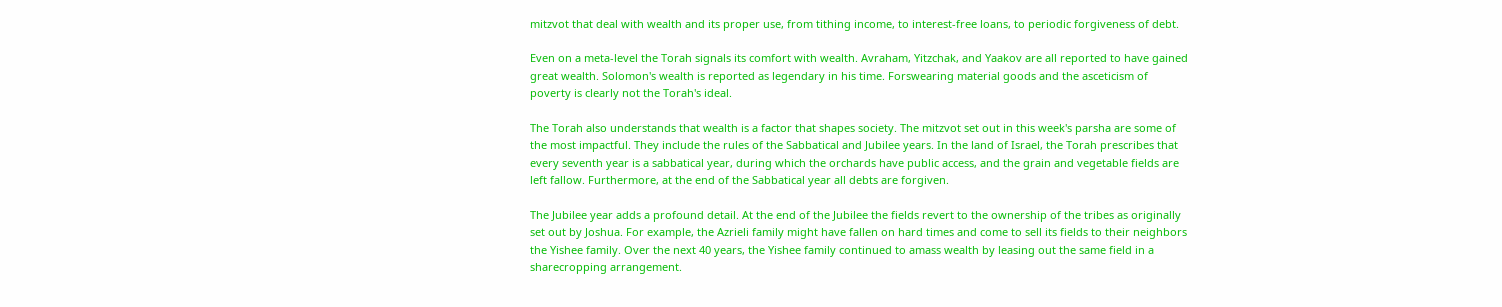mitzvot that deal with wealth and its proper use, from tithing income, to interest-free loans, to periodic forgiveness of debt.

Even on a meta-level the Torah signals its comfort with wealth. Avraham, Yitzchak, and Yaakov are all reported to have gained great wealth. Solomon's wealth is reported as legendary in his time. Forswearing material goods and the asceticism of poverty is clearly not the Torah's ideal.

The Torah also understands that wealth is a factor that shapes society. The mitzvot set out in this week's parsha are some of the most impactful. They include the rules of the Sabbatical and Jubilee years. In the land of Israel, the Torah prescribes that every seventh year is a sabbatical year, during which the orchards have public access, and the grain and vegetable fields are left fallow. Furthermore, at the end of the Sabbatical year all debts are forgiven.

The Jubilee year adds a profound detail. At the end of the Jubilee the fields revert to the ownership of the tribes as originally set out by Joshua. For example, the Azrieli family might have fallen on hard times and come to sell its fields to their neighbors the Yishee family. Over the next 40 years, the Yishee family continued to amass wealth by leasing out the same field in a sharecropping arrangement.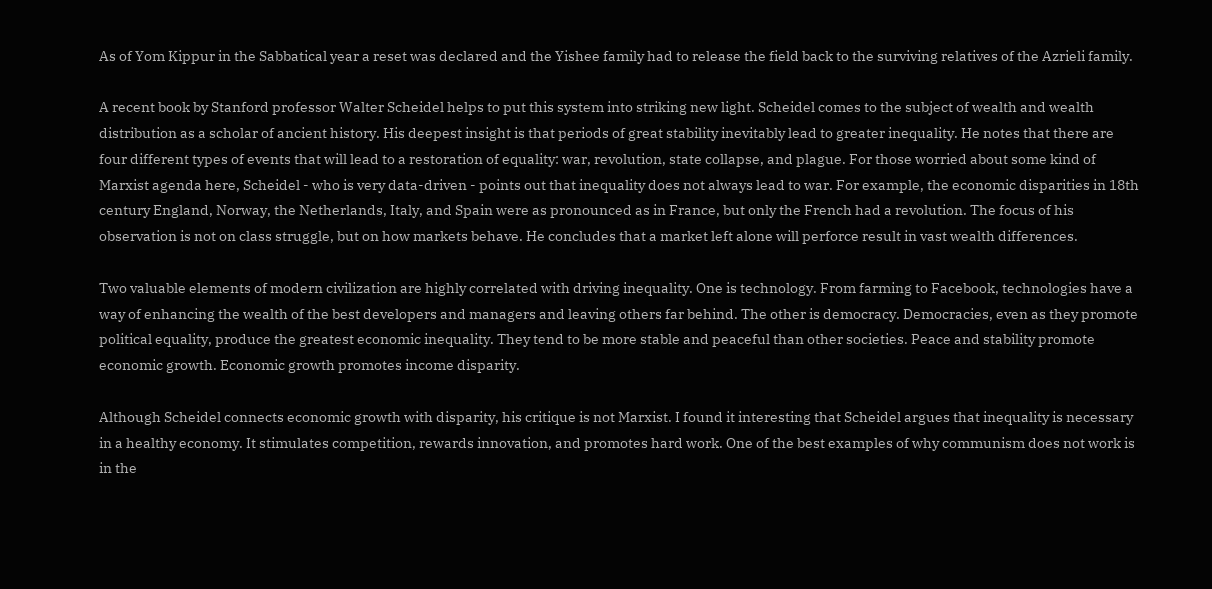As of Yom Kippur in the Sabbatical year a reset was declared and the Yishee family had to release the field back to the surviving relatives of the Azrieli family.

A recent book by Stanford professor Walter Scheidel helps to put this system into striking new light. Scheidel comes to the subject of wealth and wealth distribution as a scholar of ancient history. His deepest insight is that periods of great stability inevitably lead to greater inequality. He notes that there are four different types of events that will lead to a restoration of equality: war, revolution, state collapse, and plague. For those worried about some kind of Marxist agenda here, Scheidel - who is very data-driven - points out that inequality does not always lead to war. For example, the economic disparities in 18th century England, Norway, the Netherlands, Italy, and Spain were as pronounced as in France, but only the French had a revolution. The focus of his observation is not on class struggle, but on how markets behave. He concludes that a market left alone will perforce result in vast wealth differences.

Two valuable elements of modern civilization are highly correlated with driving inequality. One is technology. From farming to Facebook, technologies have a way of enhancing the wealth of the best developers and managers and leaving others far behind. The other is democracy. Democracies, even as they promote political equality, produce the greatest economic inequality. They tend to be more stable and peaceful than other societies. Peace and stability promote economic growth. Economic growth promotes income disparity.

Although Scheidel connects economic growth with disparity, his critique is not Marxist. I found it interesting that Scheidel argues that inequality is necessary in a healthy economy. It stimulates competition, rewards innovation, and promotes hard work. One of the best examples of why communism does not work is in the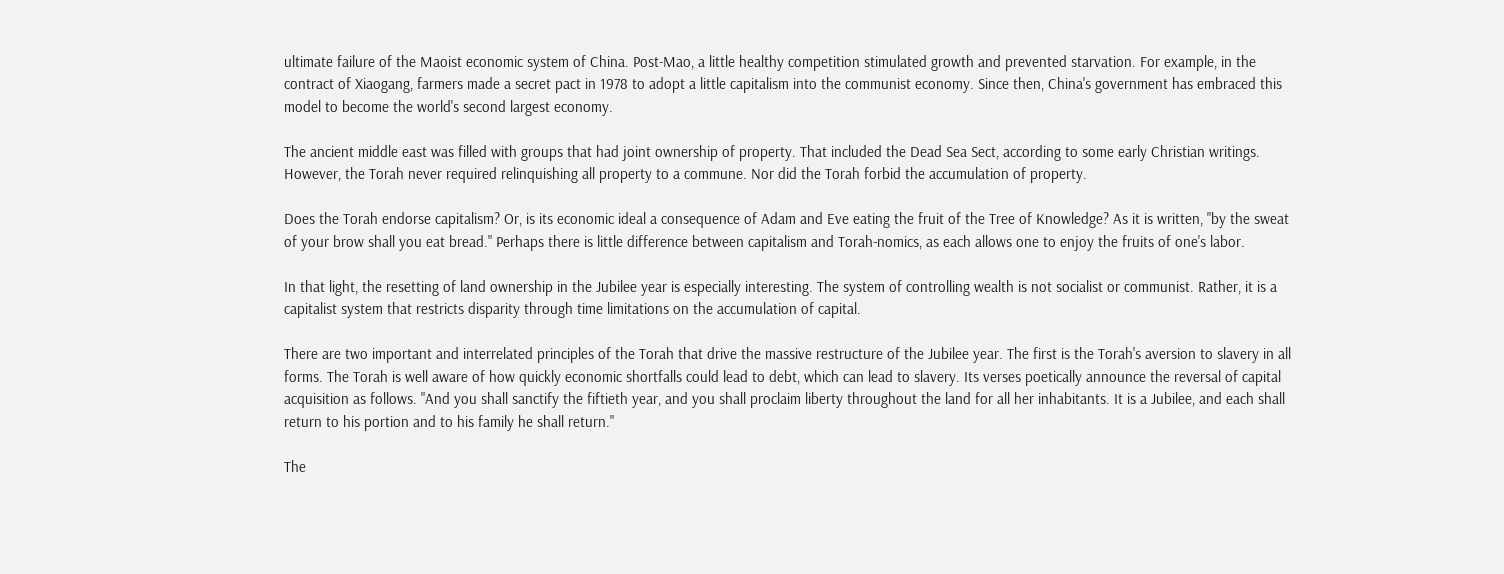ultimate failure of the Maoist economic system of China. Post-Mao, a little healthy competition stimulated growth and prevented starvation. For example, in the contract of Xiaogang, farmers made a secret pact in 1978 to adopt a little capitalism into the communist economy. Since then, China's government has embraced this model to become the world's second largest economy.

The ancient middle east was filled with groups that had joint ownership of property. That included the Dead Sea Sect, according to some early Christian writings. However, the Torah never required relinquishing all property to a commune. Nor did the Torah forbid the accumulation of property.

Does the Torah endorse capitalism? Or, is its economic ideal a consequence of Adam and Eve eating the fruit of the Tree of Knowledge? As it is written, "by the sweat of your brow shall you eat bread." Perhaps there is little difference between capitalism and Torah-nomics, as each allows one to enjoy the fruits of one's labor.

In that light, the resetting of land ownership in the Jubilee year is especially interesting. The system of controlling wealth is not socialist or communist. Rather, it is a capitalist system that restricts disparity through time limitations on the accumulation of capital.

There are two important and interrelated principles of the Torah that drive the massive restructure of the Jubilee year. The first is the Torah's aversion to slavery in all forms. The Torah is well aware of how quickly economic shortfalls could lead to debt, which can lead to slavery. Its verses poetically announce the reversal of capital acquisition as follows. "And you shall sanctify the fiftieth year, and you shall proclaim liberty throughout the land for all her inhabitants. It is a Jubilee, and each shall return to his portion and to his family he shall return."

The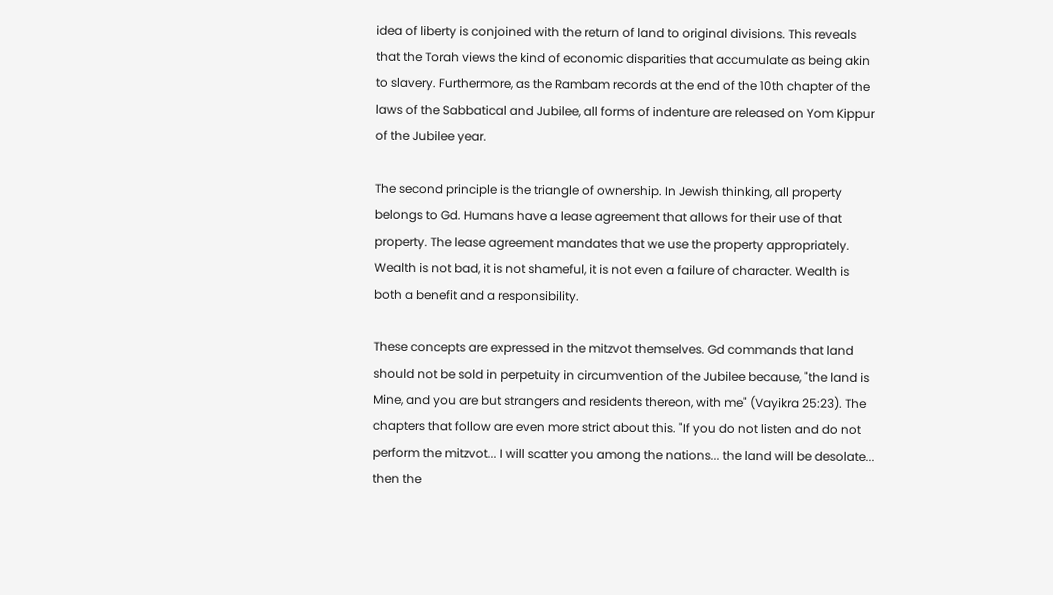idea of liberty is conjoined with the return of land to original divisions. This reveals that the Torah views the kind of economic disparities that accumulate as being akin to slavery. Furthermore, as the Rambam records at the end of the 10th chapter of the laws of the Sabbatical and Jubilee, all forms of indenture are released on Yom Kippur of the Jubilee year.

The second principle is the triangle of ownership. In Jewish thinking, all property belongs to Gd. Humans have a lease agreement that allows for their use of that property. The lease agreement mandates that we use the property appropriately. Wealth is not bad, it is not shameful, it is not even a failure of character. Wealth is both a benefit and a responsibility.

These concepts are expressed in the mitzvot themselves. Gd commands that land should not be sold in perpetuity in circumvention of the Jubilee because, "the land is Mine, and you are but strangers and residents thereon, with me" (Vayikra 25:23). The chapters that follow are even more strict about this. "If you do not listen and do not perform the mitzvot... I will scatter you among the nations... the land will be desolate... then the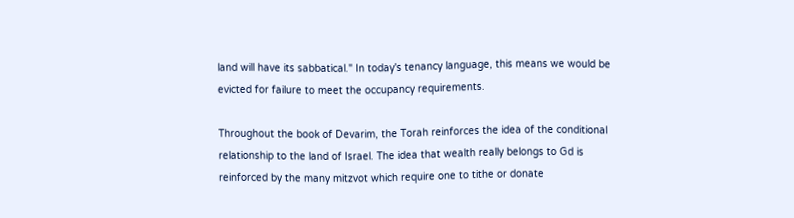land will have its sabbatical." In today's tenancy language, this means we would be evicted for failure to meet the occupancy requirements.

Throughout the book of Devarim, the Torah reinforces the idea of the conditional relationship to the land of Israel. The idea that wealth really belongs to Gd is reinforced by the many mitzvot which require one to tithe or donate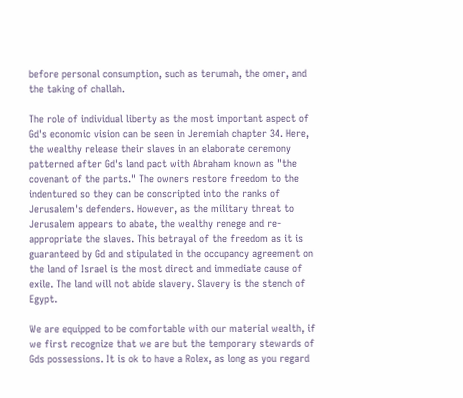before personal consumption, such as terumah, the omer, and the taking of challah.

The role of individual liberty as the most important aspect of Gd's economic vision can be seen in Jeremiah chapter 34. Here, the wealthy release their slaves in an elaborate ceremony patterned after Gd's land pact with Abraham known as "the covenant of the parts." The owners restore freedom to the indentured so they can be conscripted into the ranks of Jerusalem's defenders. However, as the military threat to Jerusalem appears to abate, the wealthy renege and re-appropriate the slaves. This betrayal of the freedom as it is guaranteed by Gd and stipulated in the occupancy agreement on the land of Israel is the most direct and immediate cause of exile. The land will not abide slavery. Slavery is the stench of Egypt.

We are equipped to be comfortable with our material wealth, if we first recognize that we are but the temporary stewards of Gds possessions. It is ok to have a Rolex, as long as you regard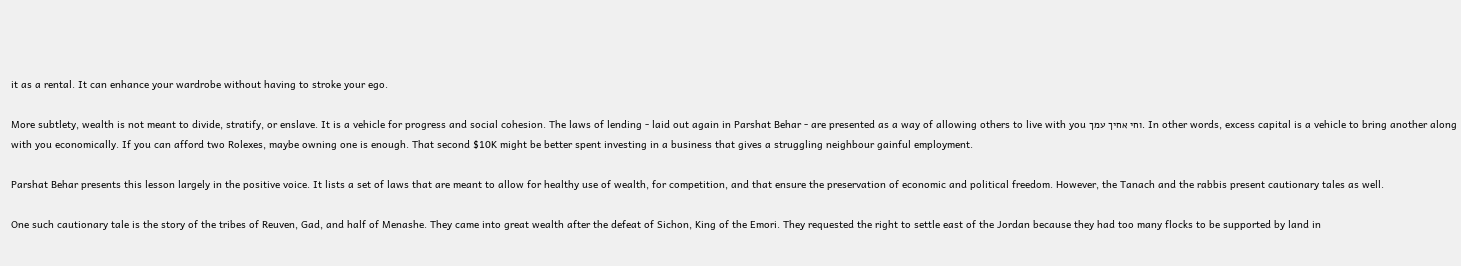it as a rental. It can enhance your wardrobe without having to stroke your ego.

More subtlety, wealth is not meant to divide, stratify, or enslave. It is a vehicle for progress and social cohesion. The laws of lending - laid out again in Parshat Behar - are presented as a way of allowing others to live with you וחי אחיך עמך. In other words, excess capital is a vehicle to bring another along with you economically. If you can afford two Rolexes, maybe owning one is enough. That second $10K might be better spent investing in a business that gives a struggling neighbour gainful employment.

Parshat Behar presents this lesson largely in the positive voice. It lists a set of laws that are meant to allow for healthy use of wealth, for competition, and that ensure the preservation of economic and political freedom. However, the Tanach and the rabbis present cautionary tales as well.

One such cautionary tale is the story of the tribes of Reuven, Gad, and half of Menashe. They came into great wealth after the defeat of Sichon, King of the Emori. They requested the right to settle east of the Jordan because they had too many flocks to be supported by land in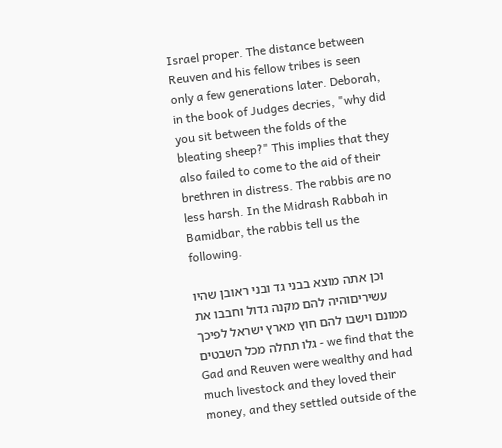Israel proper. The distance between Reuven and his fellow tribes is seen only a few generations later. Deborah, in the book of Judges decries, "why did you sit between the folds of the bleating sheep?" This implies that they also failed to come to the aid of their brethren in distress. The rabbis are no less harsh. In the Midrash Rabbah in Bamidbar, the rabbis tell us the following.

וכן אתה מוצא בבני גד ובני ראובן שהיו עשיריםוהיה להם מקנה גדול וחבבו את ממונם וישבו להם חוץ מארץ ישראל לפיכך גלו תחלה מכל השבטים - we find that the Gad and Reuven were wealthy and had much livestock and they loved their money, and they settled outside of the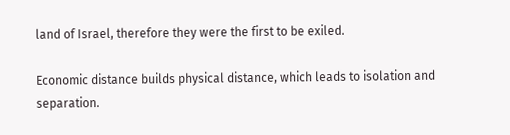land of Israel, therefore they were the first to be exiled.

Economic distance builds physical distance, which leads to isolation and separation.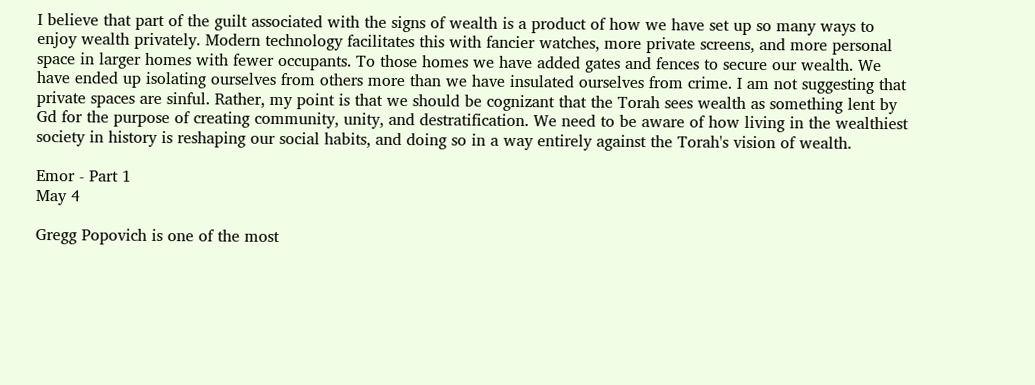I believe that part of the guilt associated with the signs of wealth is a product of how we have set up so many ways to enjoy wealth privately. Modern technology facilitates this with fancier watches, more private screens, and more personal space in larger homes with fewer occupants. To those homes we have added gates and fences to secure our wealth. We have ended up isolating ourselves from others more than we have insulated ourselves from crime. I am not suggesting that private spaces are sinful. Rather, my point is that we should be cognizant that the Torah sees wealth as something lent by Gd for the purpose of creating community, unity, and destratification. We need to be aware of how living in the wealthiest society in history is reshaping our social habits, and doing so in a way entirely against the Torah's vision of wealth.

Emor - Part 1
May 4

Gregg Popovich is one of the most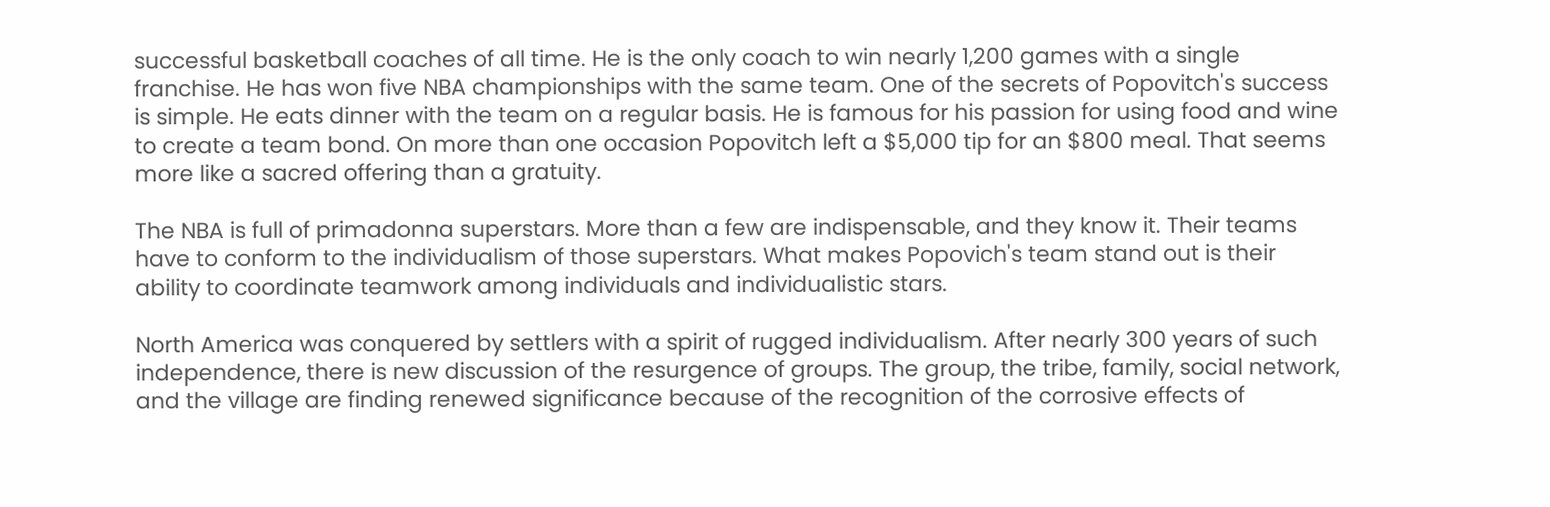successful basketball coaches of all time. He is the only coach to win nearly 1,200 games with a single franchise. He has won five NBA championships with the same team. One of the secrets of Popovitch's success is simple. He eats dinner with the team on a regular basis. He is famous for his passion for using food and wine to create a team bond. On more than one occasion Popovitch left a $5,000 tip for an $800 meal. That seems more like a sacred offering than a gratuity.

The NBA is full of primadonna superstars. More than a few are indispensable, and they know it. Their teams have to conform to the individualism of those superstars. What makes Popovich's team stand out is their ability to coordinate teamwork among individuals and individualistic stars.

North America was conquered by settlers with a spirit of rugged individualism. After nearly 300 years of such independence, there is new discussion of the resurgence of groups. The group, the tribe, family, social network, and the village are finding renewed significance because of the recognition of the corrosive effects of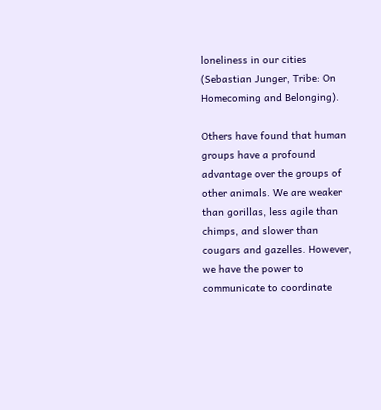loneliness in our cities (Sebastian Junger, Tribe: On Homecoming and Belonging).

Others have found that human groups have a profound advantage over the groups of other animals. We are weaker than gorillas, less agile than chimps, and slower than cougars and gazelles. However, we have the power to communicate to coordinate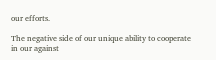our efforts.

The negative side of our unique ability to cooperate in our against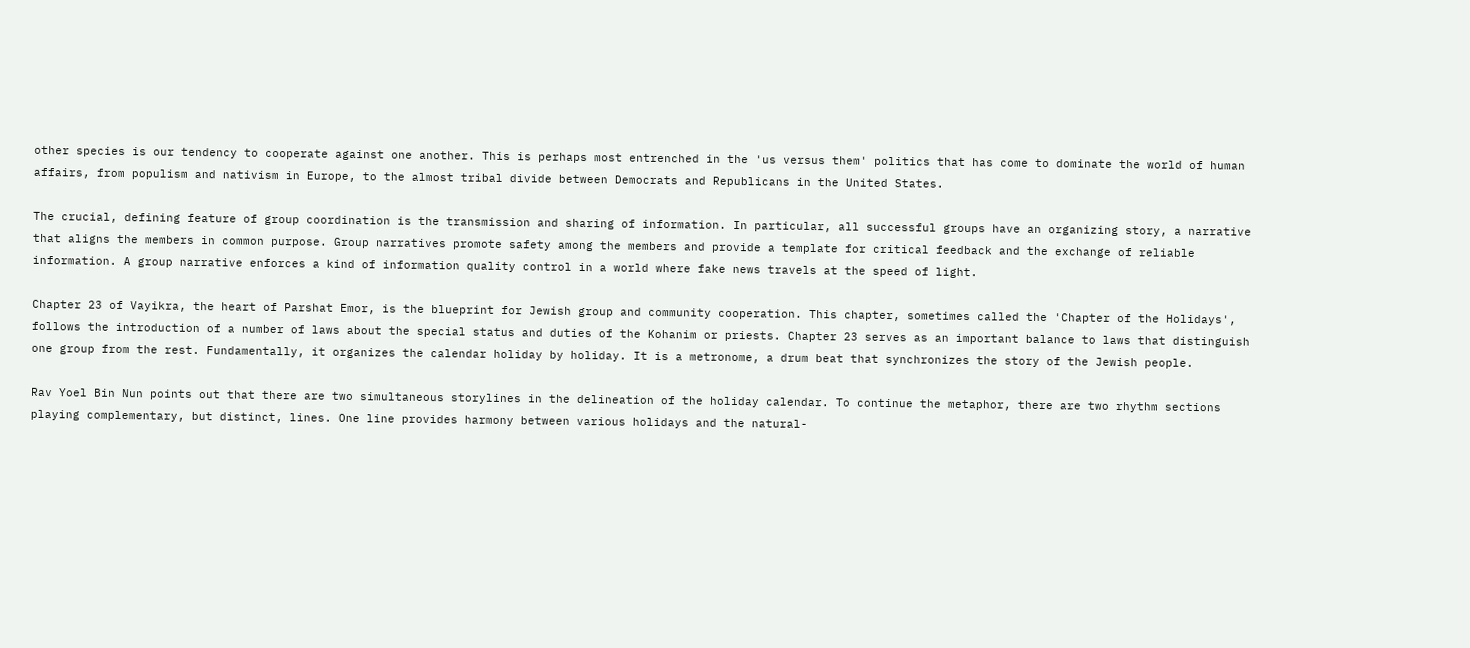other species is our tendency to cooperate against one another. This is perhaps most entrenched in the 'us versus them' politics that has come to dominate the world of human affairs, from populism and nativism in Europe, to the almost tribal divide between Democrats and Republicans in the United States.

The crucial, defining feature of group coordination is the transmission and sharing of information. In particular, all successful groups have an organizing story, a narrative that aligns the members in common purpose. Group narratives promote safety among the members and provide a template for critical feedback and the exchange of reliable information. A group narrative enforces a kind of information quality control in a world where fake news travels at the speed of light.

Chapter 23 of Vayikra, the heart of Parshat Emor, is the blueprint for Jewish group and community cooperation. This chapter, sometimes called the 'Chapter of the Holidays', follows the introduction of a number of laws about the special status and duties of the Kohanim or priests. Chapter 23 serves as an important balance to laws that distinguish one group from the rest. Fundamentally, it organizes the calendar holiday by holiday. It is a metronome, a drum beat that synchronizes the story of the Jewish people.

Rav Yoel Bin Nun points out that there are two simultaneous storylines in the delineation of the holiday calendar. To continue the metaphor, there are two rhythm sections playing complementary, but distinct, lines. One line provides harmony between various holidays and the natural-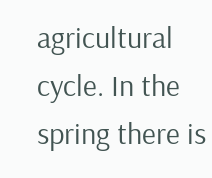agricultural cycle. In the spring there is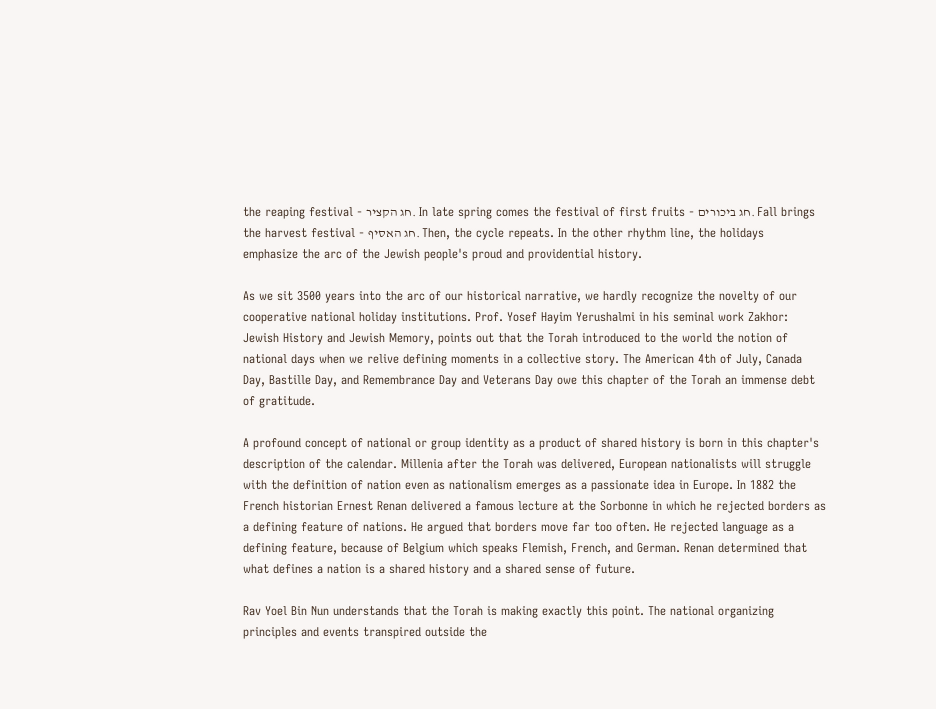the reaping festival - חג הקציר. In late spring comes the festival of first fruits - חג ביכורים. Fall brings the harvest festival - חג האסיף. Then, the cycle repeats. In the other rhythm line, the holidays emphasize the arc of the Jewish people's proud and providential history.

As we sit 3500 years into the arc of our historical narrative, we hardly recognize the novelty of our cooperative national holiday institutions. Prof. Yosef Hayim Yerushalmi in his seminal work Zakhor: Jewish History and Jewish Memory, points out that the Torah introduced to the world the notion of national days when we relive defining moments in a collective story. The American 4th of July, Canada Day, Bastille Day, and Remembrance Day and Veterans Day owe this chapter of the Torah an immense debt of gratitude.

A profound concept of national or group identity as a product of shared history is born in this chapter's description of the calendar. Millenia after the Torah was delivered, European nationalists will struggle with the definition of nation even as nationalism emerges as a passionate idea in Europe. In 1882 the French historian Ernest Renan delivered a famous lecture at the Sorbonne in which he rejected borders as a defining feature of nations. He argued that borders move far too often. He rejected language as a defining feature, because of Belgium which speaks Flemish, French, and German. Renan determined that what defines a nation is a shared history and a shared sense of future.

Rav Yoel Bin Nun understands that the Torah is making exactly this point. The national organizing principles and events transpired outside the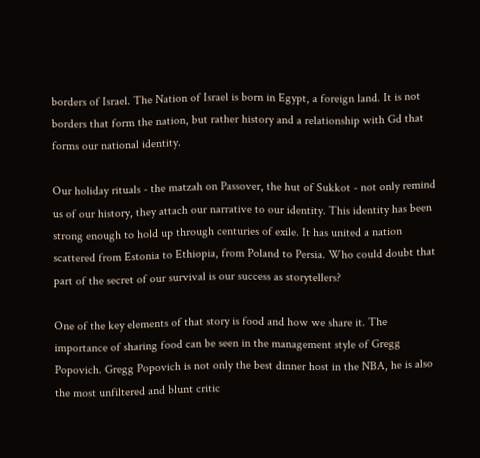borders of Israel. The Nation of Israel is born in Egypt, a foreign land. It is not borders that form the nation, but rather history and a relationship with Gd that forms our national identity.

Our holiday rituals - the matzah on Passover, the hut of Sukkot - not only remind us of our history, they attach our narrative to our identity. This identity has been strong enough to hold up through centuries of exile. It has united a nation scattered from Estonia to Ethiopia, from Poland to Persia. Who could doubt that part of the secret of our survival is our success as storytellers?

One of the key elements of that story is food and how we share it. The importance of sharing food can be seen in the management style of Gregg Popovich. Gregg Popovich is not only the best dinner host in the NBA, he is also the most unfiltered and blunt critic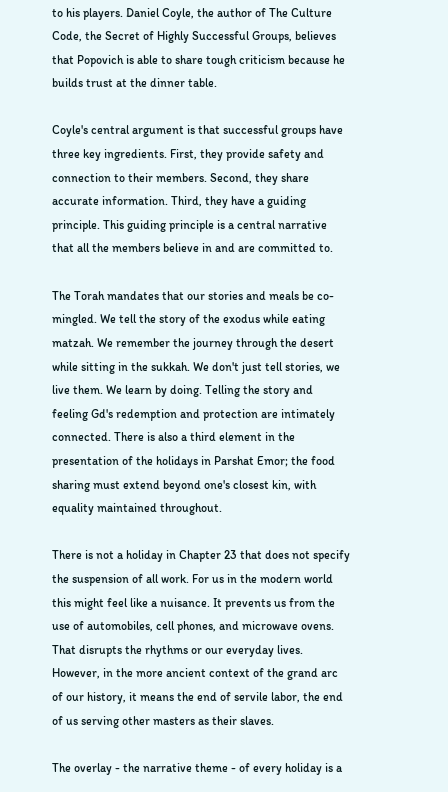to his players. Daniel Coyle, the author of The Culture Code, the Secret of Highly Successful Groups, believes that Popovich is able to share tough criticism because he builds trust at the dinner table.

Coyle's central argument is that successful groups have three key ingredients. First, they provide safety and connection to their members. Second, they share accurate information. Third, they have a guiding principle. This guiding principle is a central narrative that all the members believe in and are committed to.

The Torah mandates that our stories and meals be co-mingled. We tell the story of the exodus while eating matzah. We remember the journey through the desert while sitting in the sukkah. We don't just tell stories, we live them. We learn by doing. Telling the story and feeling Gd's redemption and protection are intimately connected. There is also a third element in the presentation of the holidays in Parshat Emor; the food sharing must extend beyond one's closest kin, with equality maintained throughout.

There is not a holiday in Chapter 23 that does not specify the suspension of all work. For us in the modern world this might feel like a nuisance. It prevents us from the use of automobiles, cell phones, and microwave ovens. That disrupts the rhythms or our everyday lives. However, in the more ancient context of the grand arc of our history, it means the end of servile labor, the end of us serving other masters as their slaves.

The overlay - the narrative theme - of every holiday is a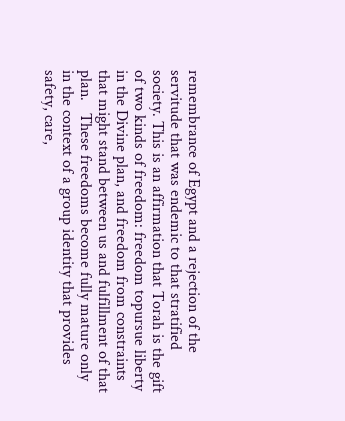remembrance of Egypt and a rejection of the servitude that was endemic to that stratified society. This is an affirmation that Torah is the gift of two kinds of freedom: freedom topursue liberty in the Divine plan, and freedom from constraints that might stand between us and fulfillment of that plan.   These freedoms become fully mature only in the context of a group identity that provides safety, care,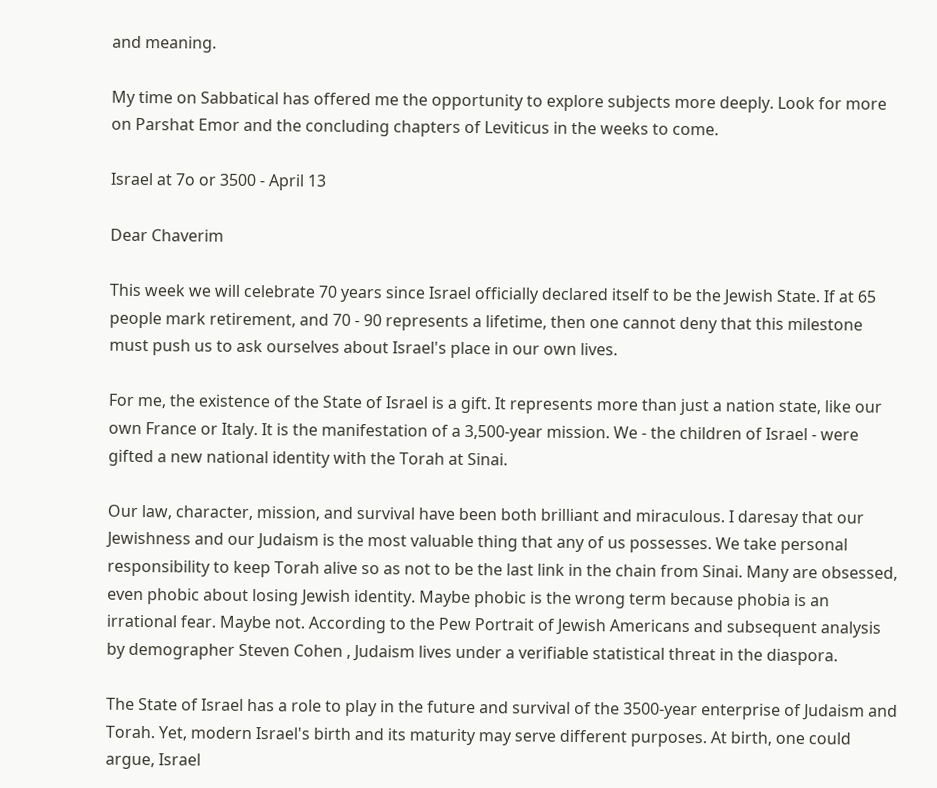and meaning.

My time on Sabbatical has offered me the opportunity to explore subjects more deeply. Look for more on Parshat Emor and the concluding chapters of Leviticus in the weeks to come.

Israel at 7o or 3500 - April 13

Dear Chaverim

This week we will celebrate 70 years since Israel officially declared itself to be the Jewish State. If at 65 people mark retirement, and 70 - 90 represents a lifetime, then one cannot deny that this milestone must push us to ask ourselves about Israel's place in our own lives.

For me, the existence of the State of Israel is a gift. It represents more than just a nation state, like our own France or Italy. It is the manifestation of a 3,500-year mission. We - the children of Israel - were gifted a new national identity with the Torah at Sinai.

Our law, character, mission, and survival have been both brilliant and miraculous. I daresay that our Jewishness and our Judaism is the most valuable thing that any of us possesses. We take personal responsibility to keep Torah alive so as not to be the last link in the chain from Sinai. Many are obsessed, even phobic about losing Jewish identity. Maybe phobic is the wrong term because phobia is an irrational fear. Maybe not. According to the Pew Portrait of Jewish Americans and subsequent analysis by demographer Steven Cohen , Judaism lives under a verifiable statistical threat in the diaspora.

The State of Israel has a role to play in the future and survival of the 3500-year enterprise of Judaism and Torah. Yet, modern Israel's birth and its maturity may serve different purposes. At birth, one could argue, Israel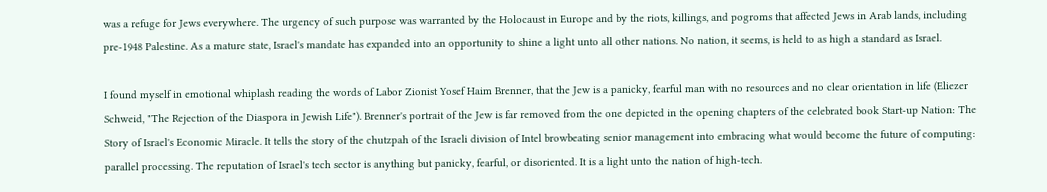was a refuge for Jews everywhere. The urgency of such purpose was warranted by the Holocaust in Europe and by the riots, killings, and pogroms that affected Jews in Arab lands, including pre-1948 Palestine. As a mature state, Israel's mandate has expanded into an opportunity to shine a light unto all other nations. No nation, it seems, is held to as high a standard as Israel.

I found myself in emotional whiplash reading the words of Labor Zionist Yosef Haim Brenner, that the Jew is a panicky, fearful man with no resources and no clear orientation in life (Eliezer Schweid, "The Rejection of the Diaspora in Jewish Life"). Brenner's portrait of the Jew is far removed from the one depicted in the opening chapters of the celebrated book Start-up Nation: The Story of Israel's Economic Miracle. It tells the story of the chutzpah of the Israeli division of Intel browbeating senior management into embracing what would become the future of computing: parallel processing. The reputation of Israel's tech sector is anything but panicky, fearful, or disoriented. It is a light unto the nation of high-tech.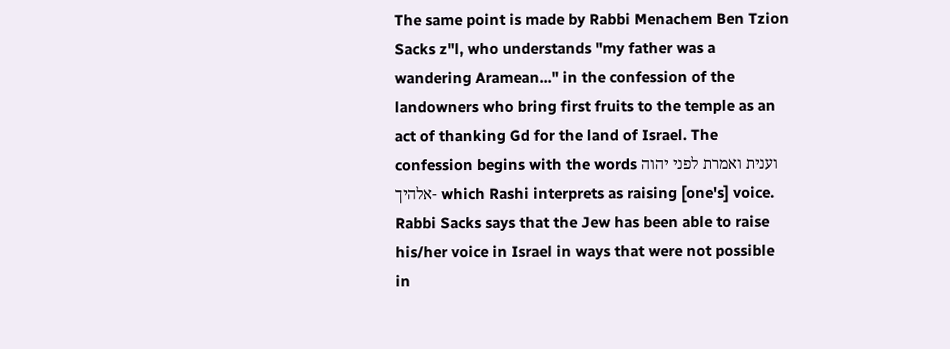The same point is made by Rabbi Menachem Ben Tzion Sacks z"l, who understands "my father was a wandering Aramean..." in the confession of the landowners who bring first fruits to the temple as an act of thanking Gd for the land of Israel. The confession begins with the words וענית ואמרת לפני יהוה אלהיך- which Rashi interprets as raising [one's] voice. Rabbi Sacks says that the Jew has been able to raise his/her voice in Israel in ways that were not possible in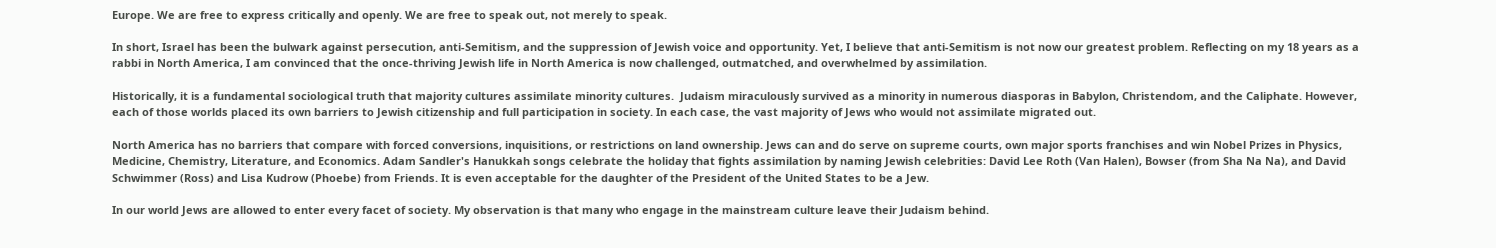Europe. We are free to express critically and openly. We are free to speak out, not merely to speak.

In short, Israel has been the bulwark against persecution, anti-Semitism, and the suppression of Jewish voice and opportunity. Yet, I believe that anti-Semitism is not now our greatest problem. Reflecting on my 18 years as a rabbi in North America, I am convinced that the once-thriving Jewish life in North America is now challenged, outmatched, and overwhelmed by assimilation.

Historically, it is a fundamental sociological truth that majority cultures assimilate minority cultures.  Judaism miraculously survived as a minority in numerous diasporas in Babylon, Christendom, and the Caliphate. However, each of those worlds placed its own barriers to Jewish citizenship and full participation in society. In each case, the vast majority of Jews who would not assimilate migrated out.

North America has no barriers that compare with forced conversions, inquisitions, or restrictions on land ownership. Jews can and do serve on supreme courts, own major sports franchises and win Nobel Prizes in Physics, Medicine, Chemistry, Literature, and Economics. Adam Sandler's Hanukkah songs celebrate the holiday that fights assimilation by naming Jewish celebrities: David Lee Roth (Van Halen), Bowser (from Sha Na Na), and David Schwimmer (Ross) and Lisa Kudrow (Phoebe) from Friends. It is even acceptable for the daughter of the President of the United States to be a Jew.

In our world Jews are allowed to enter every facet of society. My observation is that many who engage in the mainstream culture leave their Judaism behind.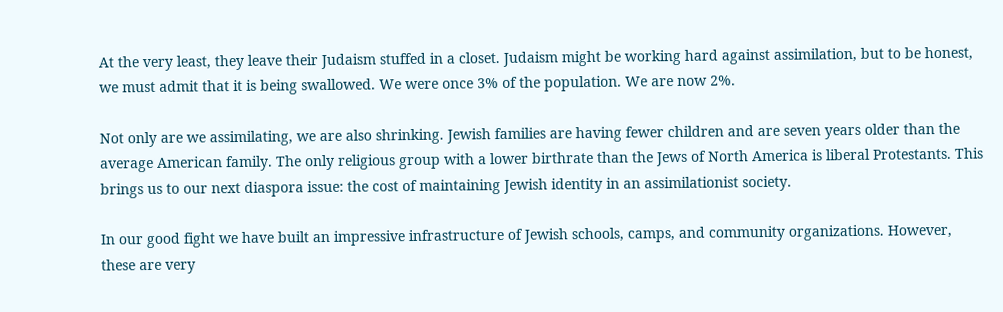At the very least, they leave their Judaism stuffed in a closet. Judaism might be working hard against assimilation, but to be honest, we must admit that it is being swallowed. We were once 3% of the population. We are now 2%.

Not only are we assimilating, we are also shrinking. Jewish families are having fewer children and are seven years older than the average American family. The only religious group with a lower birthrate than the Jews of North America is liberal Protestants. This brings us to our next diaspora issue: the cost of maintaining Jewish identity in an assimilationist society.

In our good fight we have built an impressive infrastructure of Jewish schools, camps, and community organizations. However, these are very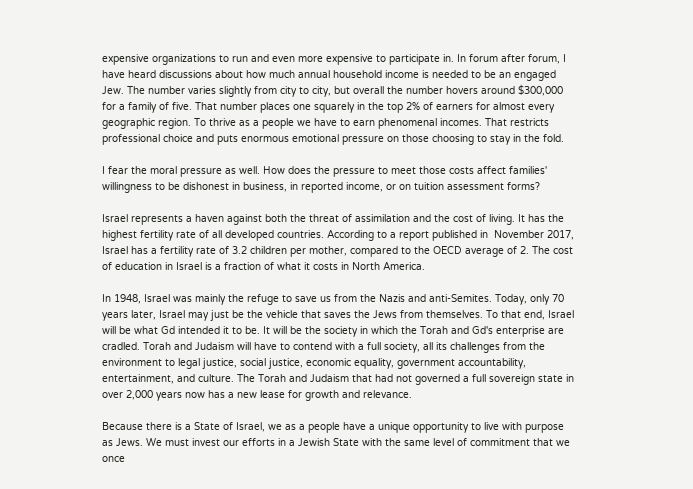expensive organizations to run and even more expensive to participate in. In forum after forum, I have heard discussions about how much annual household income is needed to be an engaged Jew. The number varies slightly from city to city, but overall the number hovers around $300,000 for a family of five. That number places one squarely in the top 2% of earners for almost every geographic region. To thrive as a people we have to earn phenomenal incomes. That restricts professional choice and puts enormous emotional pressure on those choosing to stay in the fold.

I fear the moral pressure as well. How does the pressure to meet those costs affect families' willingness to be dishonest in business, in reported income, or on tuition assessment forms?

Israel represents a haven against both the threat of assimilation and the cost of living. It has the highest fertility rate of all developed countries. According to a report published in  November 2017, Israel has a fertility rate of 3.2 children per mother, compared to the OECD average of 2. The cost of education in Israel is a fraction of what it costs in North America.

In 1948, Israel was mainly the refuge to save us from the Nazis and anti-Semites. Today, only 70 years later, Israel may just be the vehicle that saves the Jews from themselves. To that end, Israel will be what Gd intended it to be. It will be the society in which the Torah and Gd's enterprise are cradled. Torah and Judaism will have to contend with a full society, all its challenges from the environment to legal justice, social justice, economic equality, government accountability, entertainment, and culture. The Torah and Judaism that had not governed a full sovereign state in over 2,000 years now has a new lease for growth and relevance.

Because there is a State of Israel, we as a people have a unique opportunity to live with purpose as Jews. We must invest our efforts in a Jewish State with the same level of commitment that we once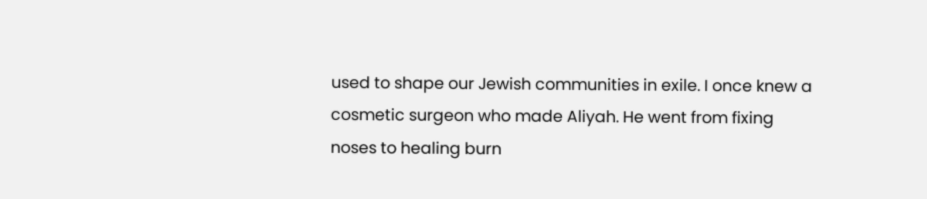used to shape our Jewish communities in exile. I once knew a cosmetic surgeon who made Aliyah. He went from fixing noses to healing burn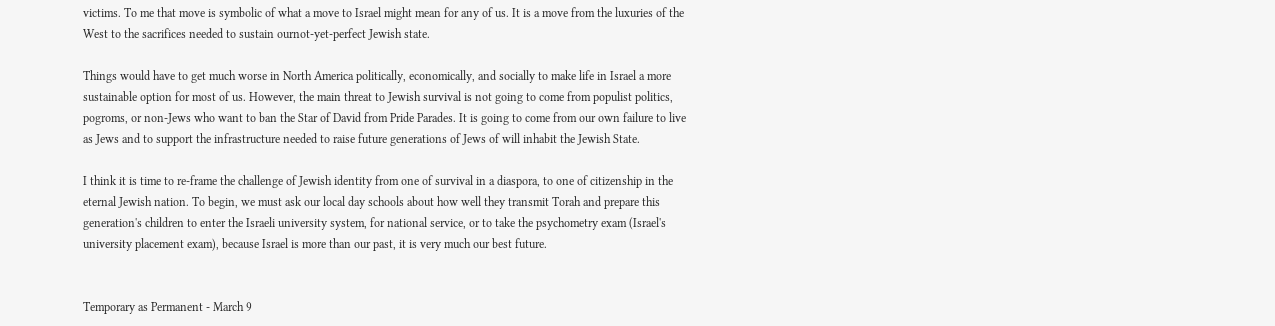victims. To me that move is symbolic of what a move to Israel might mean for any of us. It is a move from the luxuries of the West to the sacrifices needed to sustain ournot-yet-perfect Jewish state.

Things would have to get much worse in North America politically, economically, and socially to make life in Israel a more sustainable option for most of us. However, the main threat to Jewish survival is not going to come from populist politics, pogroms, or non-Jews who want to ban the Star of David from Pride Parades. It is going to come from our own failure to live as Jews and to support the infrastructure needed to raise future generations of Jews of will inhabit the Jewish State.

I think it is time to re-frame the challenge of Jewish identity from one of survival in a diaspora, to one of citizenship in the eternal Jewish nation. To begin, we must ask our local day schools about how well they transmit Torah and prepare this generation's children to enter the Israeli university system, for national service, or to take the psychometry exam (Israel's university placement exam), because Israel is more than our past, it is very much our best future.


Temporary as Permanent - March 9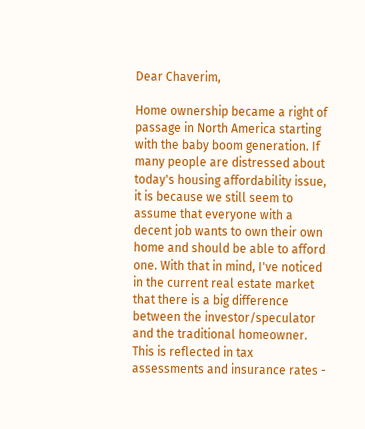Dear Chaverim,

Home ownership became a right of passage in North America starting with the baby boom generation. If many people are distressed about today's housing affordability issue, it is because we still seem to assume that everyone with a decent job wants to own their own home and should be able to afford one. With that in mind, I've noticed in the current real estate market that there is a big difference between the investor/speculator and the traditional homeowner. This is reflected in tax assessments and insurance rates -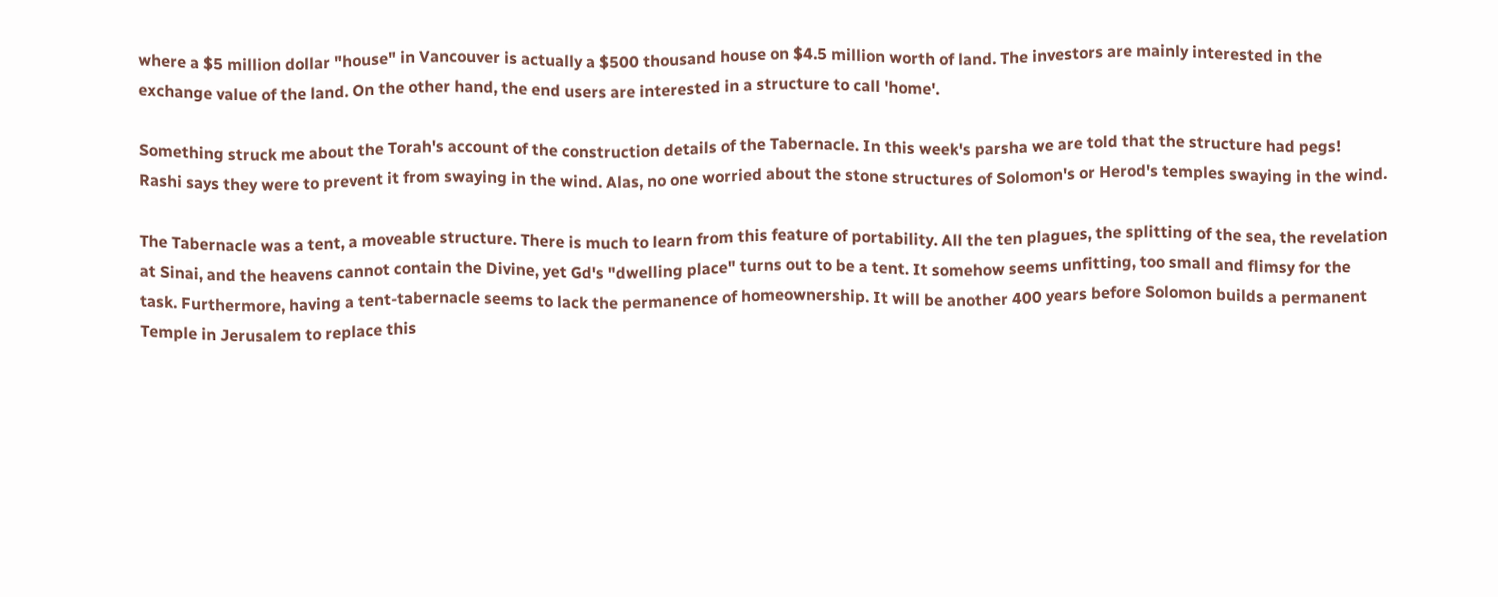where a $5 million dollar "house" in Vancouver is actually a $500 thousand house on $4.5 million worth of land. The investors are mainly interested in the exchange value of the land. On the other hand, the end users are interested in a structure to call 'home'.

Something struck me about the Torah's account of the construction details of the Tabernacle. In this week's parsha we are told that the structure had pegs! Rashi says they were to prevent it from swaying in the wind. Alas, no one worried about the stone structures of Solomon's or Herod's temples swaying in the wind.

The Tabernacle was a tent, a moveable structure. There is much to learn from this feature of portability. All the ten plagues, the splitting of the sea, the revelation at Sinai, and the heavens cannot contain the Divine, yet Gd's "dwelling place" turns out to be a tent. It somehow seems unfitting, too small and flimsy for the task. Furthermore, having a tent-tabernacle seems to lack the permanence of homeownership. It will be another 400 years before Solomon builds a permanent Temple in Jerusalem to replace this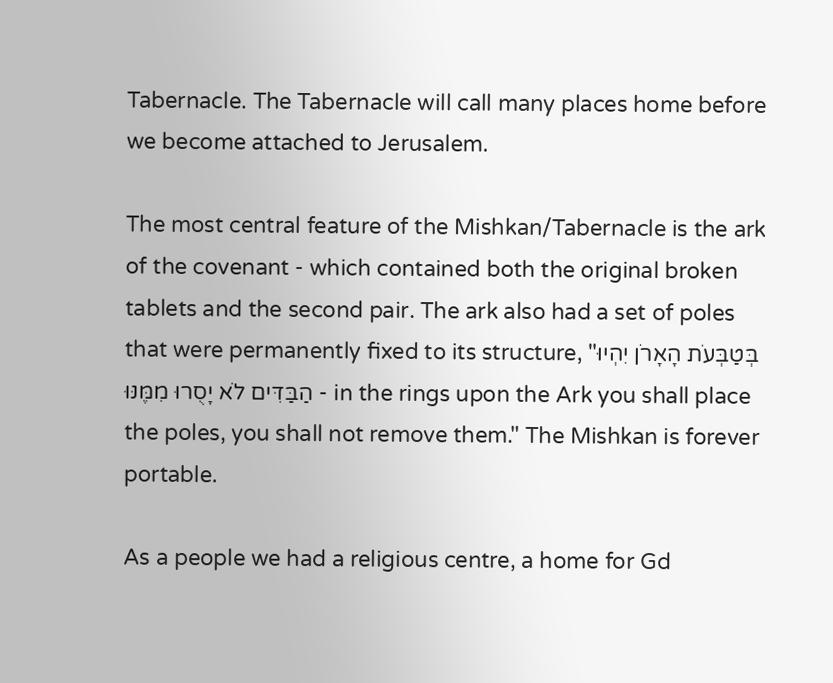Tabernacle. The Tabernacle will call many places home before we become attached to Jerusalem.

The most central feature of the Mishkan/Tabernacle is the ark of the covenant - which contained both the original broken tablets and the second pair. The ark also had a set of poles that were permanently fixed to its structure, "בְּטַבְּעֹת הָאָרֹן יִהְיוּ הַבַּדִּים לֹא יָסֻרוּ מִמֶּנּוּ - in the rings upon the Ark you shall place the poles, you shall not remove them." The Mishkan is forever portable.

As a people we had a religious centre, a home for Gd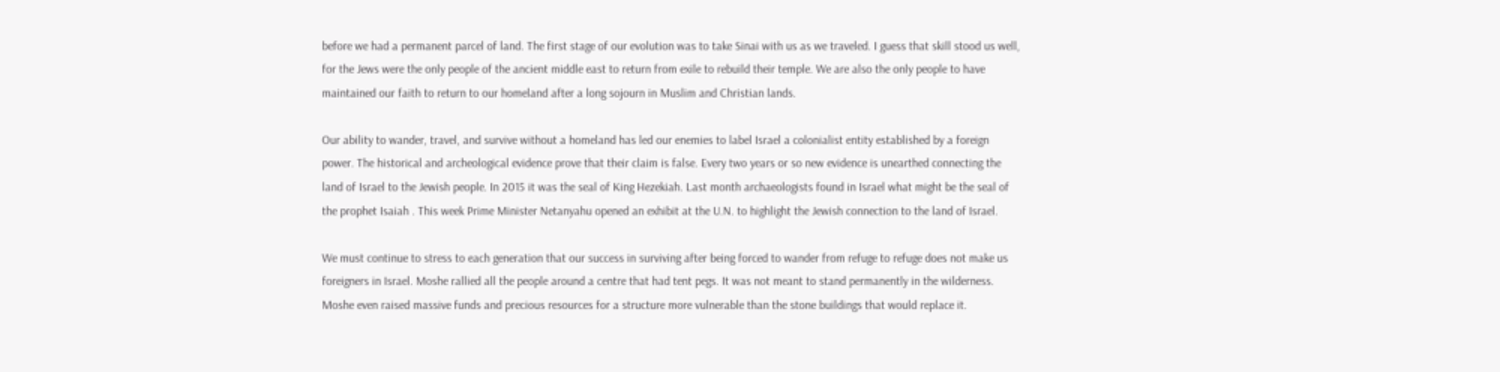before we had a permanent parcel of land. The first stage of our evolution was to take Sinai with us as we traveled. I guess that skill stood us well, for the Jews were the only people of the ancient middle east to return from exile to rebuild their temple. We are also the only people to have maintained our faith to return to our homeland after a long sojourn in Muslim and Christian lands.

Our ability to wander, travel, and survive without a homeland has led our enemies to label Israel a colonialist entity established by a foreign power. The historical and archeological evidence prove that their claim is false. Every two years or so new evidence is unearthed connecting the land of Israel to the Jewish people. In 2015 it was the seal of King Hezekiah. Last month archaeologists found in Israel what might be the seal of the prophet Isaiah . This week Prime Minister Netanyahu opened an exhibit at the U.N. to highlight the Jewish connection to the land of Israel.

We must continue to stress to each generation that our success in surviving after being forced to wander from refuge to refuge does not make us foreigners in Israel. Moshe rallied all the people around a centre that had tent pegs. It was not meant to stand permanently in the wilderness. Moshe even raised massive funds and precious resources for a structure more vulnerable than the stone buildings that would replace it.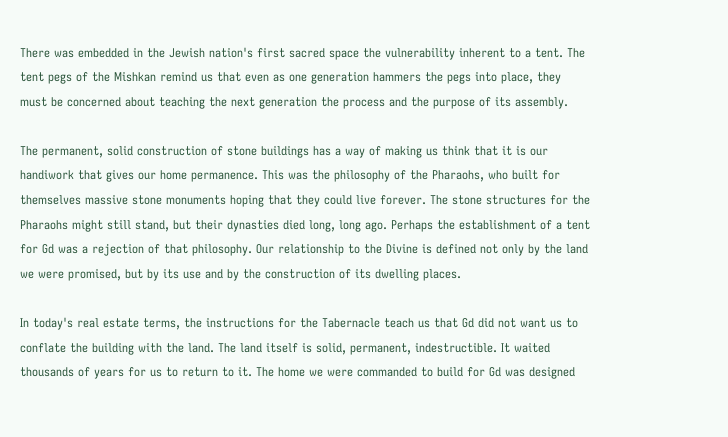There was embedded in the Jewish nation's first sacred space the vulnerability inherent to a tent. The tent pegs of the Mishkan remind us that even as one generation hammers the pegs into place, they must be concerned about teaching the next generation the process and the purpose of its assembly.

The permanent, solid construction of stone buildings has a way of making us think that it is our handiwork that gives our home permanence. This was the philosophy of the Pharaohs, who built for themselves massive stone monuments hoping that they could live forever. The stone structures for the Pharaohs might still stand, but their dynasties died long, long ago. Perhaps the establishment of a tent for Gd was a rejection of that philosophy. Our relationship to the Divine is defined not only by the land we were promised, but by its use and by the construction of its dwelling places.

In today's real estate terms, the instructions for the Tabernacle teach us that Gd did not want us to conflate the building with the land. The land itself is solid, permanent, indestructible. It waited thousands of years for us to return to it. The home we were commanded to build for Gd was designed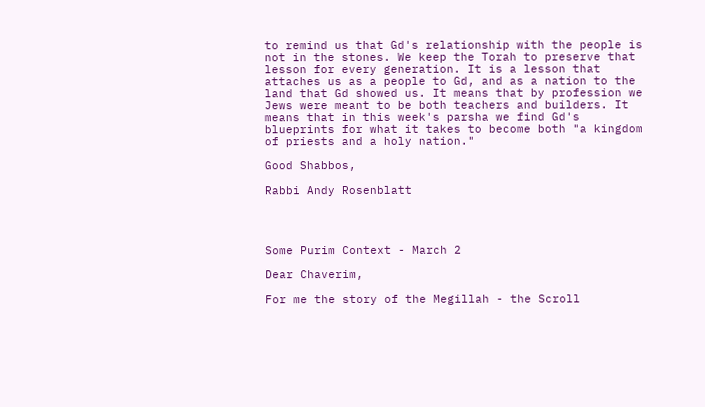to remind us that Gd's relationship with the people is not in the stones. We keep the Torah to preserve that lesson for every generation. It is a lesson that attaches us as a people to Gd, and as a nation to the land that Gd showed us. It means that by profession we Jews were meant to be both teachers and builders. It means that in this week's parsha we find Gd's blueprints for what it takes to become both "a kingdom of priests and a holy nation."

Good Shabbos,

Rabbi Andy Rosenblatt




Some Purim Context - March 2

Dear Chaverim,

For me the story of the Megillah - the Scroll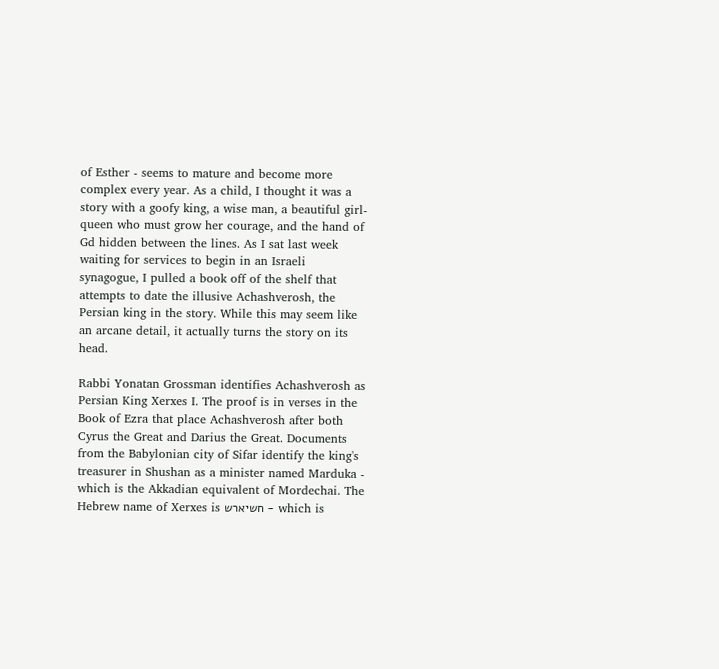of Esther - seems to mature and become more complex every year. As a child, I thought it was a story with a goofy king, a wise man, a beautiful girl-queen who must grow her courage, and the hand of Gd hidden between the lines. As I sat last week waiting for services to begin in an Israeli synagogue, I pulled a book off of the shelf that attempts to date the illusive Achashverosh, the Persian king in the story. While this may seem like an arcane detail, it actually turns the story on its head.

Rabbi Yonatan Grossman identifies Achashverosh as Persian King Xerxes I. The proof is in verses in the Book of Ezra that place Achashverosh after both Cyrus the Great and Darius the Great. Documents from the Babylonian city of Sifar identify the king's treasurer in Shushan as a minister named Marduka - which is the Akkadian equivalent of Mordechai. The Hebrew name of Xerxes is חשיארש - which is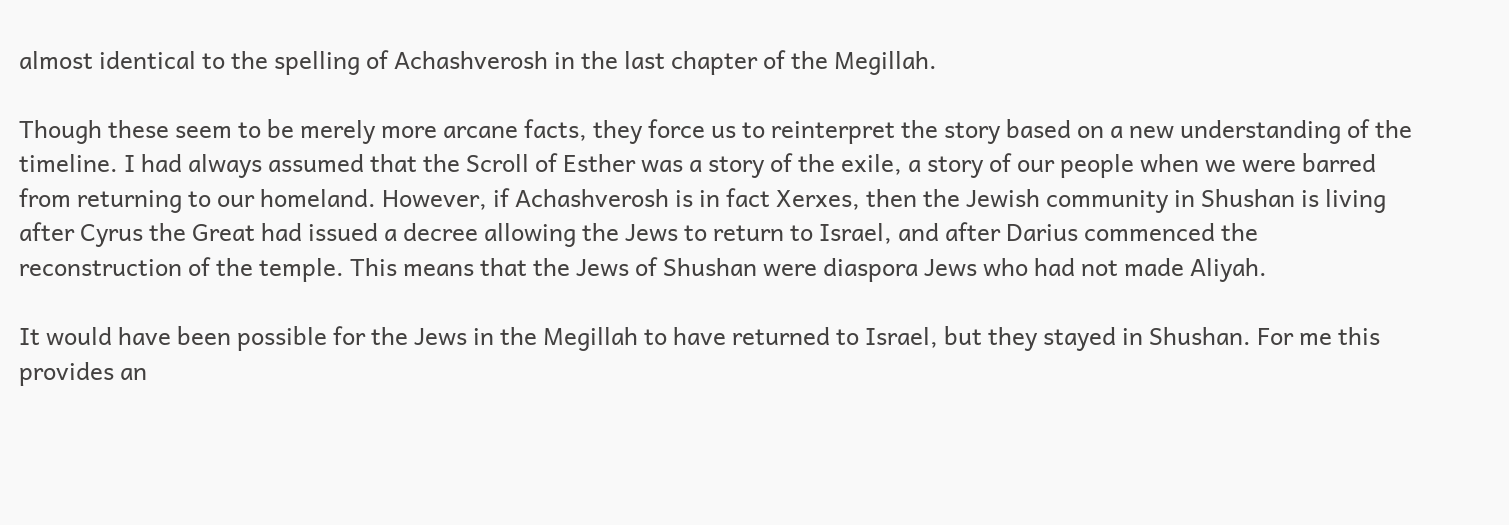almost identical to the spelling of Achashverosh in the last chapter of the Megillah.

Though these seem to be merely more arcane facts, they force us to reinterpret the story based on a new understanding of the timeline. I had always assumed that the Scroll of Esther was a story of the exile, a story of our people when we were barred from returning to our homeland. However, if Achashverosh is in fact Xerxes, then the Jewish community in Shushan is living after Cyrus the Great had issued a decree allowing the Jews to return to Israel, and after Darius commenced the reconstruction of the temple. This means that the Jews of Shushan were diaspora Jews who had not made Aliyah.

It would have been possible for the Jews in the Megillah to have returned to Israel, but they stayed in Shushan. For me this provides an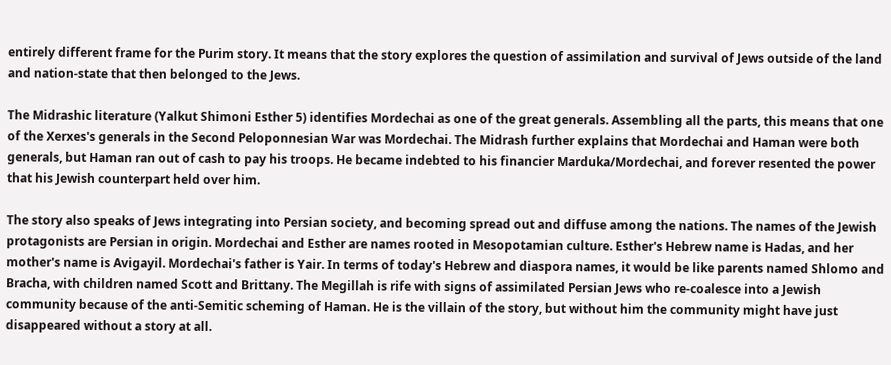entirely different frame for the Purim story. It means that the story explores the question of assimilation and survival of Jews outside of the land and nation-state that then belonged to the Jews.

The Midrashic literature (Yalkut Shimoni Esther 5) identifies Mordechai as one of the great generals. Assembling all the parts, this means that one of the Xerxes's generals in the Second Peloponnesian War was Mordechai. The Midrash further explains that Mordechai and Haman were both generals, but Haman ran out of cash to pay his troops. He became indebted to his financier Marduka/Mordechai, and forever resented the power that his Jewish counterpart held over him.

The story also speaks of Jews integrating into Persian society, and becoming spread out and diffuse among the nations. The names of the Jewish protagonists are Persian in origin. Mordechai and Esther are names rooted in Mesopotamian culture. Esther's Hebrew name is Hadas, and her mother's name is Avigayil. Mordechai's father is Yair. In terms of today's Hebrew and diaspora names, it would be like parents named Shlomo and Bracha, with children named Scott and Brittany. The Megillah is rife with signs of assimilated Persian Jews who re-coalesce into a Jewish community because of the anti-Semitic scheming of Haman. He is the villain of the story, but without him the community might have just disappeared without a story at all.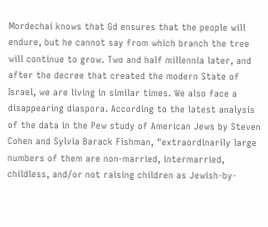Mordechai knows that Gd ensures that the people will endure, but he cannot say from which branch the tree will continue to grow. Two and half millennia later, and after the decree that created the modern State of Israel, we are living in similar times. We also face a disappearing diaspora. According to the latest analysis of the data in the Pew study of American Jews by Steven Cohen and Sylvia Barack Fishman, "extraordinarily large numbers of them are non-married, intermarried, childless, and/or not raising children as Jewish-by-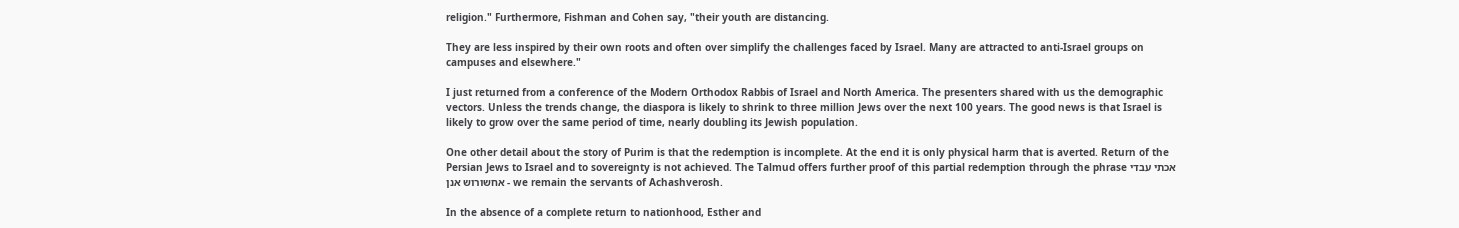religion." Furthermore, Fishman and Cohen say, "their youth are distancing.

They are less inspired by their own roots and often over simplify the challenges faced by Israel. Many are attracted to anti-Israel groups on campuses and elsewhere."

I just returned from a conference of the Modern Orthodox Rabbis of Israel and North America. The presenters shared with us the demographic vectors. Unless the trends change, the diaspora is likely to shrink to three million Jews over the next 100 years. The good news is that Israel is likely to grow over the same period of time, nearly doubling its Jewish population.

One other detail about the story of Purim is that the redemption is incomplete. At the end it is only physical harm that is averted. Return of the Persian Jews to Israel and to sovereignty is not achieved. The Talmud offers further proof of this partial redemption through the phrase אכתי עבדי אחשורוש אנן - we remain the servants of Achashverosh.

In the absence of a complete return to nationhood, Esther and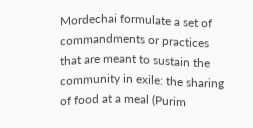Mordechai formulate a set of commandments or practices that are meant to sustain the community in exile: the sharing of food at a meal (Purim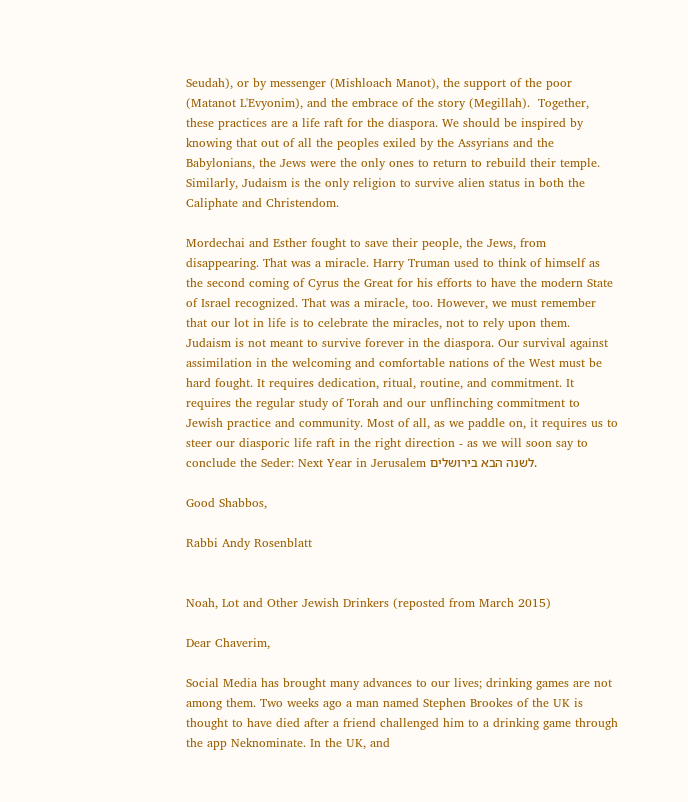Seudah), or by messenger (Mishloach Manot), the support of the poor (Matanot L'Evyonim), and the embrace of the story (Megillah).  Together, these practices are a life raft for the diaspora. We should be inspired by knowing that out of all the peoples exiled by the Assyrians and the Babylonians, the Jews were the only ones to return to rebuild their temple. Similarly, Judaism is the only religion to survive alien status in both the Caliphate and Christendom.

Mordechai and Esther fought to save their people, the Jews, from disappearing. That was a miracle. Harry Truman used to think of himself as the second coming of Cyrus the Great for his efforts to have the modern State of Israel recognized. That was a miracle, too. However, we must remember that our lot in life is to celebrate the miracles, not to rely upon them. Judaism is not meant to survive forever in the diaspora. Our survival against assimilation in the welcoming and comfortable nations of the West must be hard fought. It requires dedication, ritual, routine, and commitment. It requires the regular study of Torah and our unflinching commitment to Jewish practice and community. Most of all, as we paddle on, it requires us to steer our diasporic life raft in the right direction - as we will soon say to conclude the Seder: Next Year in Jerusalem לשנה הבא בירושלים.

Good Shabbos,

Rabbi Andy Rosenblatt


Noah, Lot and Other Jewish Drinkers (reposted from March 2015)

Dear Chaverim,

Social Media has brought many advances to our lives; drinking games are not among them. Two weeks ago a man named Stephen Brookes of the UK is thought to have died after a friend challenged him to a drinking game through the app Neknominate. In the UK, and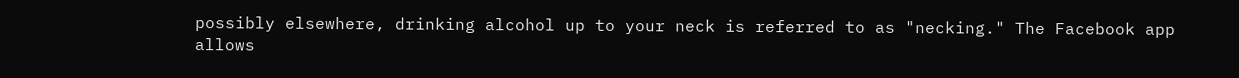possibly elsewhere, drinking alcohol up to your neck is referred to as "necking." The Facebook app allows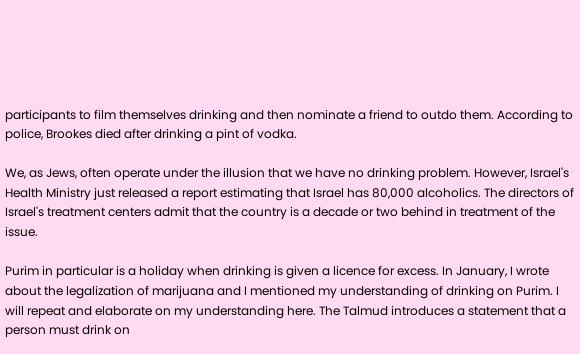participants to film themselves drinking and then nominate a friend to outdo them. According to police, Brookes died after drinking a pint of vodka.

We, as Jews, often operate under the illusion that we have no drinking problem. However, Israel's Health Ministry just released a report estimating that Israel has 80,000 alcoholics. The directors of Israel's treatment centers admit that the country is a decade or two behind in treatment of the issue.

Purim in particular is a holiday when drinking is given a licence for excess. In January, I wrote about the legalization of marijuana and I mentioned my understanding of drinking on Purim. I will repeat and elaborate on my understanding here. The Talmud introduces a statement that a person must drink on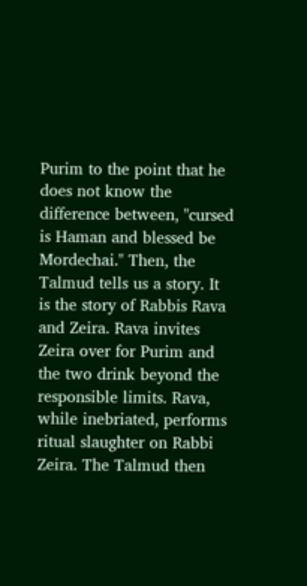Purim to the point that he does not know the difference between, "cursed is Haman and blessed be Mordechai." Then, the Talmud tells us a story. It is the story of Rabbis Rava and Zeira. Rava invites Zeira over for Purim and the two drink beyond the responsible limits. Rava, while inebriated, performs ritual slaughter on Rabbi Zeira. The Talmud then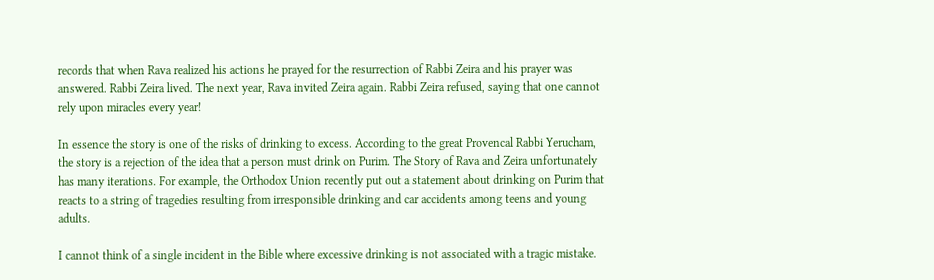records that when Rava realized his actions he prayed for the resurrection of Rabbi Zeira and his prayer was answered. Rabbi Zeira lived. The next year, Rava invited Zeira again. Rabbi Zeira refused, saying that one cannot rely upon miracles every year!

In essence the story is one of the risks of drinking to excess. According to the great Provencal Rabbi Yerucham, the story is a rejection of the idea that a person must drink on Purim. The Story of Rava and Zeira unfortunately has many iterations. For example, the Orthodox Union recently put out a statement about drinking on Purim that reacts to a string of tragedies resulting from irresponsible drinking and car accidents among teens and young adults.

I cannot think of a single incident in the Bible where excessive drinking is not associated with a tragic mistake.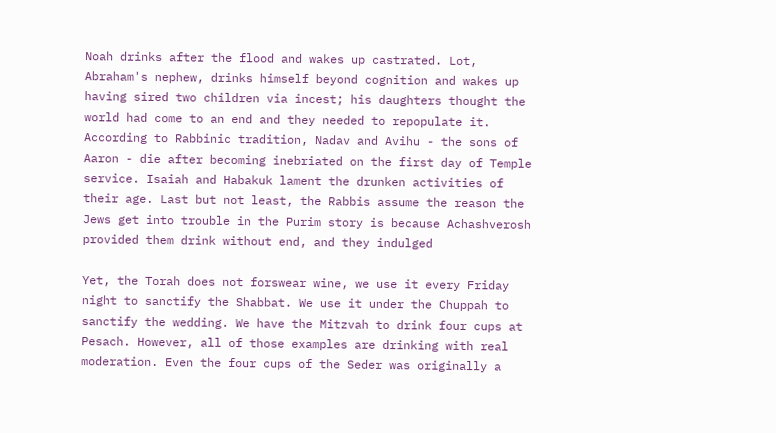Noah drinks after the flood and wakes up castrated. Lot, Abraham's nephew, drinks himself beyond cognition and wakes up having sired two children via incest; his daughters thought the world had come to an end and they needed to repopulate it. According to Rabbinic tradition, Nadav and Avihu - the sons of Aaron - die after becoming inebriated on the first day of Temple service. Isaiah and Habakuk lament the drunken activities of their age. Last but not least, the Rabbis assume the reason the Jews get into trouble in the Purim story is because Achashverosh provided them drink without end, and they indulged

Yet, the Torah does not forswear wine, we use it every Friday night to sanctify the Shabbat. We use it under the Chuppah to sanctify the wedding. We have the Mitzvah to drink four cups at Pesach. However, all of those examples are drinking with real moderation. Even the four cups of the Seder was originally a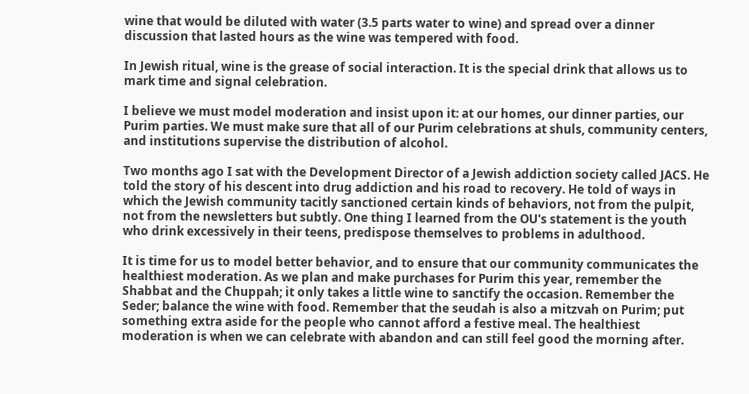wine that would be diluted with water (3.5 parts water to wine) and spread over a dinner discussion that lasted hours as the wine was tempered with food.

In Jewish ritual, wine is the grease of social interaction. It is the special drink that allows us to mark time and signal celebration.

I believe we must model moderation and insist upon it: at our homes, our dinner parties, our Purim parties. We must make sure that all of our Purim celebrations at shuls, community centers, and institutions supervise the distribution of alcohol.

Two months ago I sat with the Development Director of a Jewish addiction society called JACS. He told the story of his descent into drug addiction and his road to recovery. He told of ways in which the Jewish community tacitly sanctioned certain kinds of behaviors, not from the pulpit, not from the newsletters but subtly. One thing I learned from the OU's statement is the youth who drink excessively in their teens, predispose themselves to problems in adulthood.

It is time for us to model better behavior, and to ensure that our community communicates the healthiest moderation. As we plan and make purchases for Purim this year, remember the Shabbat and the Chuppah; it only takes a little wine to sanctify the occasion. Remember the Seder; balance the wine with food. Remember that the seudah is also a mitzvah on Purim; put something extra aside for the people who cannot afford a festive meal. The healthiest moderation is when we can celebrate with abandon and can still feel good the morning after.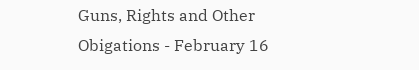Guns, Rights and Other Obigations - February 16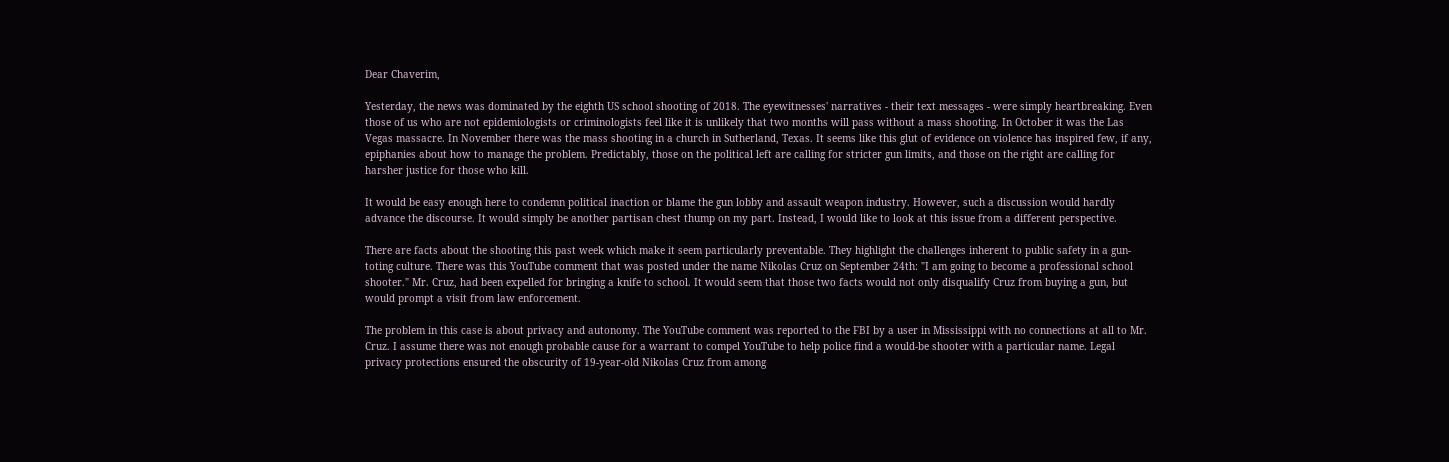Dear Chaverim,

Yesterday, the news was dominated by the eighth US school shooting of 2018. The eyewitnesses' narratives - their text messages - were simply heartbreaking. Even those of us who are not epidemiologists or criminologists feel like it is unlikely that two months will pass without a mass shooting. In October it was the Las Vegas massacre. In November there was the mass shooting in a church in Sutherland, Texas. It seems like this glut of evidence on violence has inspired few, if any, epiphanies about how to manage the problem. Predictably, those on the political left are calling for stricter gun limits, and those on the right are calling for harsher justice for those who kill.

It would be easy enough here to condemn political inaction or blame the gun lobby and assault weapon industry. However, such a discussion would hardly advance the discourse. It would simply be another partisan chest thump on my part. Instead, I would like to look at this issue from a different perspective.

There are facts about the shooting this past week which make it seem particularly preventable. They highlight the challenges inherent to public safety in a gun-toting culture. There was this YouTube comment that was posted under the name Nikolas Cruz on September 24th: "I am going to become a professional school shooter." Mr. Cruz, had been expelled for bringing a knife to school. It would seem that those two facts would not only disqualify Cruz from buying a gun, but would prompt a visit from law enforcement.

The problem in this case is about privacy and autonomy. The YouTube comment was reported to the FBI by a user in Mississippi with no connections at all to Mr. Cruz. I assume there was not enough probable cause for a warrant to compel YouTube to help police find a would-be shooter with a particular name. Legal privacy protections ensured the obscurity of 19-year-old Nikolas Cruz from among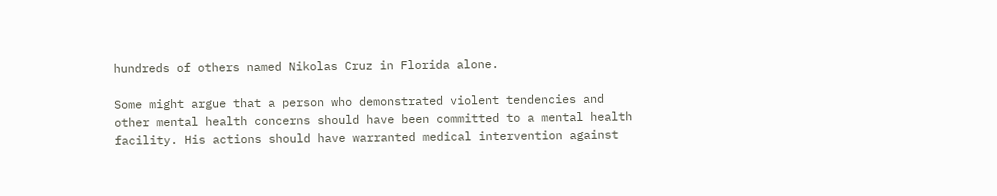hundreds of others named Nikolas Cruz in Florida alone.

Some might argue that a person who demonstrated violent tendencies and other mental health concerns should have been committed to a mental health facility. His actions should have warranted medical intervention against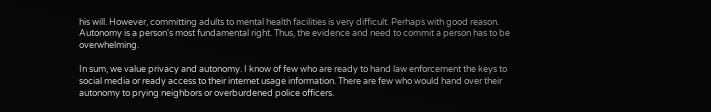his will. However, committing adults to mental health facilities is very difficult. Perhaps with good reason. Autonomy is a person's most fundamental right. Thus, the evidence and need to commit a person has to be overwhelming.

In sum, we value privacy and autonomy. I know of few who are ready to hand law enforcement the keys to social media or ready access to their internet usage information. There are few who would hand over their autonomy to prying neighbors or overburdened police officers.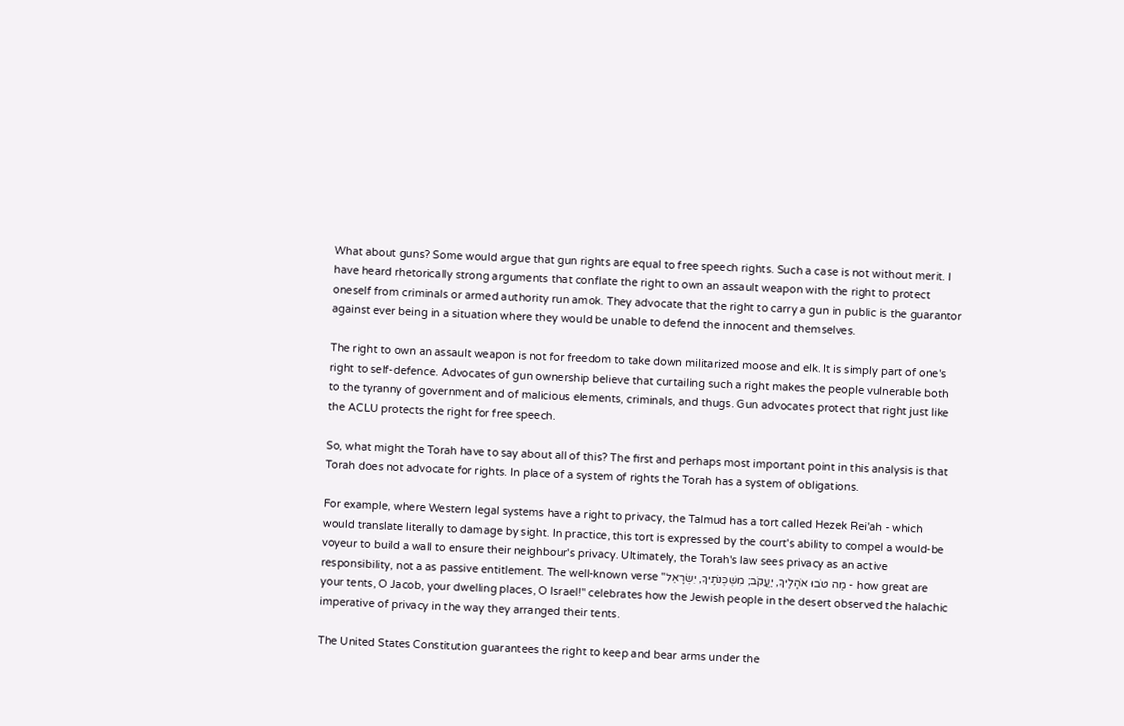What about guns? Some would argue that gun rights are equal to free speech rights. Such a case is not without merit. I have heard rhetorically strong arguments that conflate the right to own an assault weapon with the right to protect oneself from criminals or armed authority run amok. They advocate that the right to carry a gun in public is the guarantor against ever being in a situation where they would be unable to defend the innocent and themselves.

The right to own an assault weapon is not for freedom to take down militarized moose and elk. It is simply part of one's right to self-defence. Advocates of gun ownership believe that curtailing such a right makes the people vulnerable both to the tyranny of government and of malicious elements, criminals, and thugs. Gun advocates protect that right just like the ACLU protects the right for free speech.

So, what might the Torah have to say about all of this? The first and perhaps most important point in this analysis is that Torah does not advocate for rights. In place of a system of rights the Torah has a system of obligations.

For example, where Western legal systems have a right to privacy, the Talmud has a tort called Hezek Rei'ah - which would translate literally to damage by sight. In practice, this tort is expressed by the court's ability to compel a would-be voyeur to build a wall to ensure their neighbour's privacy. Ultimately, the Torah's law sees privacy as an active responsibility, not a as passive entitlement. The well-known verse "מַה טֹּבוּ אֹהָלֶיךָ, יַעֲקֹב; מִשְׁכְּנֹתֶיךָ, יִשְׂרָאֵל - how great are your tents, O Jacob, your dwelling places, O Israel!" celebrates how the Jewish people in the desert observed the halachic imperative of privacy in the way they arranged their tents.

The United States Constitution guarantees the right to keep and bear arms under the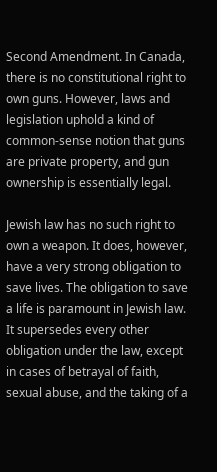Second Amendment. In Canada, there is no constitutional right to own guns. However, laws and legislation uphold a kind of common-sense notion that guns are private property, and gun ownership is essentially legal.

Jewish law has no such right to own a weapon. It does, however, have a very strong obligation to save lives. The obligation to save a life is paramount in Jewish law. It supersedes every other obligation under the law, except in cases of betrayal of faith, sexual abuse, and the taking of a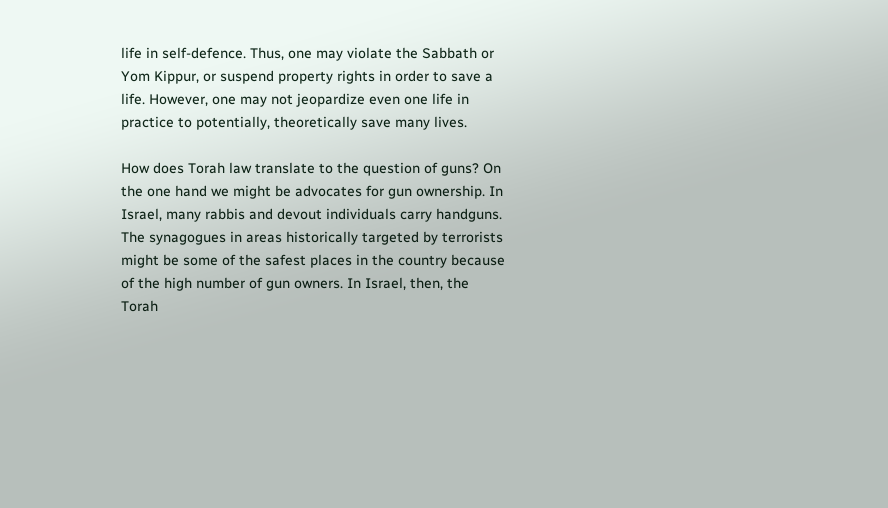life in self-defence. Thus, one may violate the Sabbath or Yom Kippur, or suspend property rights in order to save a life. However, one may not jeopardize even one life in practice to potentially, theoretically save many lives.

How does Torah law translate to the question of guns? On the one hand we might be advocates for gun ownership. In Israel, many rabbis and devout individuals carry handguns. The synagogues in areas historically targeted by terrorists might be some of the safest places in the country because of the high number of gun owners. In Israel, then, the Torah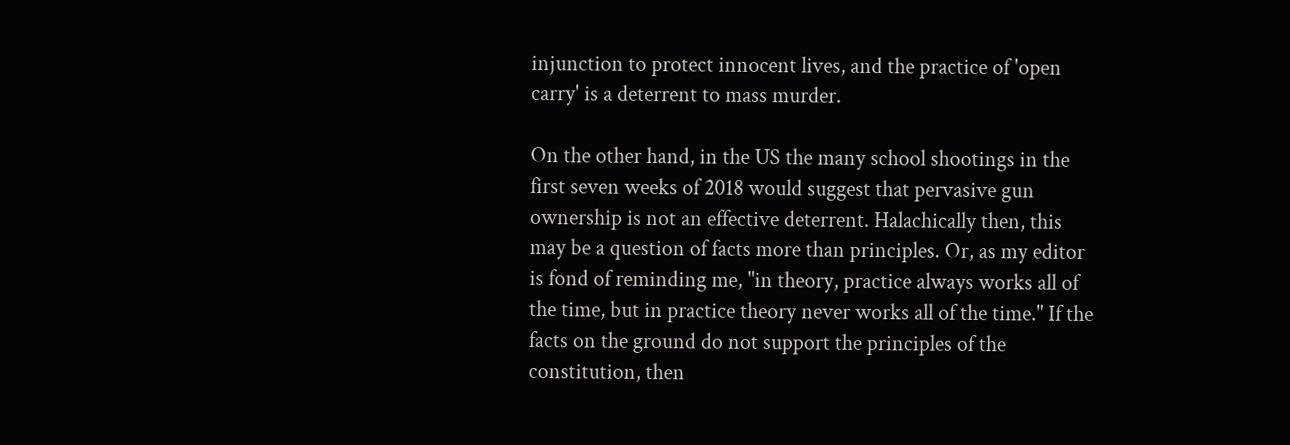injunction to protect innocent lives, and the practice of 'open carry' is a deterrent to mass murder.

On the other hand, in the US the many school shootings in the first seven weeks of 2018 would suggest that pervasive gun ownership is not an effective deterrent. Halachically then, this may be a question of facts more than principles. Or, as my editor is fond of reminding me, "in theory, practice always works all of the time, but in practice theory never works all of the time." If the facts on the ground do not support the principles of the constitution, then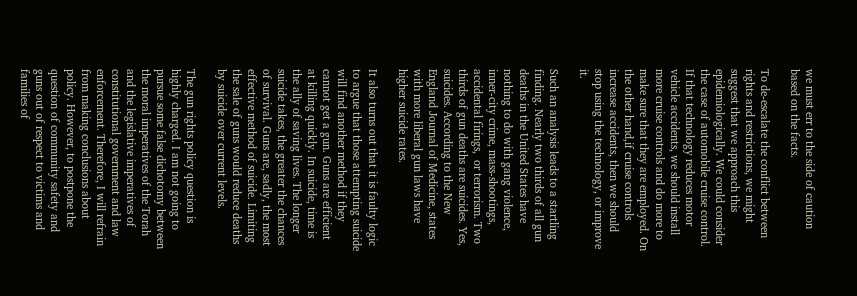we must err to the side of caution based on the facts.

To de-escalate the conflict between rights and restrictions, we might suggest that we approach this epidemiologically. We could consider the case of automobile cruise control. If that technology reduces motor vehicle accidents, we should install more cruise controls and do more to make sure that they are employed. On the other hand,if cruise controls increase accidents, then we should stop using the technology, or improve it.

Such an analysis leads to a startling finding. Nearly two thirds of all gun deaths in the United States have nothing to do with gang violence, inner-city crime, mass-shootings, accidental firings,  or terrorism. Two thirds of gun deaths are suicides. Yes, suicides. According to the New England Journal of Medicine, states with more liberal gun laws have higher suicide rates.

It also turns out that it is faulty logic to argue that those attempting suicide will find another method if they cannot get a gun. Guns are efficient at killing quickly. In suicide, time is the ally of saving lives. The longer suicide takes, the greater the chances of survival. Guns are, sadly, the most effective method of suicide. Limiting the sale of guns would reduce deaths by suicide over current levels.

The gun rights policy question is highly charged. I am not going to pursue some false dichotomy between the moral imperatives of the Torah and the legislative imperatives of constitutional government and law enforcement. Therefore, I will refrain from making conclusions about policy. However, to postpone the question of community safety and guns out of respect to victims and families of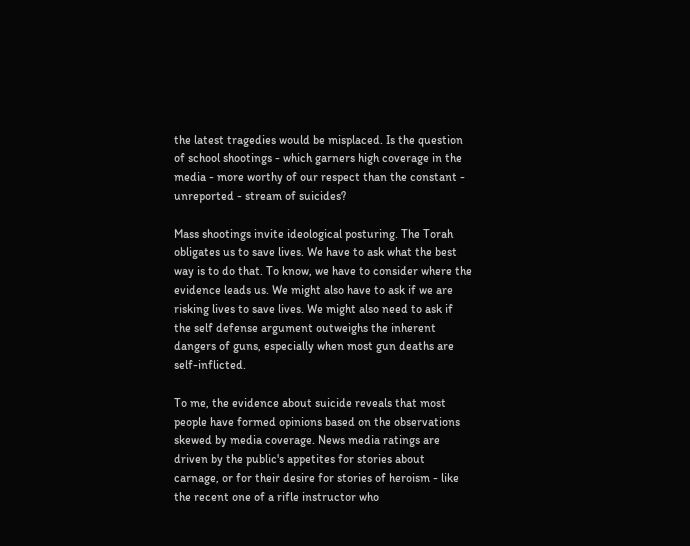the latest tragedies would be misplaced. Is the question of school shootings - which garners high coverage in the media - more worthy of our respect than the constant - unreported - stream of suicides?

Mass shootings invite ideological posturing. The Torah obligates us to save lives. We have to ask what the best way is to do that. To know, we have to consider where the evidence leads us. We might also have to ask if we are risking lives to save lives. We might also need to ask if the self defense argument outweighs the inherent dangers of guns, especially when most gun deaths are self-inflicted.

To me, the evidence about suicide reveals that most people have formed opinions based on the observations skewed by media coverage. News media ratings are driven by the public's appetites for stories about carnage, or for their desire for stories of heroism - like the recent one of a rifle instructor who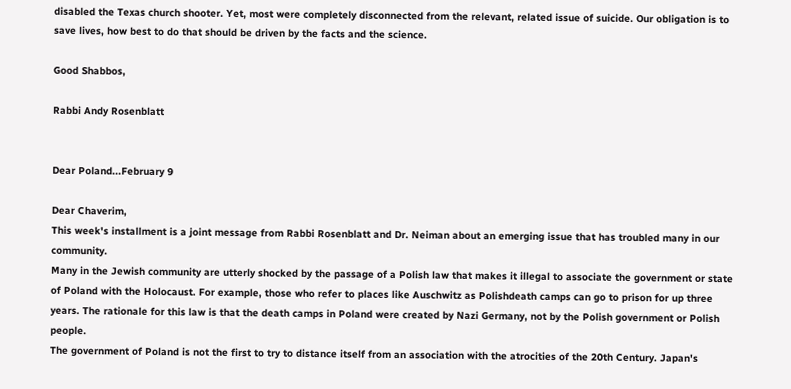disabled the Texas church shooter. Yet, most were completely disconnected from the relevant, related issue of suicide. Our obligation is to save lives, how best to do that should be driven by the facts and the science.

Good Shabbos,

Rabbi Andy Rosenblatt


Dear Poland...February 9

Dear Chaverim,
This week's installment is a joint message from Rabbi Rosenblatt and Dr. Neiman about an emerging issue that has troubled many in our community.
Many in the Jewish community are utterly shocked by the passage of a Polish law that makes it illegal to associate the government or state of Poland with the Holocaust. For example, those who refer to places like Auschwitz as Polishdeath camps can go to prison for up three years. The rationale for this law is that the death camps in Poland were created by Nazi Germany, not by the Polish government or Polish people.
The government of Poland is not the first to try to distance itself from an association with the atrocities of the 20th Century. Japan's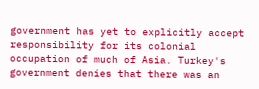government has yet to explicitly accept responsibility for its colonial occupation of much of Asia. Turkey's government denies that there was an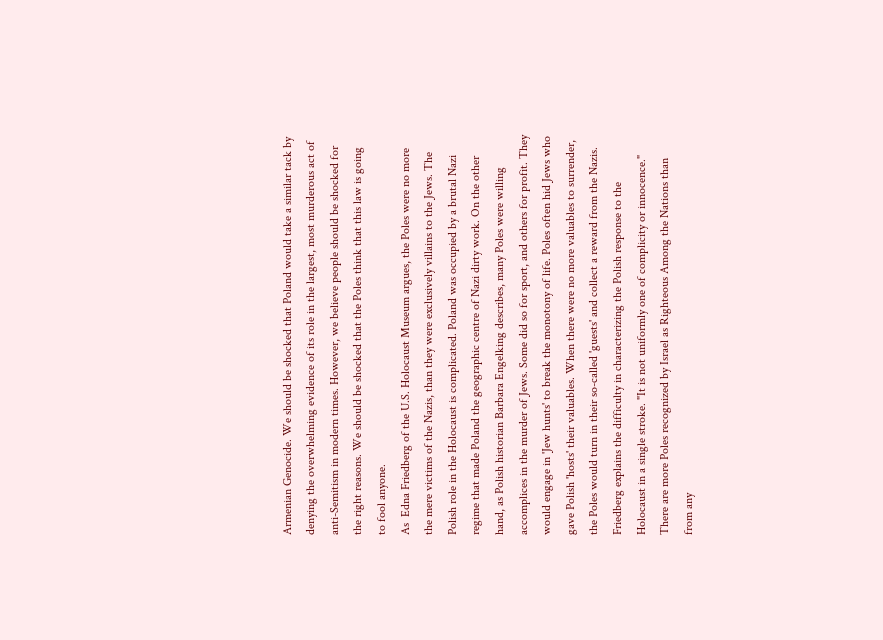Armenian Genocide. We should be shocked that Poland would take a similar tack by denying the overwhelming evidence of its role in the largest, most murderous act of anti-Semitism in modern times. However, we believe people should be shocked for the right reasons. We should be shocked that the Poles think that this law is going to fool anyone.
As  Edna Friedberg of the U.S. Holocaust Museum argues, the Poles were no more the mere victims of the Nazis, than they were exclusively villains to the Jews. The Polish role in the Holocaust is complicated. Poland was occupied by a brutal Nazi regime that made Poland the geographic centre of Nazi dirty work. On the other hand, as Polish historian Barbara Engelking describes, many Poles were willing accomplices in the murder of Jews. Some did so for sport, and others for profit. They would engage in 'Jew hunts' to break the monotony of life. Poles often hid Jews who gave Polish 'hosts' their valuables. When there were no more valuables to surrender, the Poles would turn in their so-called 'guests' and collect a reward from the Nazis.
Friedberg explains the difficulty in characterizing the Polish response to the Holocaust in a single stroke. "It is not uniformly one of complicity or innocence." There are more Poles recognized by Israel as Righteous Among the Nations than from any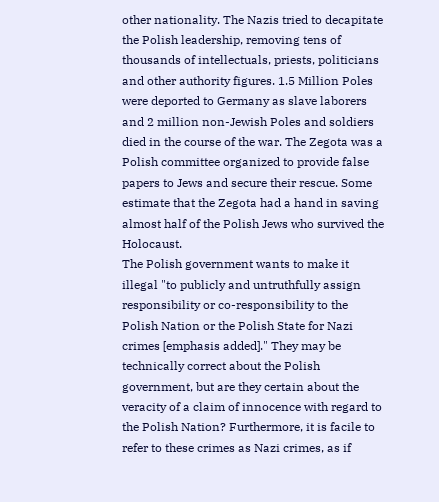other nationality. The Nazis tried to decapitate the Polish leadership, removing tens of thousands of intellectuals, priests, politicians and other authority figures. 1.5 Million Poles were deported to Germany as slave laborers and 2 million non-Jewish Poles and soldiers died in the course of the war. The Zegota was a Polish committee organized to provide false papers to Jews and secure their rescue. Some estimate that the Zegota had a hand in saving almost half of the Polish Jews who survived the Holocaust.
The Polish government wants to make it illegal "to publicly and untruthfully assign responsibility or co-responsibility to the Polish Nation or the Polish State for Nazi crimes [emphasis added]." They may be technically correct about the Polish government, but are they certain about the veracity of a claim of innocence with regard to the Polish Nation? Furthermore, it is facile to refer to these crimes as Nazi crimes, as if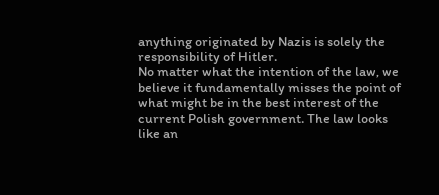anything originated by Nazis is solely the responsibility of Hitler.
No matter what the intention of the law, we believe it fundamentally misses the point of what might be in the best interest of the current Polish government. The law looks like an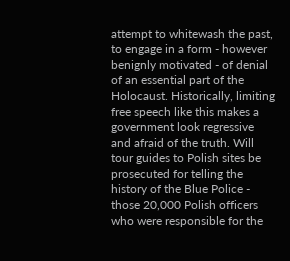attempt to whitewash the past, to engage in a form - however benignly motivated - of denial of an essential part of the Holocaust. Historically, limiting free speech like this makes a government look regressive and afraid of the truth. Will tour guides to Polish sites be prosecuted for telling the history of the Blue Police - those 20,000 Polish officers who were responsible for the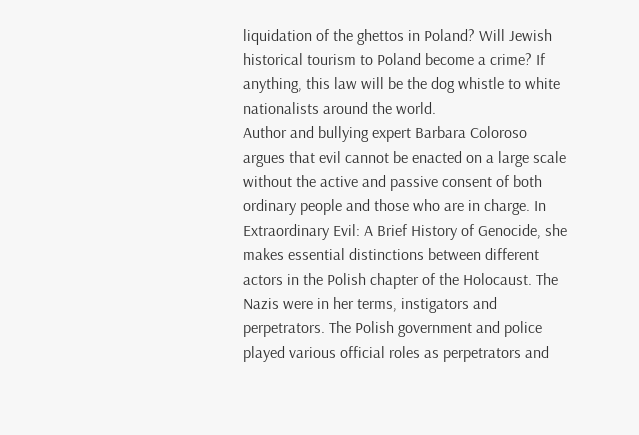liquidation of the ghettos in Poland? Will Jewish historical tourism to Poland become a crime? If anything, this law will be the dog whistle to white nationalists around the world.
Author and bullying expert Barbara Coloroso argues that evil cannot be enacted on a large scale without the active and passive consent of both ordinary people and those who are in charge. In Extraordinary Evil: A Brief History of Genocide, she makes essential distinctions between different actors in the Polish chapter of the Holocaust. The Nazis were in her terms, instigators and perpetrators. The Polish government and police played various official roles as perpetrators and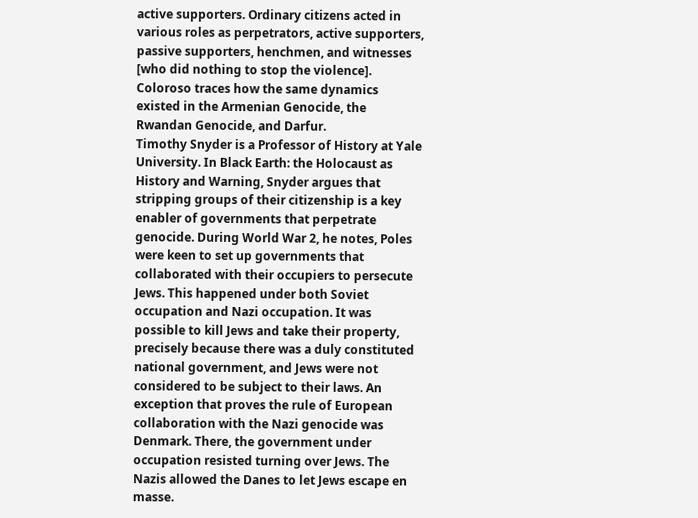active supporters. Ordinary citizens acted in various roles as perpetrators, active supporters, passive supporters, henchmen, and witnesses [who did nothing to stop the violence]. Coloroso traces how the same dynamics existed in the Armenian Genocide, the Rwandan Genocide, and Darfur.
Timothy Snyder is a Professor of History at Yale University. In Black Earth: the Holocaust as History and Warning, Snyder argues that stripping groups of their citizenship is a key enabler of governments that perpetrate genocide. During World War 2, he notes, Poles were keen to set up governments that collaborated with their occupiers to persecute Jews. This happened under both Soviet occupation and Nazi occupation. It was possible to kill Jews and take their property, precisely because there was a duly constituted national government, and Jews were not considered to be subject to their laws. An exception that proves the rule of European collaboration with the Nazi genocide was Denmark. There, the government under occupation resisted turning over Jews. The Nazis allowed the Danes to let Jews escape en masse.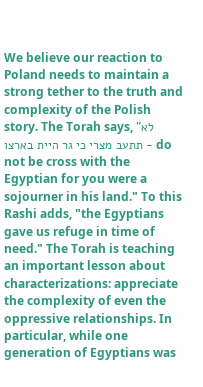We believe our reaction to Poland needs to maintain a strong tether to the truth and complexity of the Polish story. The Torah says, "לא תתעב מצרי כי גר היית בארצו - do not be cross with the Egyptian for you were a sojourner in his land." To this Rashi adds, "the Egyptians gave us refuge in time of need." The Torah is teaching an important lesson about characterizations: appreciate the complexity of even the oppressive relationships. In particular, while one generation of Egyptians was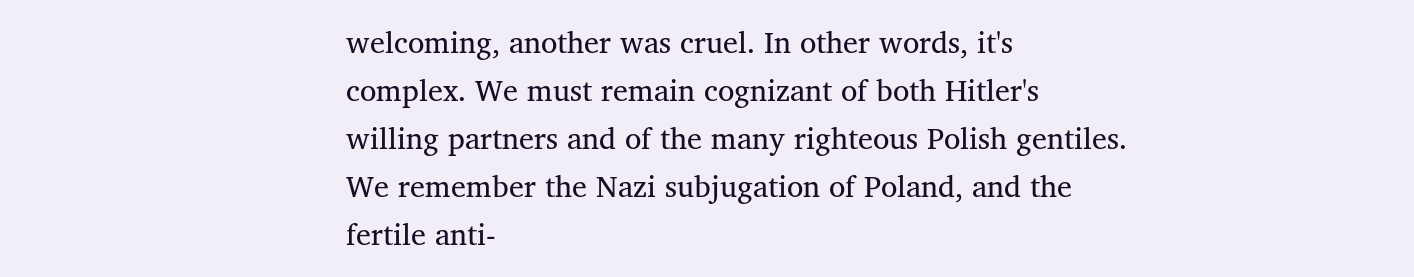welcoming, another was cruel. In other words, it's complex. We must remain cognizant of both Hitler's willing partners and of the many righteous Polish gentiles. We remember the Nazi subjugation of Poland, and the fertile anti-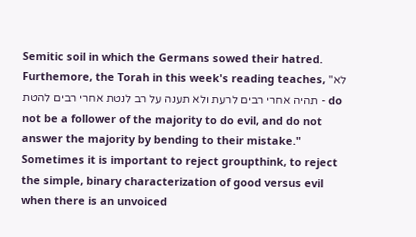Semitic soil in which the Germans sowed their hatred.
Furthemore, the Torah in this week's reading teaches, "לא תהיה אחרי רבים לרעת ולא תענה על רב לנטת אחרי רבים להטת - do not be a follower of the majority to do evil, and do not answer the majority by bending to their mistake." Sometimes it is important to reject groupthink, to reject the simple, binary characterization of good versus evil when there is an unvoiced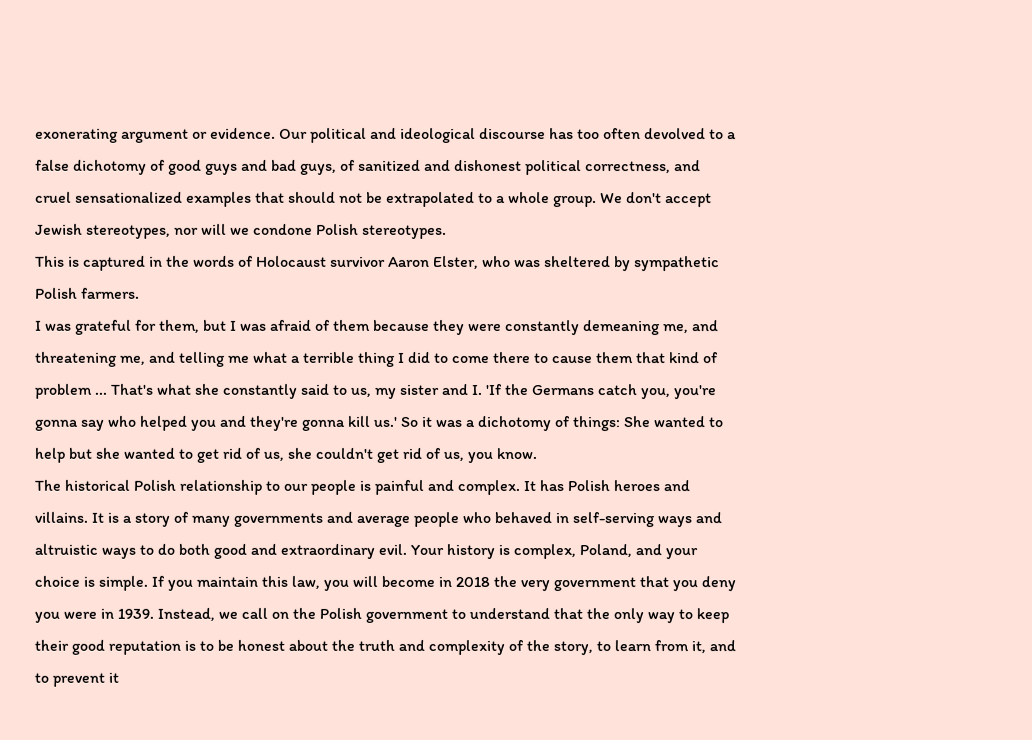exonerating argument or evidence. Our political and ideological discourse has too often devolved to a false dichotomy of good guys and bad guys, of sanitized and dishonest political correctness, and cruel sensationalized examples that should not be extrapolated to a whole group. We don't accept Jewish stereotypes, nor will we condone Polish stereotypes.
This is captured in the words of Holocaust survivor Aaron Elster, who was sheltered by sympathetic Polish farmers.
I was grateful for them, but I was afraid of them because they were constantly demeaning me, and threatening me, and telling me what a terrible thing I did to come there to cause them that kind of problem ... That's what she constantly said to us, my sister and I. 'If the Germans catch you, you're gonna say who helped you and they're gonna kill us.' So it was a dichotomy of things: She wanted to help but she wanted to get rid of us, she couldn't get rid of us, you know.
The historical Polish relationship to our people is painful and complex. It has Polish heroes and villains. It is a story of many governments and average people who behaved in self-serving ways and altruistic ways to do both good and extraordinary evil. Your history is complex, Poland, and your choice is simple. If you maintain this law, you will become in 2018 the very government that you deny you were in 1939. Instead, we call on the Polish government to understand that the only way to keep their good reputation is to be honest about the truth and complexity of the story, to learn from it, and to prevent it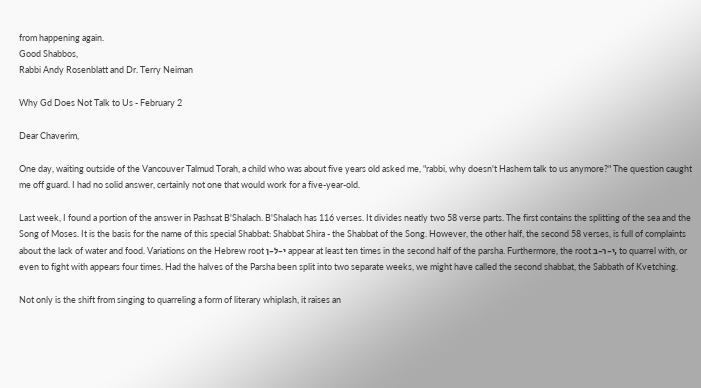from happening again.
Good Shabbos,
Rabbi Andy Rosenblatt and Dr. Terry Neiman

Why Gd Does Not Talk to Us - February 2

Dear Chaverim,

One day, waiting outside of the Vancouver Talmud Torah, a child who was about five years old asked me, "rabbi, why doesn't Hashem talk to us anymore?" The question caught me off guard. I had no solid answer, certainly not one that would work for a five-year-old.

Last week, I found a portion of the answer in Pashsat B'Shalach. B'Shalach has 116 verses. It divides neatly two 58 verse parts. The first contains the splitting of the sea and the Song of Moses. It is the basis for the name of this special Shabbat: Shabbat Shira - the Shabbat of the Song. However, the other half, the second 58 verses, is full of complaints about the lack of water and food. Variations on the Hebrew root י-ל-ן appear at least ten times in the second half of the parsha. Furthermore, the root י-ר-ב, to quarrel with, or even to fight with appears four times. Had the halves of the Parsha been split into two separate weeks, we might have called the second shabbat, the Sabbath of Kvetching.

Not only is the shift from singing to quarreling a form of literary whiplash, it raises an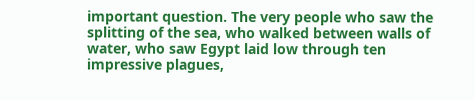important question. The very people who saw the splitting of the sea, who walked between walls of water, who saw Egypt laid low through ten impressive plagues,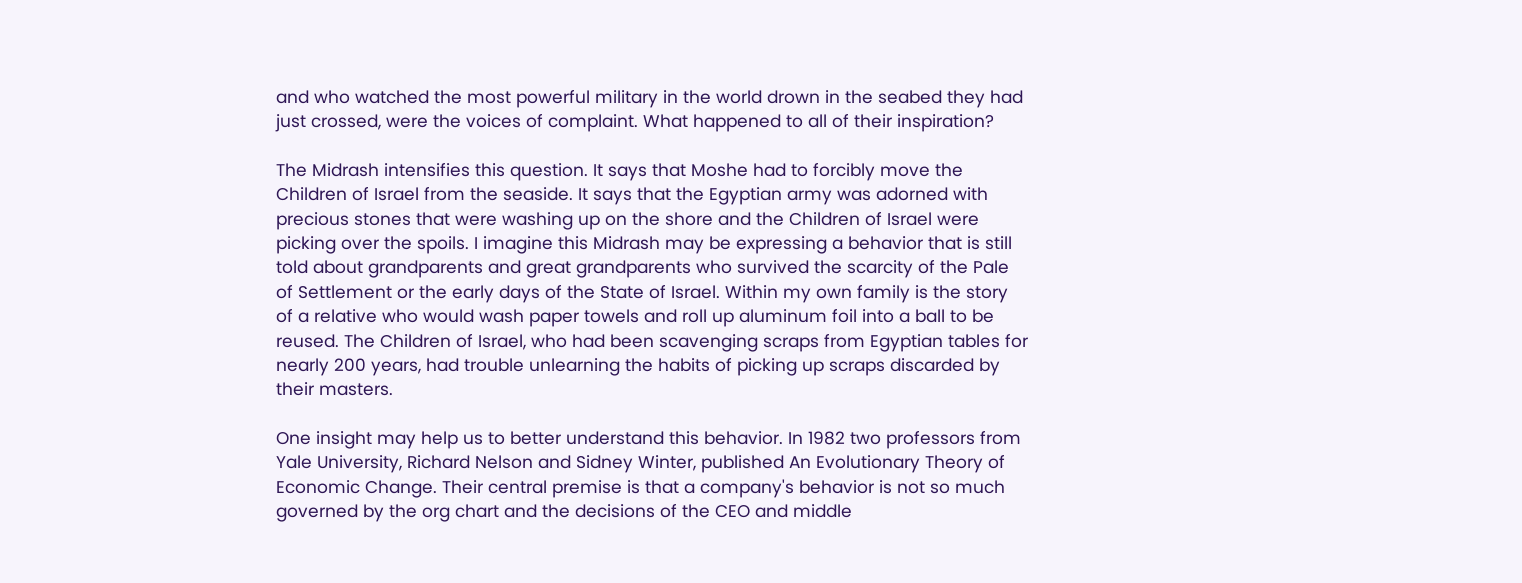and who watched the most powerful military in the world drown in the seabed they had just crossed, were the voices of complaint. What happened to all of their inspiration?

The Midrash intensifies this question. It says that Moshe had to forcibly move the Children of Israel from the seaside. It says that the Egyptian army was adorned with precious stones that were washing up on the shore and the Children of Israel were picking over the spoils. I imagine this Midrash may be expressing a behavior that is still told about grandparents and great grandparents who survived the scarcity of the Pale of Settlement or the early days of the State of Israel. Within my own family is the story of a relative who would wash paper towels and roll up aluminum foil into a ball to be reused. The Children of Israel, who had been scavenging scraps from Egyptian tables for nearly 200 years, had trouble unlearning the habits of picking up scraps discarded by their masters.

One insight may help us to better understand this behavior. In 1982 two professors from Yale University, Richard Nelson and Sidney Winter, published An Evolutionary Theory of Economic Change. Their central premise is that a company's behavior is not so much governed by the org chart and the decisions of the CEO and middle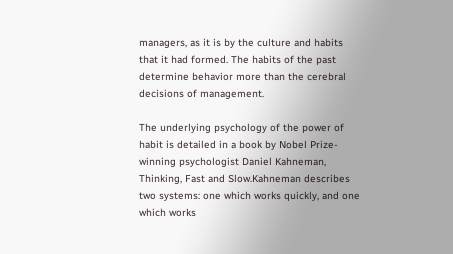managers, as it is by the culture and habits that it had formed. The habits of the past determine behavior more than the cerebral decisions of management.

The underlying psychology of the power of habit is detailed in a book by Nobel Prize-winning psychologist Daniel Kahneman, Thinking, Fast and Slow.Kahneman describes two systems: one which works quickly, and one which works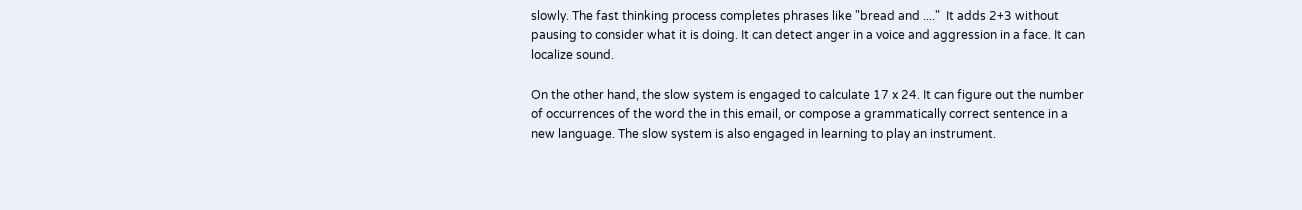slowly. The fast thinking process completes phrases like "bread and ...."  It adds 2+3 without pausing to consider what it is doing. It can detect anger in a voice and aggression in a face. It can localize sound.

On the other hand, the slow system is engaged to calculate 17 x 24. It can figure out the number of occurrences of the word the in this email, or compose a grammatically correct sentence in a new language. The slow system is also engaged in learning to play an instrument.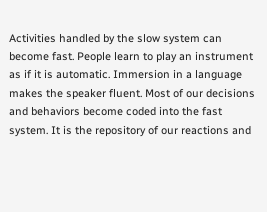Activities handled by the slow system can become fast. People learn to play an instrument as if it is automatic. Immersion in a language makes the speaker fluent. Most of our decisions and behaviors become coded into the fast system. It is the repository of our reactions and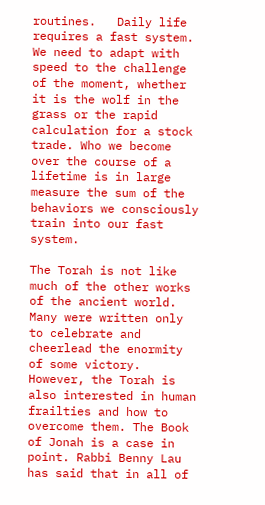routines.   Daily life requires a fast system. We need to adapt with speed to the challenge of the moment, whether it is the wolf in the grass or the rapid calculation for a stock trade. Who we become over the course of a lifetime is in large measure the sum of the behaviors we consciously     train into our fast system.

The Torah is not like much of the other works of the ancient world. Many were written only to celebrate and cheerlead the enormity of some victory. However, the Torah is also interested in human frailties and how to overcome them. The Book of Jonah is a case in point. Rabbi Benny Lau has said that in all of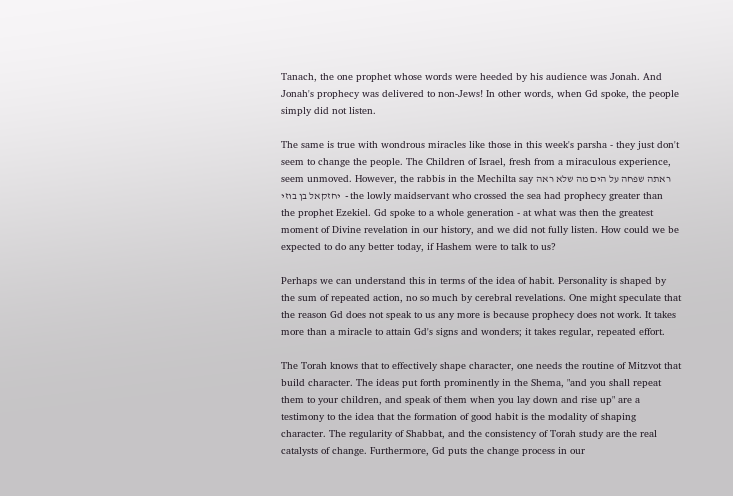Tanach, the one prophet whose words were heeded by his audience was Jonah. And Jonah's prophecy was delivered to non-Jews! In other words, when Gd spoke, the people simply did not listen.

The same is true with wondrous miracles like those in this week's parsha - they just don't seem to change the people. The Children of Israel, fresh from a miraculous experience, seem unmoved. However, the rabbis in the Mechilta say ראתה שפחה על הים מה שלא ראה יחזקאל בן בוזי  - the lowly maidservant who crossed the sea had prophecy greater than the prophet Ezekiel. Gd spoke to a whole generation - at what was then the greatest moment of Divine revelation in our history, and we did not fully listen. How could we be expected to do any better today, if Hashem were to talk to us?

Perhaps we can understand this in terms of the idea of habit. Personality is shaped by the sum of repeated action, no so much by cerebral revelations. One might speculate that the reason Gd does not speak to us any more is because prophecy does not work. It takes more than a miracle to attain Gd's signs and wonders; it takes regular, repeated effort.

The Torah knows that to effectively shape character, one needs the routine of Mitzvot that build character. The ideas put forth prominently in the Shema, "and you shall repeat them to your children, and speak of them when you lay down and rise up" are a testimony to the idea that the formation of good habit is the modality of shaping character. The regularity of Shabbat, and the consistency of Torah study are the real catalysts of change. Furthermore, Gd puts the change process in our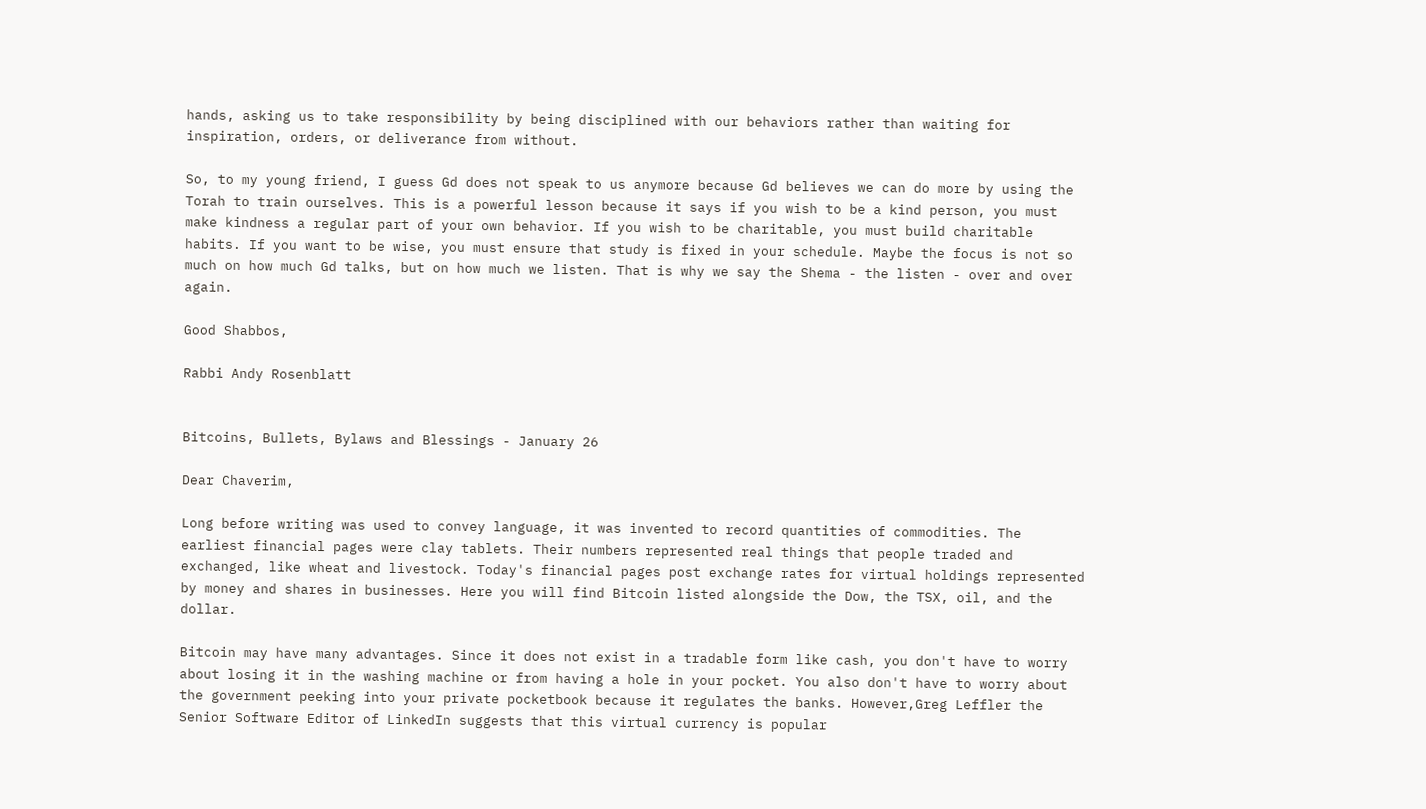hands, asking us to take responsibility by being disciplined with our behaviors rather than waiting for inspiration, orders, or deliverance from without.

So, to my young friend, I guess Gd does not speak to us anymore because Gd believes we can do more by using the Torah to train ourselves. This is a powerful lesson because it says if you wish to be a kind person, you must make kindness a regular part of your own behavior. If you wish to be charitable, you must build charitable habits. If you want to be wise, you must ensure that study is fixed in your schedule. Maybe the focus is not so much on how much Gd talks, but on how much we listen. That is why we say the Shema - the listen - over and over again.

Good Shabbos,

Rabbi Andy Rosenblatt


Bitcoins, Bullets, Bylaws and Blessings - January 26

Dear Chaverim,

Long before writing was used to convey language, it was invented to record quantities of commodities. The earliest financial pages were clay tablets. Their numbers represented real things that people traded and exchanged, like wheat and livestock. Today's financial pages post exchange rates for virtual holdings represented by money and shares in businesses. Here you will find Bitcoin listed alongside the Dow, the TSX, oil, and the dollar.

Bitcoin may have many advantages. Since it does not exist in a tradable form like cash, you don't have to worry about losing it in the washing machine or from having a hole in your pocket. You also don't have to worry about the government peeking into your private pocketbook because it regulates the banks. However,Greg Leffler the Senior Software Editor of LinkedIn suggests that this virtual currency is popular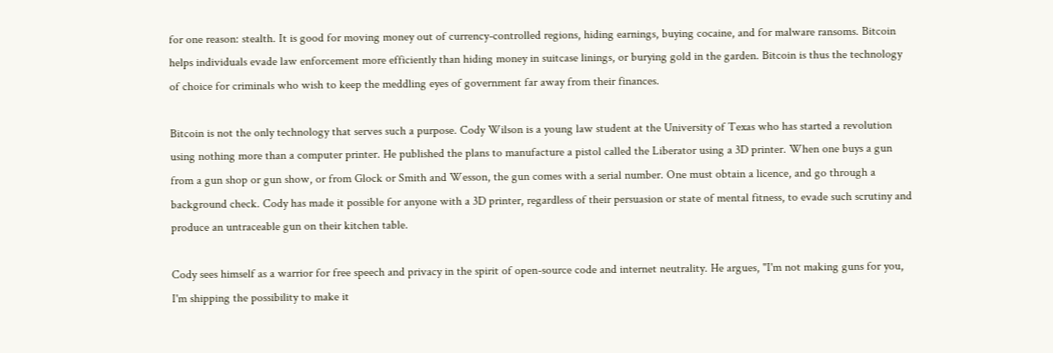for one reason: stealth. It is good for moving money out of currency-controlled regions, hiding earnings, buying cocaine, and for malware ransoms. Bitcoin helps individuals evade law enforcement more efficiently than hiding money in suitcase linings, or burying gold in the garden. Bitcoin is thus the technology of choice for criminals who wish to keep the meddling eyes of government far away from their finances.

Bitcoin is not the only technology that serves such a purpose. Cody Wilson is a young law student at the University of Texas who has started a revolution using nothing more than a computer printer. He published the plans to manufacture a pistol called the Liberator using a 3D printer. When one buys a gun from a gun shop or gun show, or from Glock or Smith and Wesson, the gun comes with a serial number. One must obtain a licence, and go through a background check. Cody has made it possible for anyone with a 3D printer, regardless of their persuasion or state of mental fitness, to evade such scrutiny and produce an untraceable gun on their kitchen table.

Cody sees himself as a warrior for free speech and privacy in the spirit of open-source code and internet neutrality. He argues, "I'm not making guns for you, I'm shipping the possibility to make it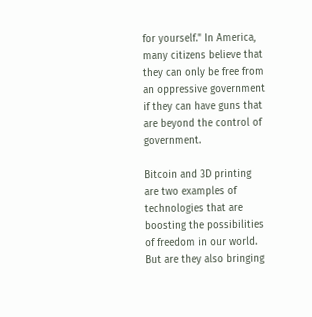for yourself." In America, many citizens believe that they can only be free from an oppressive government if they can have guns that are beyond the control of government.

Bitcoin and 3D printing are two examples of technologies that are boosting the possibilities of freedom in our world. But are they also bringing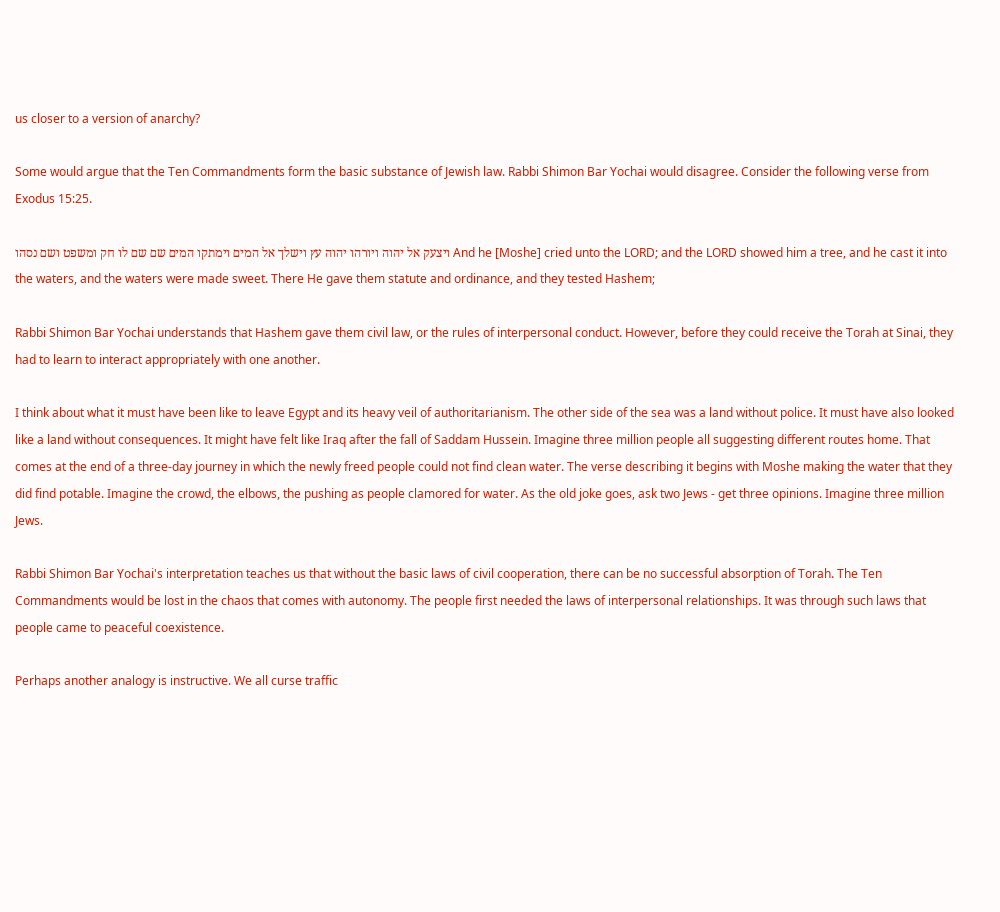us closer to a version of anarchy?

Some would argue that the Ten Commandments form the basic substance of Jewish law. Rabbi Shimon Bar Yochai would disagree. Consider the following verse from Exodus 15:25.

ויצעק אל יהוה ויורהו יהוה עץ וישלך אל המים וימתקו המים שם שם לו חק ומשפט ושם נסהו And he [Moshe] cried unto the LORD; and the LORD showed him a tree, and he cast it into the waters, and the waters were made sweet. There He gave them statute and ordinance, and they tested Hashem;

Rabbi Shimon Bar Yochai understands that Hashem gave them civil law, or the rules of interpersonal conduct. However, before they could receive the Torah at Sinai, they had to learn to interact appropriately with one another.

I think about what it must have been like to leave Egypt and its heavy veil of authoritarianism. The other side of the sea was a land without police. It must have also looked like a land without consequences. It might have felt like Iraq after the fall of Saddam Hussein. Imagine three million people all suggesting different routes home. That comes at the end of a three-day journey in which the newly freed people could not find clean water. The verse describing it begins with Moshe making the water that they did find potable. Imagine the crowd, the elbows, the pushing as people clamored for water. As the old joke goes, ask two Jews - get three opinions. Imagine three million Jews.

Rabbi Shimon Bar Yochai's interpretation teaches us that without the basic laws of civil cooperation, there can be no successful absorption of Torah. The Ten Commandments would be lost in the chaos that comes with autonomy. The people first needed the laws of interpersonal relationships. It was through such laws that people came to peaceful coexistence.

Perhaps another analogy is instructive. We all curse traffic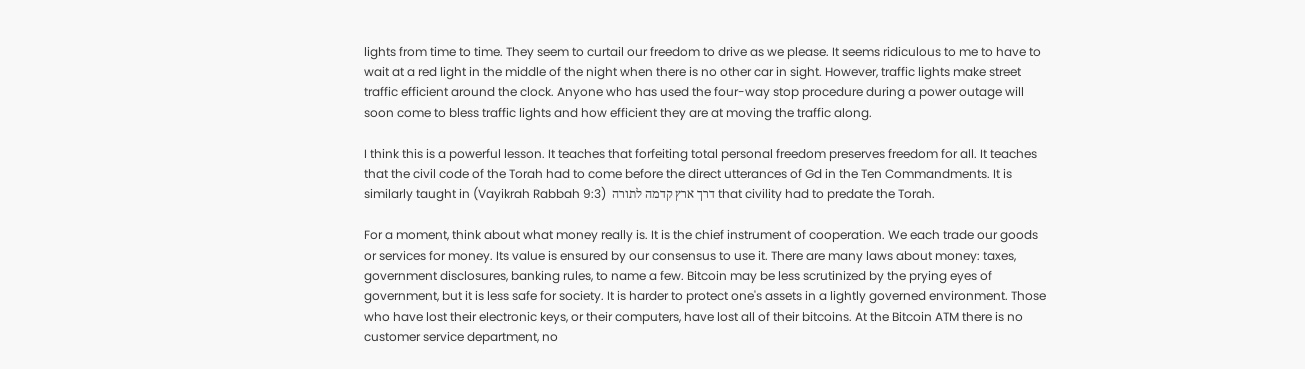lights from time to time. They seem to curtail our freedom to drive as we please. It seems ridiculous to me to have to wait at a red light in the middle of the night when there is no other car in sight. However, traffic lights make street traffic efficient around the clock. Anyone who has used the four-way stop procedure during a power outage will soon come to bless traffic lights and how efficient they are at moving the traffic along.

I think this is a powerful lesson. It teaches that forfeiting total personal freedom preserves freedom for all. It teaches that the civil code of the Torah had to come before the direct utterances of Gd in the Ten Commandments. It is similarly taught in (Vayikrah Rabbah 9:3)  דרך ארץ קדמה לתורה that civility had to predate the Torah.

For a moment, think about what money really is. It is the chief instrument of cooperation. We each trade our goods or services for money. Its value is ensured by our consensus to use it. There are many laws about money: taxes, government disclosures, banking rules, to name a few. Bitcoin may be less scrutinized by the prying eyes of government, but it is less safe for society. It is harder to protect one's assets in a lightly governed environment. Those who have lost their electronic keys, or their computers, have lost all of their bitcoins. At the Bitcoin ATM there is no customer service department, no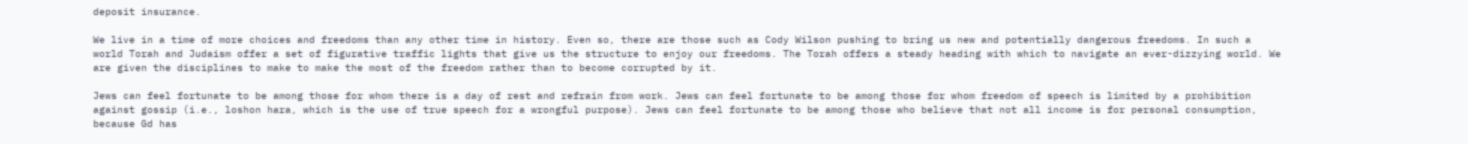deposit insurance.

We live in a time of more choices and freedoms than any other time in history. Even so, there are those such as Cody Wilson pushing to bring us new and potentially dangerous freedoms. In such a world Torah and Judaism offer a set of figurative traffic lights that give us the structure to enjoy our freedoms. The Torah offers a steady heading with which to navigate an ever-dizzying world. We are given the disciplines to make to make the most of the freedom rather than to become corrupted by it.

Jews can feel fortunate to be among those for whom there is a day of rest and refrain from work. Jews can feel fortunate to be among those for whom freedom of speech is limited by a prohibition against gossip (i.e., loshon hara, which is the use of true speech for a wrongful purpose). Jews can feel fortunate to be among those who believe that not all income is for personal consumption, because Gd has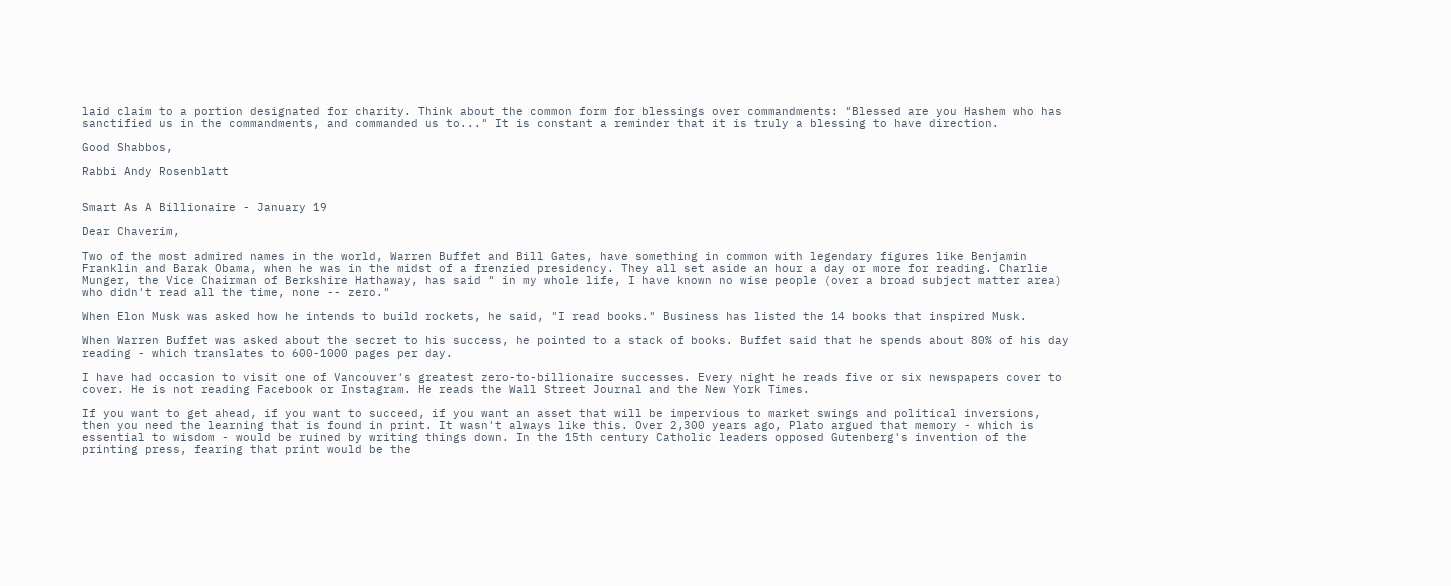laid claim to a portion designated for charity. Think about the common form for blessings over commandments: "Blessed are you Hashem who has sanctified us in the commandments, and commanded us to..." It is constant a reminder that it is truly a blessing to have direction.

Good Shabbos,

Rabbi Andy Rosenblatt


Smart As A Billionaire - January 19

Dear Chaverim,

Two of the most admired names in the world, Warren Buffet and Bill Gates, have something in common with legendary figures like Benjamin Franklin and Barak Obama, when he was in the midst of a frenzied presidency. They all set aside an hour a day or more for reading. Charlie Munger, the Vice Chairman of Berkshire Hathaway, has said " in my whole life, I have known no wise people (over a broad subject matter area) who didn't read all the time, none -- zero."

When Elon Musk was asked how he intends to build rockets, he said, "I read books." Business has listed the 14 books that inspired Musk.

When Warren Buffet was asked about the secret to his success, he pointed to a stack of books. Buffet said that he spends about 80% of his day reading - which translates to 600-1000 pages per day.

I have had occasion to visit one of Vancouver's greatest zero-to-billionaire successes. Every night he reads five or six newspapers cover to cover. He is not reading Facebook or Instagram. He reads the Wall Street Journal and the New York Times.

If you want to get ahead, if you want to succeed, if you want an asset that will be impervious to market swings and political inversions, then you need the learning that is found in print. It wasn't always like this. Over 2,300 years ago, Plato argued that memory - which is essential to wisdom - would be ruined by writing things down. In the 15th century Catholic leaders opposed Gutenberg's invention of the printing press, fearing that print would be the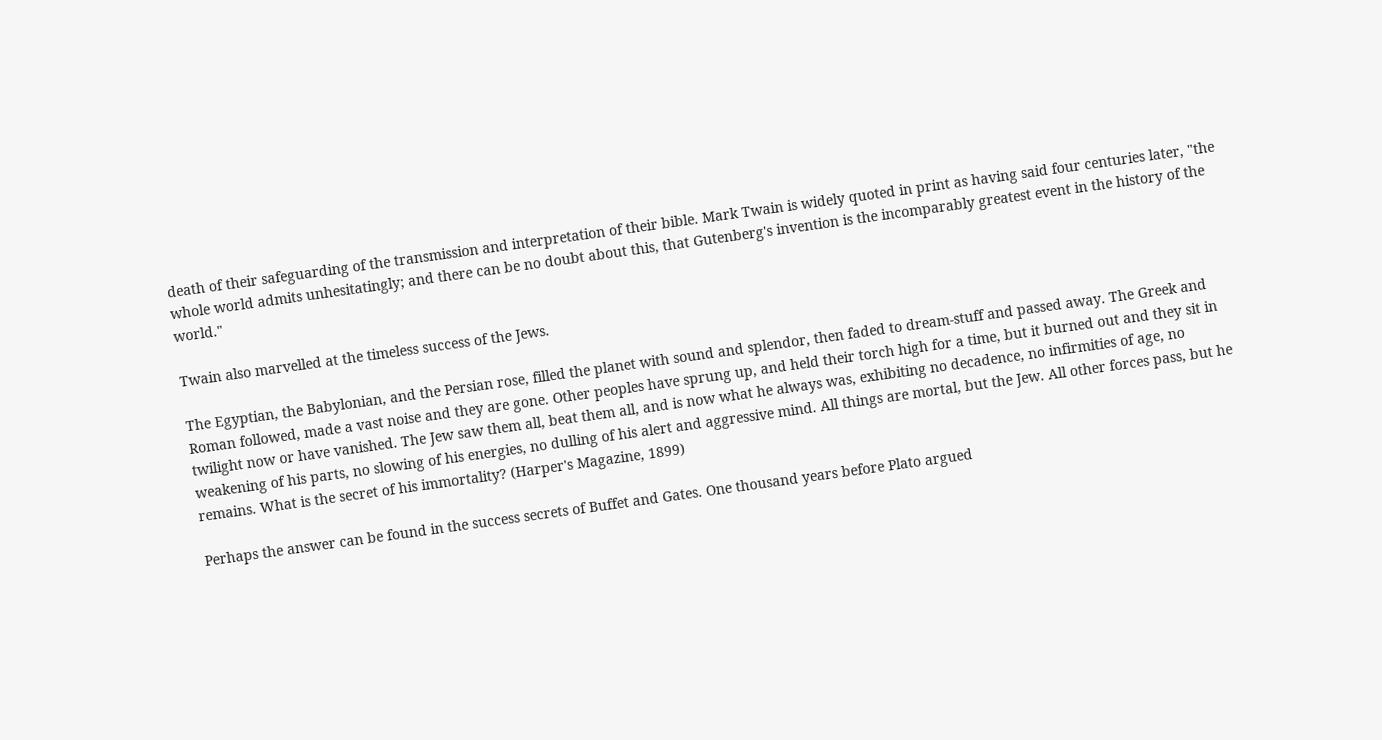death of their safeguarding of the transmission and interpretation of their bible. Mark Twain is widely quoted in print as having said four centuries later, "the whole world admits unhesitatingly; and there can be no doubt about this, that Gutenberg's invention is the incomparably greatest event in the history of the world."

Twain also marvelled at the timeless success of the Jews.

The Egyptian, the Babylonian, and the Persian rose, filled the planet with sound and splendor, then faded to dream-stuff and passed away. The Greek and Roman followed, made a vast noise and they are gone. Other peoples have sprung up, and held their torch high for a time, but it burned out and they sit in twilight now or have vanished. The Jew saw them all, beat them all, and is now what he always was, exhibiting no decadence, no infirmities of age, no weakening of his parts, no slowing of his energies, no dulling of his alert and aggressive mind. All things are mortal, but the Jew. All other forces pass, but he remains. What is the secret of his immortality? (Harper's Magazine, 1899)

Perhaps the answer can be found in the success secrets of Buffet and Gates. One thousand years before Plato argued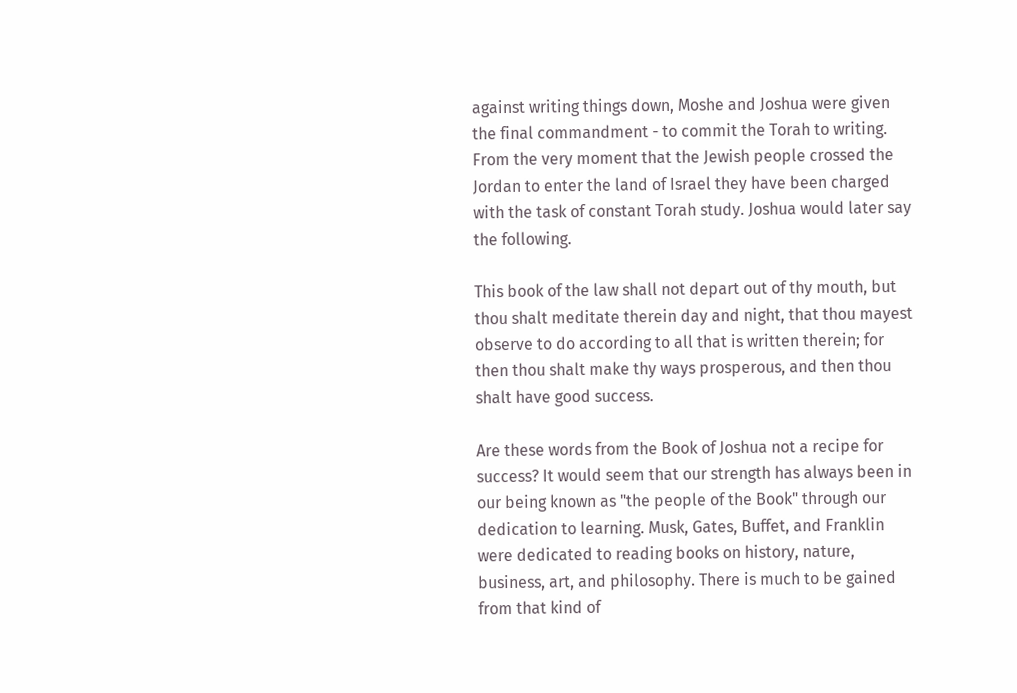against writing things down, Moshe and Joshua were given the final commandment - to commit the Torah to writing. From the very moment that the Jewish people crossed the Jordan to enter the land of Israel they have been charged with the task of constant Torah study. Joshua would later say the following.

This book of the law shall not depart out of thy mouth, but thou shalt meditate therein day and night, that thou mayest observe to do according to all that is written therein; for then thou shalt make thy ways prosperous, and then thou shalt have good success.

Are these words from the Book of Joshua not a recipe for success? It would seem that our strength has always been in our being known as "the people of the Book" through our dedication to learning. Musk, Gates, Buffet, and Franklin were dedicated to reading books on history, nature, business, art, and philosophy. There is much to be gained from that kind of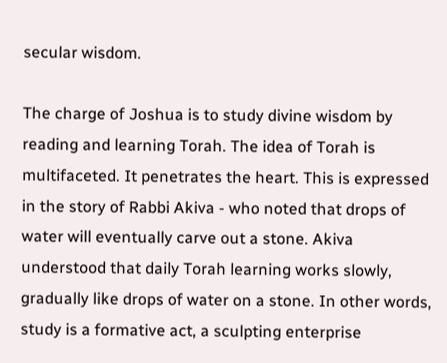secular wisdom.

The charge of Joshua is to study divine wisdom by reading and learning Torah. The idea of Torah is multifaceted. It penetrates the heart. This is expressed in the story of Rabbi Akiva - who noted that drops of water will eventually carve out a stone. Akiva understood that daily Torah learning works slowly, gradually like drops of water on a stone. In other words, study is a formative act, a sculpting enterprise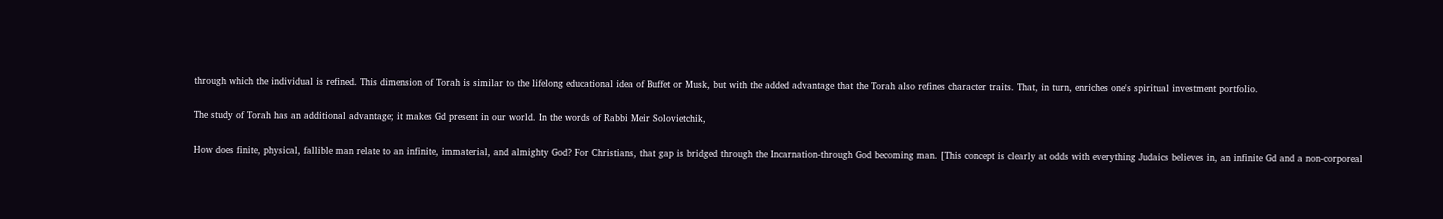through which the individual is refined. This dimension of Torah is similar to the lifelong educational idea of Buffet or Musk, but with the added advantage that the Torah also refines character traits. That, in turn, enriches one's spiritual investment portfolio.

The study of Torah has an additional advantage; it makes Gd present in our world. In the words of Rabbi Meir Solovietchik,

How does finite, physical, fallible man relate to an infinite, immaterial, and almighty God? For Christians, that gap is bridged through the Incarnation-through God becoming man. [This concept is clearly at odds with everything Judaics believes in, an infinite Gd and a non-corporeal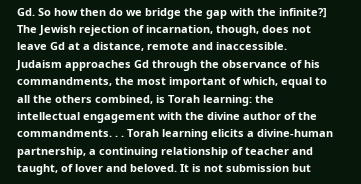Gd. So how then do we bridge the gap with the infinite?] The Jewish rejection of incarnation, though, does not leave Gd at a distance, remote and inaccessible. Judaism approaches Gd through the observance of his commandments, the most important of which, equal to all the others combined, is Torah learning: the intellectual engagement with the divine author of the commandments. . . Torah learning elicits a divine-human partnership, a continuing relationship of teacher and taught, of lover and beloved. It is not submission but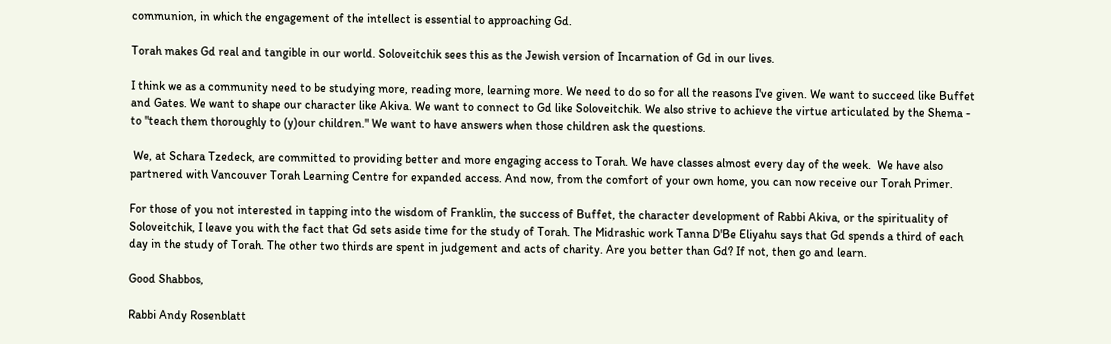communion, in which the engagement of the intellect is essential to approaching Gd.

Torah makes Gd real and tangible in our world. Soloveitchik sees this as the Jewish version of Incarnation of Gd in our lives.

I think we as a community need to be studying more, reading more, learning more. We need to do so for all the reasons I've given. We want to succeed like Buffet and Gates. We want to shape our character like Akiva. We want to connect to Gd like Soloveitchik. We also strive to achieve the virtue articulated by the Shema - to "teach them thoroughly to (y)our children." We want to have answers when those children ask the questions.

 We, at Schara Tzedeck, are committed to providing better and more engaging access to Torah. We have classes almost every day of the week.  We have also partnered with Vancouver Torah Learning Centre for expanded access. And now, from the comfort of your own home, you can now receive our Torah Primer.

For those of you not interested in tapping into the wisdom of Franklin, the success of Buffet, the character development of Rabbi Akiva, or the spirituality of Soloveitchik, I leave you with the fact that Gd sets aside time for the study of Torah. The Midrashic work Tanna D'Be Eliyahu says that Gd spends a third of each day in the study of Torah. The other two thirds are spent in judgement and acts of charity. Are you better than Gd? If not, then go and learn.

Good Shabbos,

Rabbi Andy Rosenblatt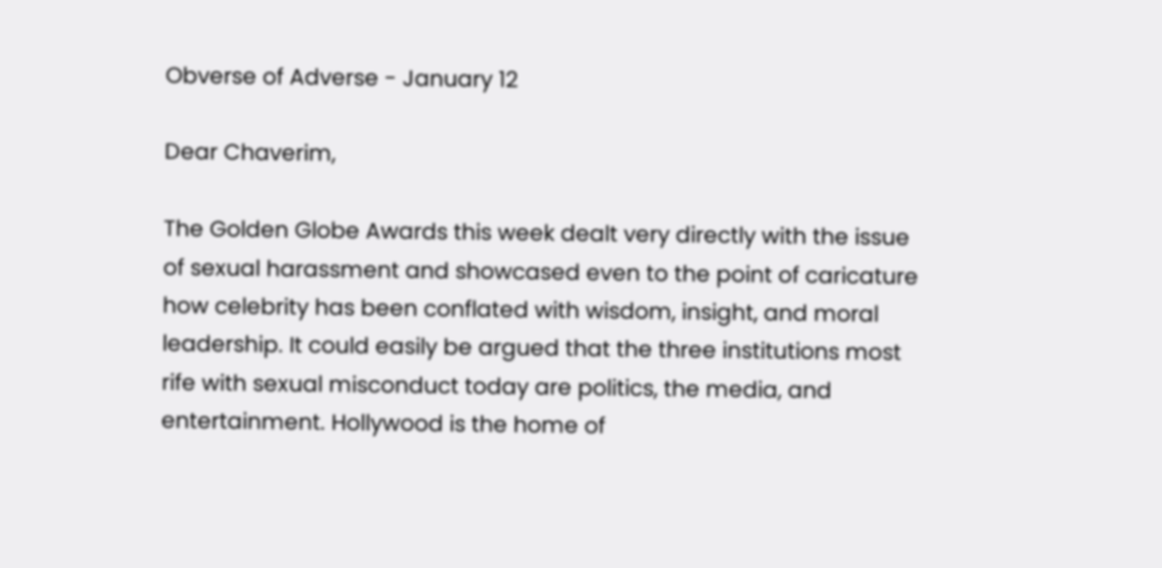Obverse of Adverse - January 12

Dear Chaverim,

The Golden Globe Awards this week dealt very directly with the issue of sexual harassment and showcased even to the point of caricature how celebrity has been conflated with wisdom, insight, and moral leadership. It could easily be argued that the three institutions most rife with sexual misconduct today are politics, the media, and entertainment. Hollywood is the home of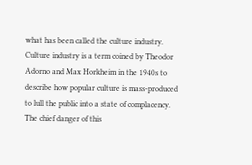what has been called the culture industry. Culture industry is a term coined by Theodor Adorno and Max Horkheim in the 1940s to describe how popular culture is mass-produced to lull the public into a state of complacency. The chief danger of this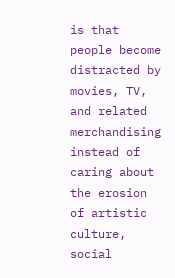is that people become distracted by movies, TV, and related merchandising instead of caring about the erosion of artistic culture, social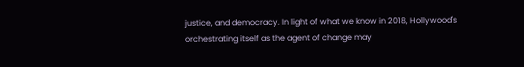justice, and democracy. In light of what we know in 2018, Hollywood's orchestrating itself as the agent of change may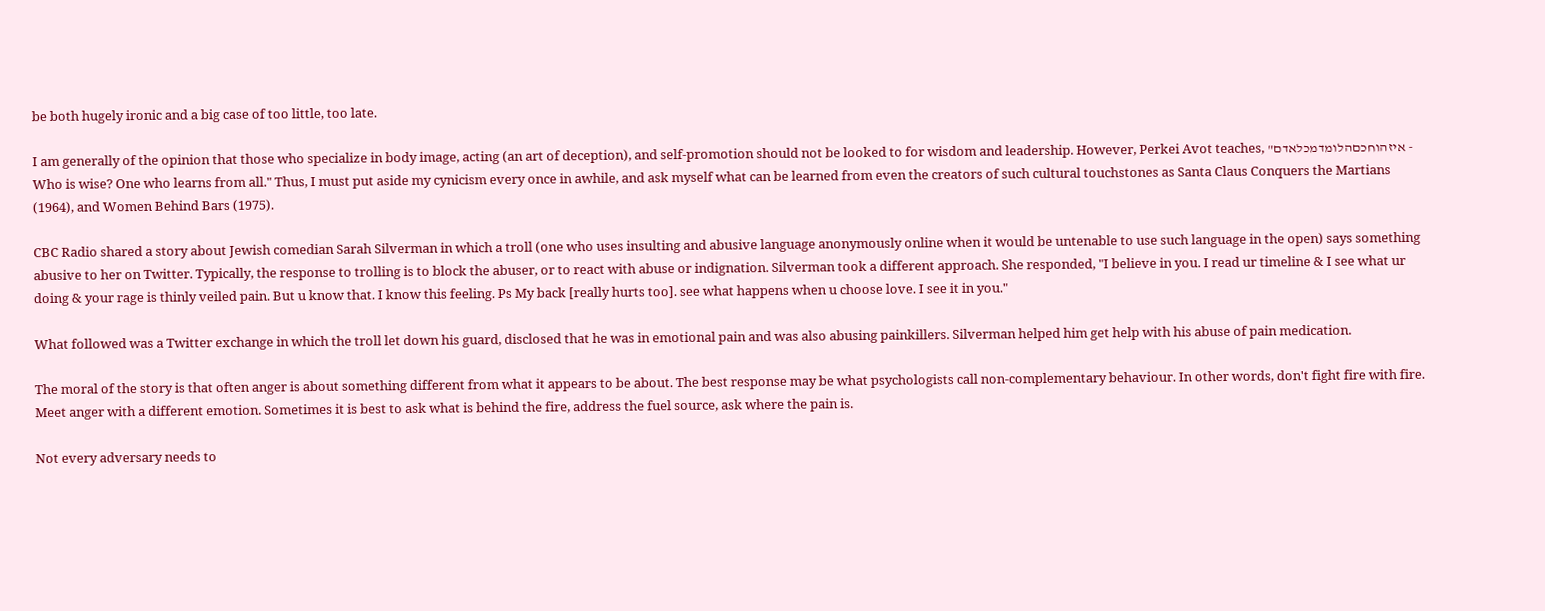be both hugely ironic and a big case of too little, too late.

I am generally of the opinion that those who specialize in body image, acting (an art of deception), and self-promotion should not be looked to for wisdom and leadership. However, Perkei Avot teaches, "איזהוחכםהלומדמכלאדם - Who is wise? One who learns from all." Thus, I must put aside my cynicism every once in awhile, and ask myself what can be learned from even the creators of such cultural touchstones as Santa Claus Conquers the Martians (1964), and Women Behind Bars (1975).

CBC Radio shared a story about Jewish comedian Sarah Silverman in which a troll (one who uses insulting and abusive language anonymously online when it would be untenable to use such language in the open) says something abusive to her on Twitter. Typically, the response to trolling is to block the abuser, or to react with abuse or indignation. Silverman took a different approach. She responded, "I believe in you. I read ur timeline & I see what ur doing & your rage is thinly veiled pain. But u know that. I know this feeling. Ps My back [really hurts too]. see what happens when u choose love. I see it in you."

What followed was a Twitter exchange in which the troll let down his guard, disclosed that he was in emotional pain and was also abusing painkillers. Silverman helped him get help with his abuse of pain medication.

The moral of the story is that often anger is about something different from what it appears to be about. The best response may be what psychologists call non-complementary behaviour. In other words, don't fight fire with fire. Meet anger with a different emotion. Sometimes it is best to ask what is behind the fire, address the fuel source, ask where the pain is.

Not every adversary needs to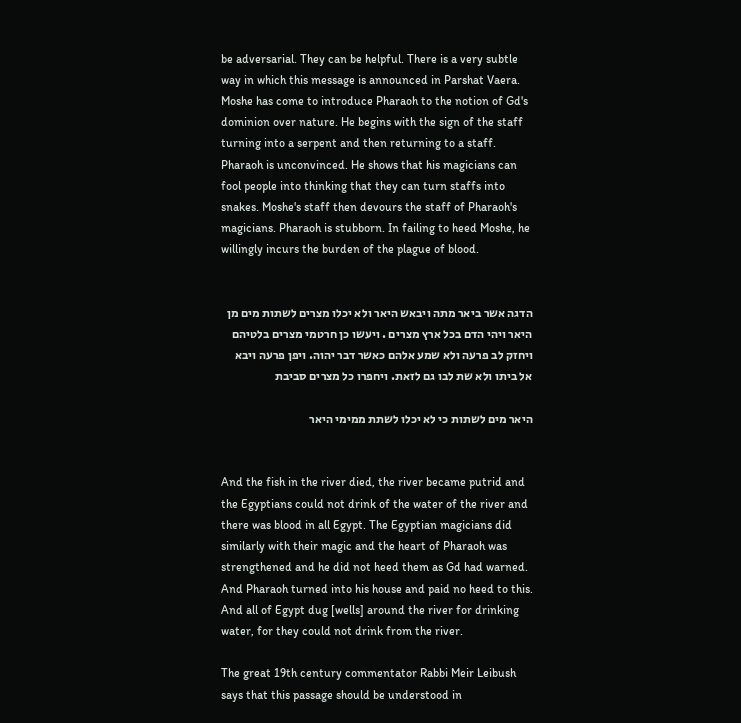be adversarial. They can be helpful. There is a very subtle way in which this message is announced in Parshat Vaera. Moshe has come to introduce Pharaoh to the notion of Gd's dominion over nature. He begins with the sign of the staff turning into a serpent and then returning to a staff. Pharaoh is unconvinced. He shows that his magicians can fool people into thinking that they can turn staffs into snakes. Moshe's staff then devours the staff of Pharaoh's magicians. Pharaoh is stubborn. In failing to heed Moshe, he willingly incurs the burden of the plague of blood.


הדגה אשר ביאר מתה ויבאש היאר ולא יכלו מצרים לשתות מים מן היאר ויהי הדם בכל ארץ מצרים . ויעשו כן חרטמי מצרים בלטיהם ויחזק לב פרעה ולא שמע אלהם כאשר דבר יהוה. ויפן פרעה ויבא אל ביתו ולא שת לבו גם לזאת. ויחפרו כל מצרים סביבת

היאר מים לשתות כי לא יכלו לשתת ממימי היאר


And the fish in the river died, the river became putrid and the Egyptians could not drink of the water of the river and there was blood in all Egypt. The Egyptian magicians did similarly with their magic and the heart of Pharaoh was strengthened and he did not heed them as Gd had warned. And Pharaoh turned into his house and paid no heed to this. And all of Egypt dug [wells] around the river for drinking water, for they could not drink from the river.

The great 19th century commentator Rabbi Meir Leibush says that this passage should be understood in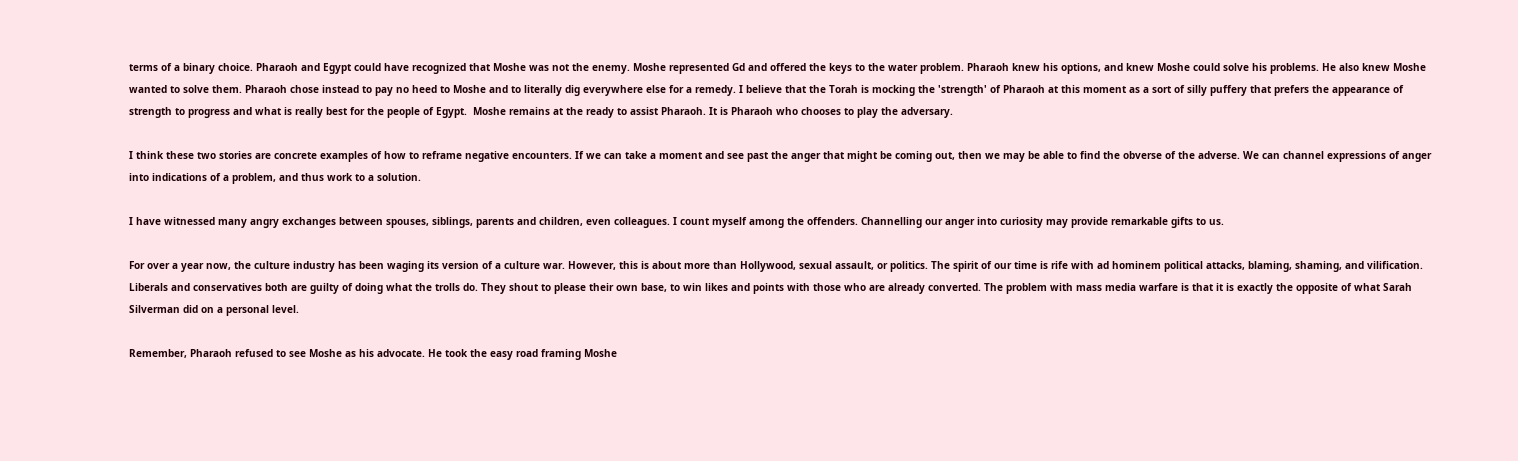terms of a binary choice. Pharaoh and Egypt could have recognized that Moshe was not the enemy. Moshe represented Gd and offered the keys to the water problem. Pharaoh knew his options, and knew Moshe could solve his problems. He also knew Moshe wanted to solve them. Pharaoh chose instead to pay no heed to Moshe and to literally dig everywhere else for a remedy. I believe that the Torah is mocking the 'strength' of Pharaoh at this moment as a sort of silly puffery that prefers the appearance of strength to progress and what is really best for the people of Egypt.  Moshe remains at the ready to assist Pharaoh. It is Pharaoh who chooses to play the adversary.

I think these two stories are concrete examples of how to reframe negative encounters. If we can take a moment and see past the anger that might be coming out, then we may be able to find the obverse of the adverse. We can channel expressions of anger into indications of a problem, and thus work to a solution.

I have witnessed many angry exchanges between spouses, siblings, parents and children, even colleagues. I count myself among the offenders. Channelling our anger into curiosity may provide remarkable gifts to us.

For over a year now, the culture industry has been waging its version of a culture war. However, this is about more than Hollywood, sexual assault, or politics. The spirit of our time is rife with ad hominem political attacks, blaming, shaming, and vilification. Liberals and conservatives both are guilty of doing what the trolls do. They shout to please their own base, to win likes and points with those who are already converted. The problem with mass media warfare is that it is exactly the opposite of what Sarah Silverman did on a personal level.

Remember, Pharaoh refused to see Moshe as his advocate. He took the easy road framing Moshe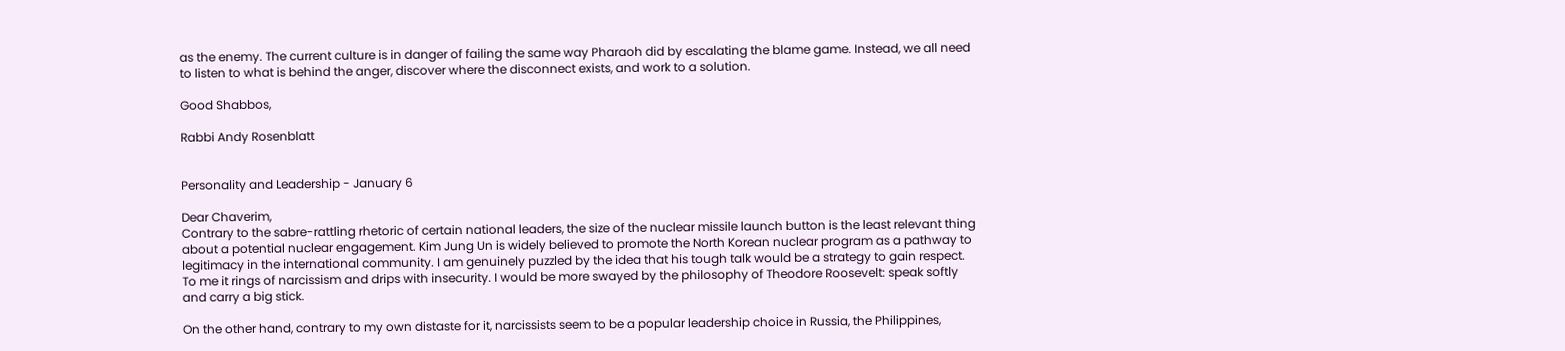as the enemy. The current culture is in danger of failing the same way Pharaoh did by escalating the blame game. Instead, we all need to listen to what is behind the anger, discover where the disconnect exists, and work to a solution.

Good Shabbos,

Rabbi Andy Rosenblatt


Personality and Leadership - January 6

Dear Chaverim,
Contrary to the sabre-rattling rhetoric of certain national leaders, the size of the nuclear missile launch button is the least relevant thing about a potential nuclear engagement. Kim Jung Un is widely believed to promote the North Korean nuclear program as a pathway to legitimacy in the international community. I am genuinely puzzled by the idea that his tough talk would be a strategy to gain respect. To me it rings of narcissism and drips with insecurity. I would be more swayed by the philosophy of Theodore Roosevelt: speak softly and carry a big stick.

On the other hand, contrary to my own distaste for it, narcissists seem to be a popular leadership choice in Russia, the Philippines,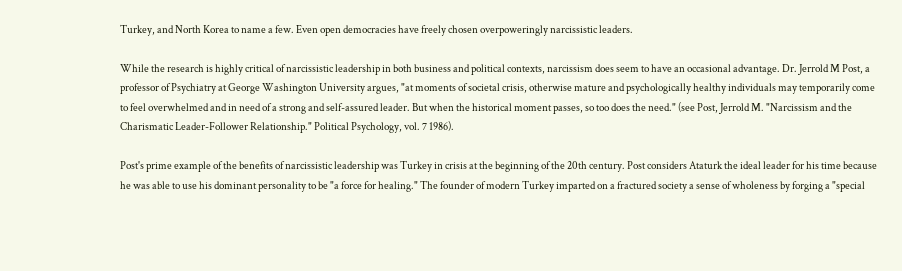Turkey, and North Korea to name a few. Even open democracies have freely chosen overpoweringly narcissistic leaders.

While the research is highly critical of narcissistic leadership in both business and political contexts, narcissism does seem to have an occasional advantage. Dr. Jerrold M Post, a professor of Psychiatry at George Washington University argues, "at moments of societal crisis, otherwise mature and psychologically healthy individuals may temporarily come to feel overwhelmed and in need of a strong and self-assured leader. But when the historical moment passes, so too does the need." (see Post, Jerrold M. "Narcissism and the Charismatic Leader-Follower Relationship." Political Psychology, vol. 7 1986).

Post's prime example of the benefits of narcissistic leadership was Turkey in crisis at the beginning of the 20th century. Post considers Ataturk the ideal leader for his time because he was able to use his dominant personality to be "a force for healing." The founder of modern Turkey imparted on a fractured society a sense of wholeness by forging a "special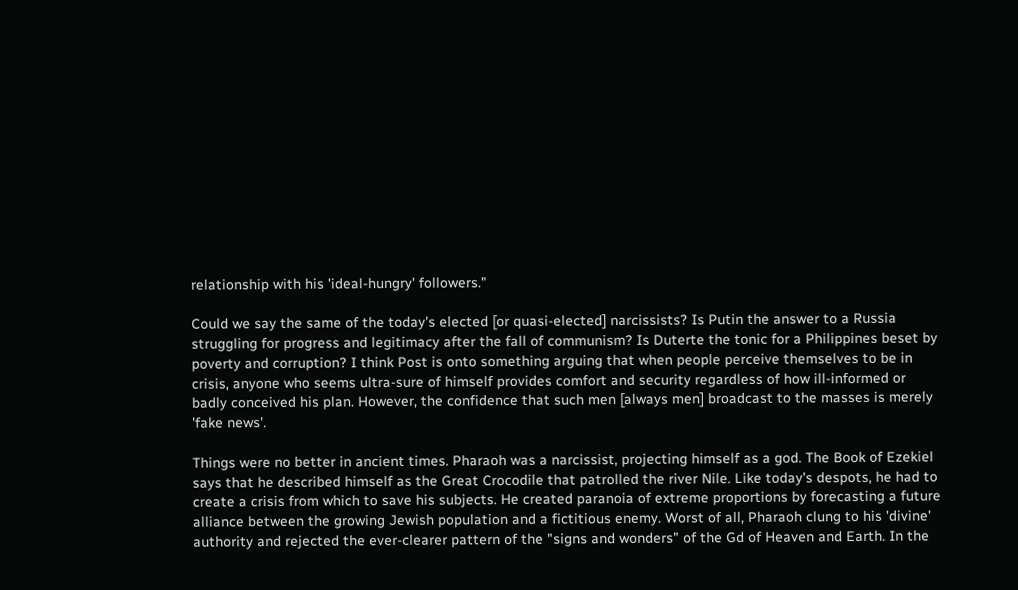relationship with his 'ideal-hungry' followers."

Could we say the same of the today's elected [or quasi-elected] narcissists? Is Putin the answer to a Russia struggling for progress and legitimacy after the fall of communism? Is Duterte the tonic for a Philippines beset by poverty and corruption? I think Post is onto something arguing that when people perceive themselves to be in crisis, anyone who seems ultra-sure of himself provides comfort and security regardless of how ill-informed or badly conceived his plan. However, the confidence that such men [always men] broadcast to the masses is merely 'fake news'.

Things were no better in ancient times. Pharaoh was a narcissist, projecting himself as a god. The Book of Ezekiel says that he described himself as the Great Crocodile that patrolled the river Nile. Like today's despots, he had to create a crisis from which to save his subjects. He created paranoia of extreme proportions by forecasting a future alliance between the growing Jewish population and a fictitious enemy. Worst of all, Pharaoh clung to his 'divine' authority and rejected the ever-clearer pattern of the "signs and wonders" of the Gd of Heaven and Earth. In the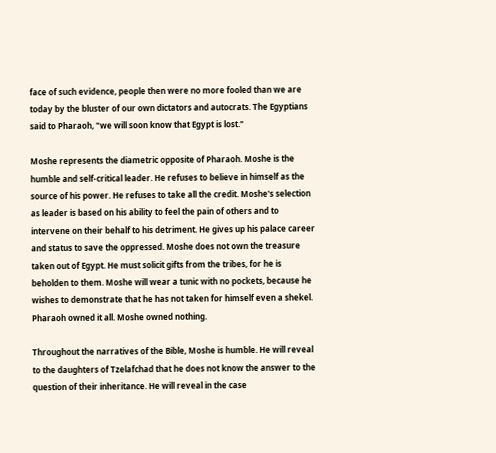face of such evidence, people then were no more fooled than we are today by the bluster of our own dictators and autocrats. The Egyptians said to Pharaoh, "we will soon know that Egypt is lost."

Moshe represents the diametric opposite of Pharaoh. Moshe is the humble and self-critical leader. He refuses to believe in himself as the source of his power. He refuses to take all the credit. Moshe's selection as leader is based on his ability to feel the pain of others and to intervene on their behalf to his detriment. He gives up his palace career and status to save the oppressed. Moshe does not own the treasure taken out of Egypt. He must solicit gifts from the tribes, for he is beholden to them. Moshe will wear a tunic with no pockets, because he wishes to demonstrate that he has not taken for himself even a shekel. Pharaoh owned it all. Moshe owned nothing.

Throughout the narratives of the Bible, Moshe is humble. He will reveal to the daughters of Tzelafchad that he does not know the answer to the question of their inheritance. He will reveal in the case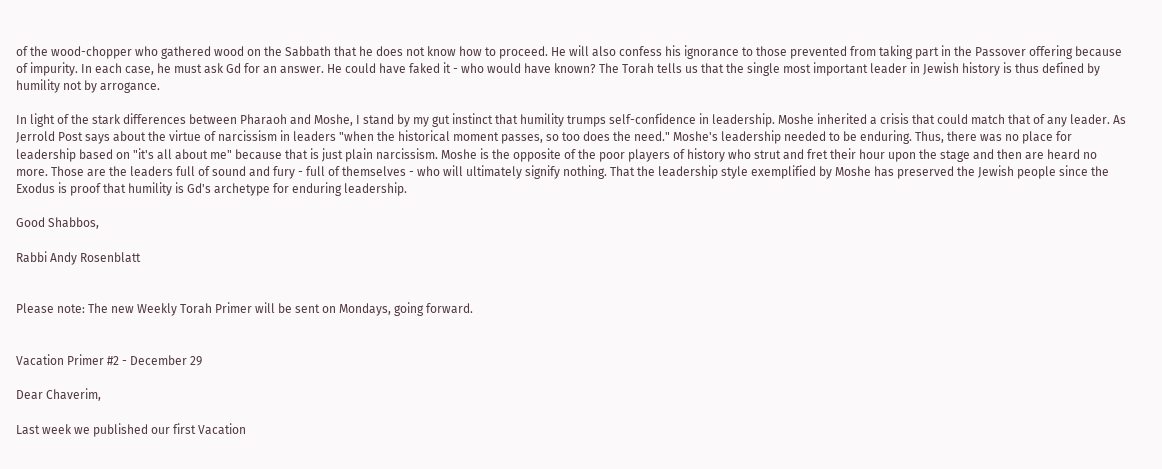of the wood-chopper who gathered wood on the Sabbath that he does not know how to proceed. He will also confess his ignorance to those prevented from taking part in the Passover offering because of impurity. In each case, he must ask Gd for an answer. He could have faked it - who would have known? The Torah tells us that the single most important leader in Jewish history is thus defined by humility not by arrogance.

In light of the stark differences between Pharaoh and Moshe, I stand by my gut instinct that humility trumps self-confidence in leadership. Moshe inherited a crisis that could match that of any leader. As Jerrold Post says about the virtue of narcissism in leaders "when the historical moment passes, so too does the need." Moshe's leadership needed to be enduring. Thus, there was no place for leadership based on "it's all about me" because that is just plain narcissism. Moshe is the opposite of the poor players of history who strut and fret their hour upon the stage and then are heard no more. Those are the leaders full of sound and fury - full of themselves - who will ultimately signify nothing. That the leadership style exemplified by Moshe has preserved the Jewish people since the Exodus is proof that humility is Gd's archetype for enduring leadership.

Good Shabbos,

Rabbi Andy Rosenblatt


Please note: The new Weekly Torah Primer will be sent on Mondays, going forward.


Vacation Primer #2 - December 29

Dear Chaverim,

Last week we published our first Vacation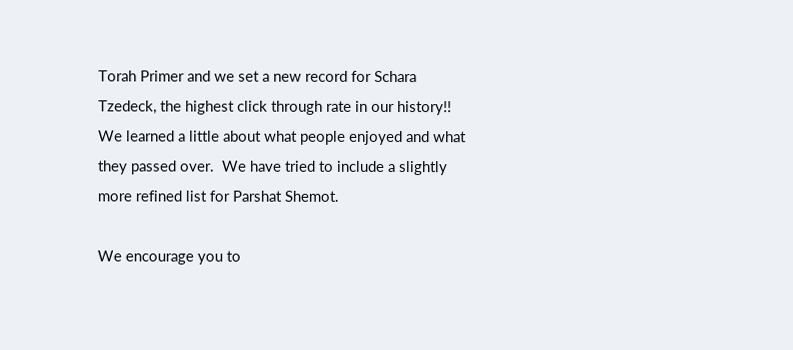Torah Primer and we set a new record for Schara Tzedeck, the highest click through rate in our history!!  We learned a little about what people enjoyed and what they passed over.  We have tried to include a slightly more refined list for Parshat Shemot.

We encourage you to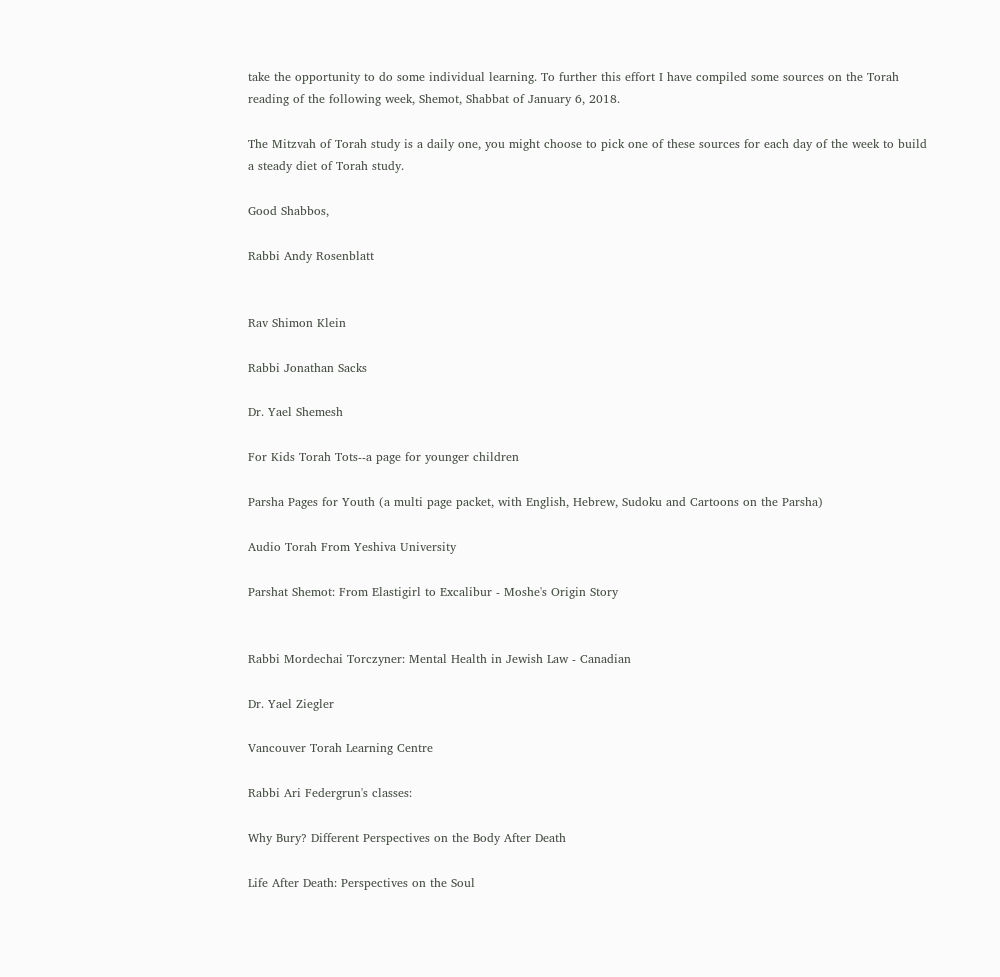take the opportunity to do some individual learning. To further this effort I have compiled some sources on the Torah reading of the following week, Shemot, Shabbat of January 6, 2018.

The Mitzvah of Torah study is a daily one, you might choose to pick one of these sources for each day of the week to build a steady diet of Torah study.

Good Shabbos,

Rabbi Andy Rosenblatt


Rav Shimon Klein

Rabbi Jonathan Sacks

Dr. Yael Shemesh

For Kids Torah Tots--a page for younger children

Parsha Pages for Youth (a multi page packet, with English, Hebrew, Sudoku and Cartoons on the Parsha)

Audio Torah From Yeshiva University

Parshat Shemot: From Elastigirl to Excalibur - Moshe's Origin Story


Rabbi Mordechai Torczyner: Mental Health in Jewish Law - Canadian

Dr. Yael Ziegler

Vancouver Torah Learning Centre

Rabbi Ari Federgrun's classes:

Why Bury? Different Perspectives on the Body After Death

Life After Death: Perspectives on the Soul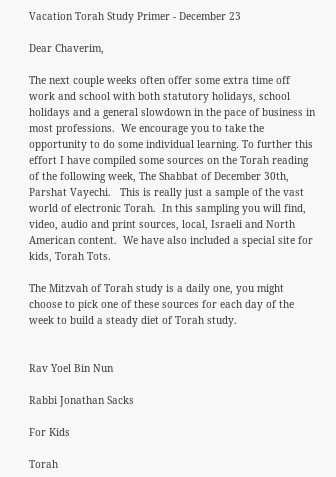Vacation Torah Study Primer - December 23

Dear Chaverim,

The next couple weeks often offer some extra time off work and school with both statutory holidays, school holidays and a general slowdown in the pace of business in most professions.  We encourage you to take the opportunity to do some individual learning. To further this effort I have compiled some sources on the Torah reading of the following week, The Shabbat of December 30th, Parshat Vayechi.   This is really just a sample of the vast world of electronic Torah.  In this sampling you will find, video, audio and print sources, local, Israeli and North American content.  We have also included a special site for kids, Torah Tots.

The Mitzvah of Torah study is a daily one, you might choose to pick one of these sources for each day of the week to build a steady diet of Torah study.


Rav Yoel Bin Nun

Rabbi Jonathan Sacks

For Kids

Torah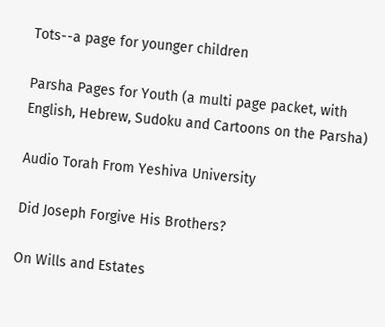Tots--a page for younger children

Parsha Pages for Youth (a multi page packet, with English, Hebrew, Sudoku and Cartoons on the Parsha)

Audio Torah From Yeshiva University

Did Joseph Forgive His Brothers?

On Wills and Estates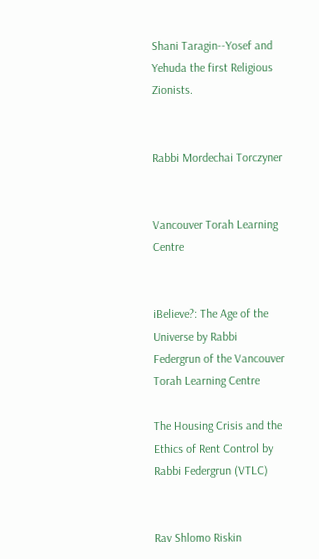Shani Taragin--Yosef and Yehuda the first Religious Zionists.


Rabbi Mordechai Torczyner


Vancouver Torah Learning Centre


iBelieve?: The Age of the Universe by Rabbi Federgrun of the Vancouver Torah Learning Centre

The Housing Crisis and the Ethics of Rent Control by Rabbi Federgrun (VTLC)


Rav Shlomo Riskin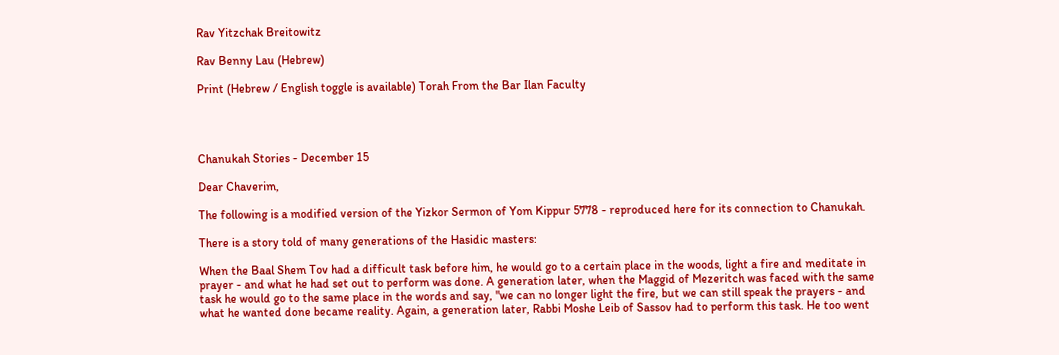Rav Yitzchak Breitowitz

Rav Benny Lau (Hebrew)

Print (Hebrew / English toggle is available) Torah From the Bar Ilan Faculty




Chanukah Stories - December 15

Dear Chaverim,

The following is a modified version of the Yizkor Sermon of Yom Kippur 5778 - reproduced here for its connection to Chanukah.

There is a story told of many generations of the Hasidic masters:

When the Baal Shem Tov had a difficult task before him, he would go to a certain place in the woods, light a fire and meditate in prayer - and what he had set out to perform was done. A generation later, when the Maggid of Mezeritch was faced with the same task he would go to the same place in the words and say, "we can no longer light the fire, but we can still speak the prayers - and what he wanted done became reality. Again, a generation later, Rabbi Moshe Leib of Sassov had to perform this task. He too went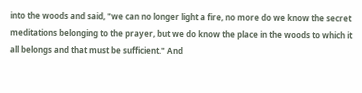into the woods and said, "we can no longer light a fire, no more do we know the secret meditations belonging to the prayer, but we do know the place in the woods to which it all belongs and that must be sufficient." And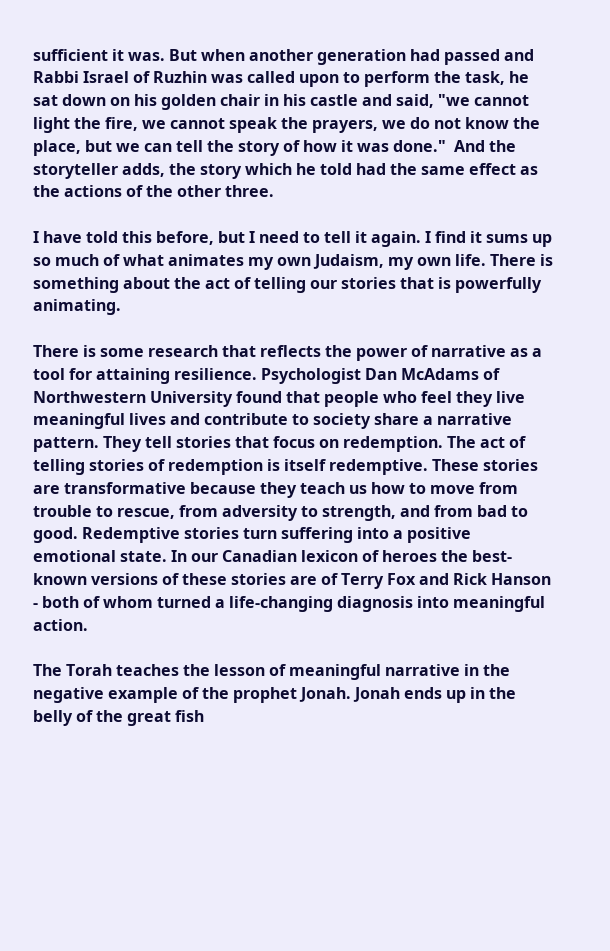sufficient it was. But when another generation had passed and Rabbi Israel of Ruzhin was called upon to perform the task, he sat down on his golden chair in his castle and said, "we cannot light the fire, we cannot speak the prayers, we do not know the place, but we can tell the story of how it was done."  And the storyteller adds, the story which he told had the same effect as the actions of the other three.

I have told this before, but I need to tell it again. I find it sums up so much of what animates my own Judaism, my own life. There is something about the act of telling our stories that is powerfully animating.

There is some research that reflects the power of narrative as a tool for attaining resilience. Psychologist Dan McAdams of Northwestern University found that people who feel they live meaningful lives and contribute to society share a narrative pattern. They tell stories that focus on redemption. The act of telling stories of redemption is itself redemptive. These stories are transformative because they teach us how to move from trouble to rescue, from adversity to strength, and from bad to good. Redemptive stories turn suffering into a positive emotional state. In our Canadian lexicon of heroes the best-known versions of these stories are of Terry Fox and Rick Hanson - both of whom turned a life-changing diagnosis into meaningful action.

The Torah teaches the lesson of meaningful narrative in the negative example of the prophet Jonah. Jonah ends up in the belly of the great fish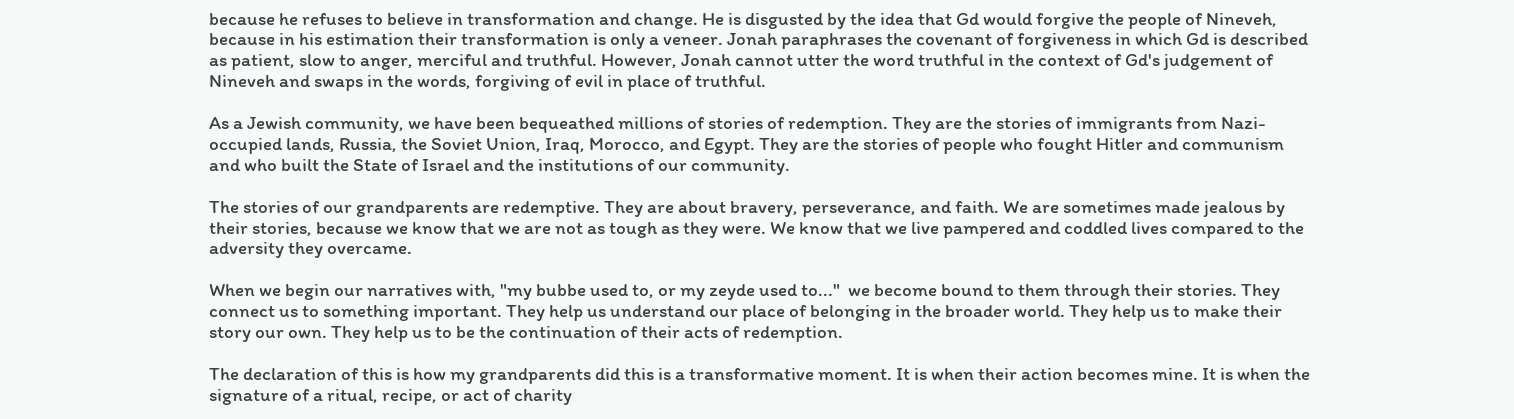because he refuses to believe in transformation and change. He is disgusted by the idea that Gd would forgive the people of Nineveh, because in his estimation their transformation is only a veneer. Jonah paraphrases the covenant of forgiveness in which Gd is described as patient, slow to anger, merciful and truthful. However, Jonah cannot utter the word truthful in the context of Gd's judgement of Nineveh and swaps in the words, forgiving of evil in place of truthful.

As a Jewish community, we have been bequeathed millions of stories of redemption. They are the stories of immigrants from Nazi-occupied lands, Russia, the Soviet Union, Iraq, Morocco, and Egypt. They are the stories of people who fought Hitler and communism and who built the State of Israel and the institutions of our community.

The stories of our grandparents are redemptive. They are about bravery, perseverance, and faith. We are sometimes made jealous by their stories, because we know that we are not as tough as they were. We know that we live pampered and coddled lives compared to the adversity they overcame.

When we begin our narratives with, "my bubbe used to, or my zeyde used to..."  we become bound to them through their stories. They connect us to something important. They help us understand our place of belonging in the broader world. They help us to make their story our own. They help us to be the continuation of their acts of redemption.

The declaration of this is how my grandparents did this is a transformative moment. It is when their action becomes mine. It is when the signature of a ritual, recipe, or act of charity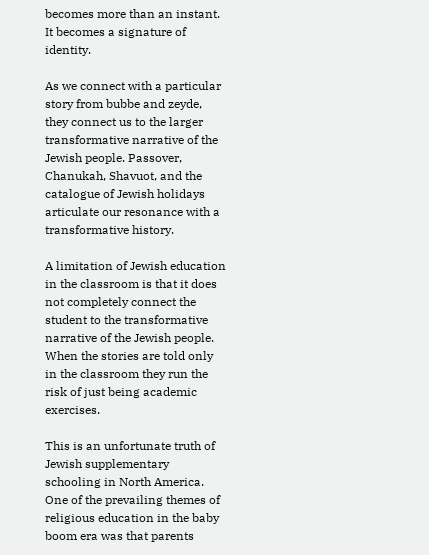becomes more than an instant. It becomes a signature of identity.

As we connect with a particular story from bubbe and zeyde, they connect us to the larger transformative narrative of the Jewish people. Passover, Chanukah, Shavuot, and the catalogue of Jewish holidays articulate our resonance with a transformative history.

A limitation of Jewish education in the classroom is that it does not completely connect the student to the transformative narrative of the Jewish people. When the stories are told only in the classroom they run the risk of just being academic exercises.

This is an unfortunate truth of Jewish supplementary schooling in North America. One of the prevailing themes of religious education in the baby boom era was that parents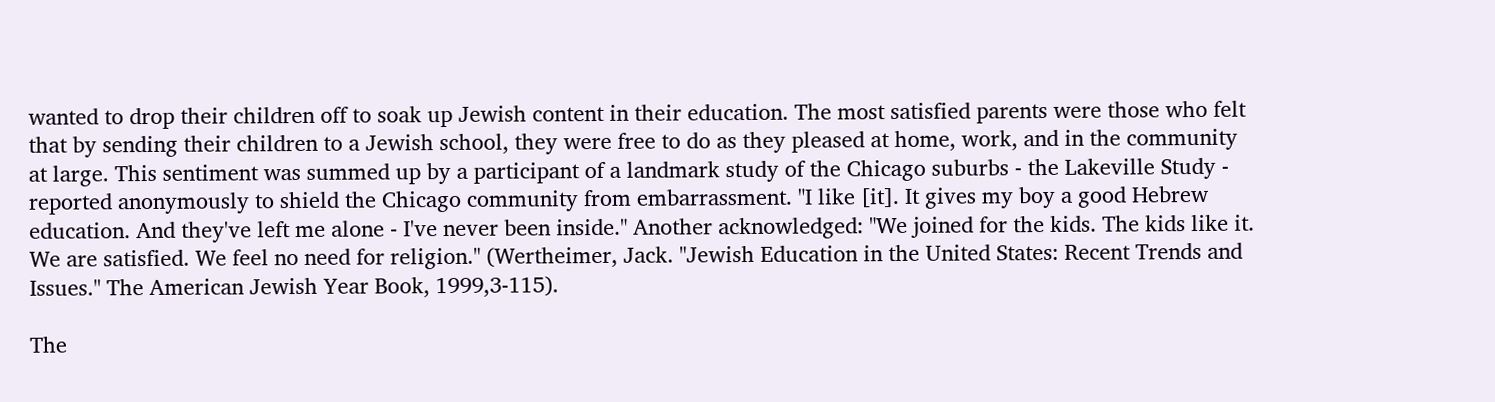wanted to drop their children off to soak up Jewish content in their education. The most satisfied parents were those who felt that by sending their children to a Jewish school, they were free to do as they pleased at home, work, and in the community at large. This sentiment was summed up by a participant of a landmark study of the Chicago suburbs - the Lakeville Study - reported anonymously to shield the Chicago community from embarrassment. "I like [it]. It gives my boy a good Hebrew education. And they've left me alone - I've never been inside." Another acknowledged: "We joined for the kids. The kids like it. We are satisfied. We feel no need for religion." (Wertheimer, Jack. "Jewish Education in the United States: Recent Trends and Issues." The American Jewish Year Book, 1999,3-115).

The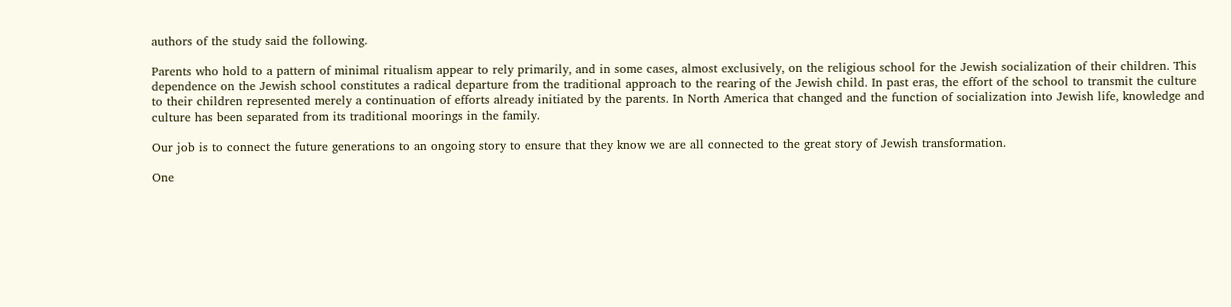authors of the study said the following.

Parents who hold to a pattern of minimal ritualism appear to rely primarily, and in some cases, almost exclusively, on the religious school for the Jewish socialization of their children. This dependence on the Jewish school constitutes a radical departure from the traditional approach to the rearing of the Jewish child. In past eras, the effort of the school to transmit the culture to their children represented merely a continuation of efforts already initiated by the parents. In North America that changed and the function of socialization into Jewish life, knowledge and culture has been separated from its traditional moorings in the family.

Our job is to connect the future generations to an ongoing story to ensure that they know we are all connected to the great story of Jewish transformation.

One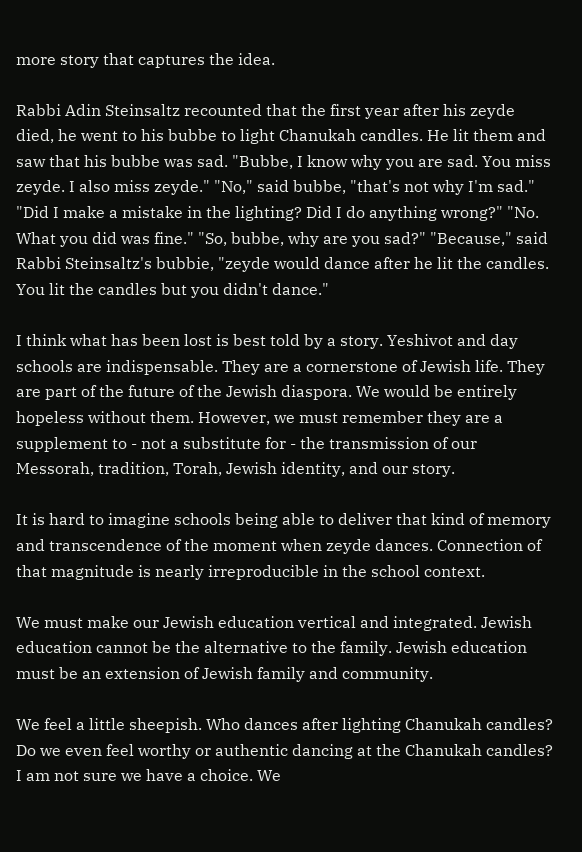more story that captures the idea.

Rabbi Adin Steinsaltz recounted that the first year after his zeyde died, he went to his bubbe to light Chanukah candles. He lit them and saw that his bubbe was sad. "Bubbe, I know why you are sad. You miss zeyde. I also miss zeyde." "No," said bubbe, "that's not why I'm sad." "Did I make a mistake in the lighting? Did I do anything wrong?" "No. What you did was fine." "So, bubbe, why are you sad?" "Because," said Rabbi Steinsaltz's bubbie, "zeyde would dance after he lit the candles. You lit the candles but you didn't dance."

I think what has been lost is best told by a story. Yeshivot and day schools are indispensable. They are a cornerstone of Jewish life. They are part of the future of the Jewish diaspora. We would be entirely hopeless without them. However, we must remember they are a supplement to - not a substitute for - the transmission of our Messorah, tradition, Torah, Jewish identity, and our story.

It is hard to imagine schools being able to deliver that kind of memory and transcendence of the moment when zeyde dances. Connection of that magnitude is nearly irreproducible in the school context.

We must make our Jewish education vertical and integrated. Jewish education cannot be the alternative to the family. Jewish education must be an extension of Jewish family and community.

We feel a little sheepish. Who dances after lighting Chanukah candles? Do we even feel worthy or authentic dancing at the Chanukah candles? I am not sure we have a choice. We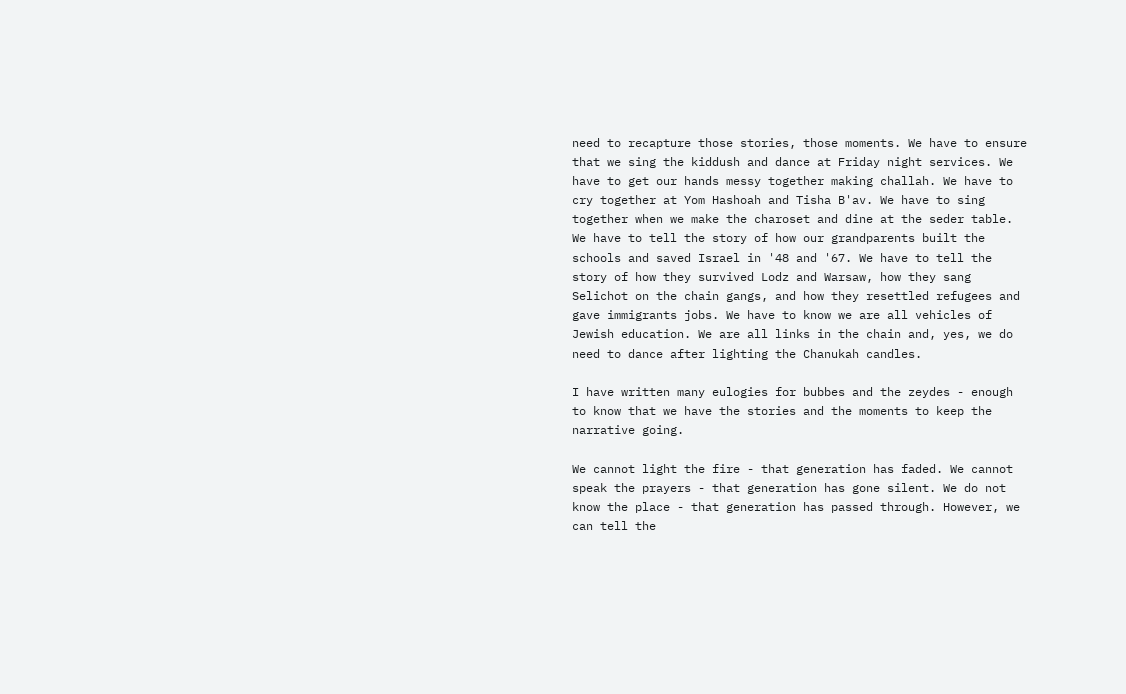need to recapture those stories, those moments. We have to ensure that we sing the kiddush and dance at Friday night services. We have to get our hands messy together making challah. We have to cry together at Yom Hashoah and Tisha B'av. We have to sing together when we make the charoset and dine at the seder table. We have to tell the story of how our grandparents built the schools and saved Israel in '48 and '67. We have to tell the story of how they survived Lodz and Warsaw, how they sang Selichot on the chain gangs, and how they resettled refugees and gave immigrants jobs. We have to know we are all vehicles of Jewish education. We are all links in the chain and, yes, we do need to dance after lighting the Chanukah candles.

I have written many eulogies for bubbes and the zeydes - enough to know that we have the stories and the moments to keep the narrative going.

We cannot light the fire - that generation has faded. We cannot speak the prayers - that generation has gone silent. We do not know the place - that generation has passed through. However, we can tell the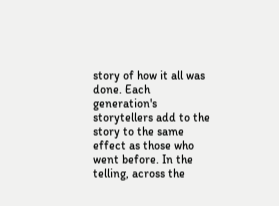story of how it all was done. Each generation's storytellers add to the story to the same effect as those who went before. In the telling, across the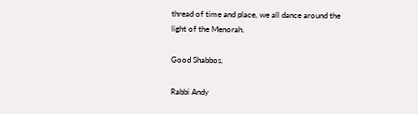thread of time and place, we all dance around the light of the Menorah.

Good Shabbos,

Rabbi Andy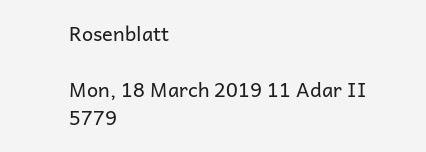Rosenblatt

Mon, 18 March 2019 11 Adar II 5779